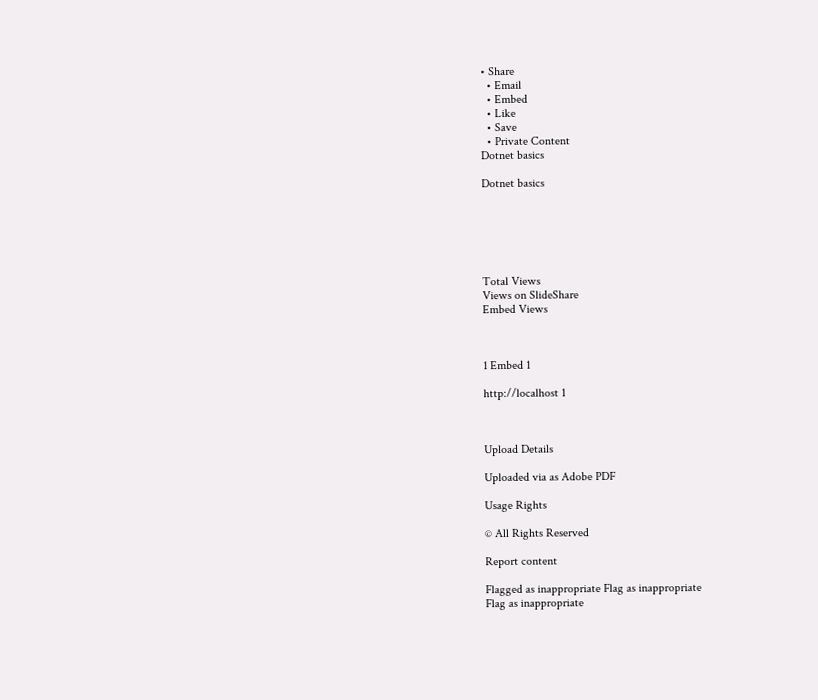• Share
  • Email
  • Embed
  • Like
  • Save
  • Private Content
Dotnet basics

Dotnet basics






Total Views
Views on SlideShare
Embed Views



1 Embed 1

http://localhost 1



Upload Details

Uploaded via as Adobe PDF

Usage Rights

© All Rights Reserved

Report content

Flagged as inappropriate Flag as inappropriate
Flag as inappropriate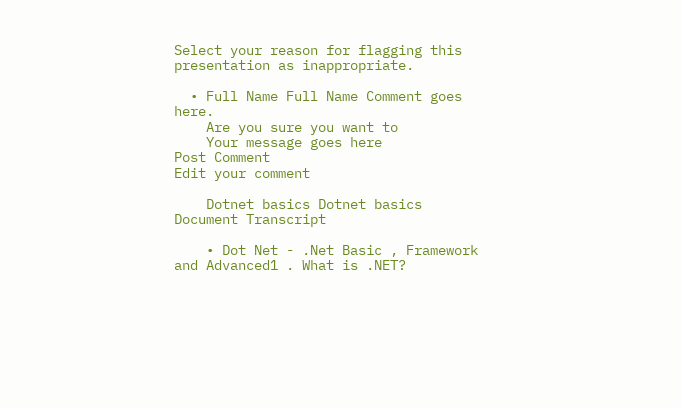Select your reason for flagging this presentation as inappropriate.

  • Full Name Full Name Comment goes here.
    Are you sure you want to
    Your message goes here
Post Comment
Edit your comment

    Dotnet basics Dotnet basics Document Transcript

    • Dot Net - .Net Basic , Framework and Advanced1 . What is .NET?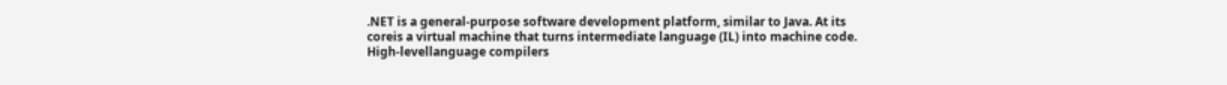.NET is a general-purpose software development platform, similar to Java. At its coreis a virtual machine that turns intermediate language (IL) into machine code. High-levellanguage compilers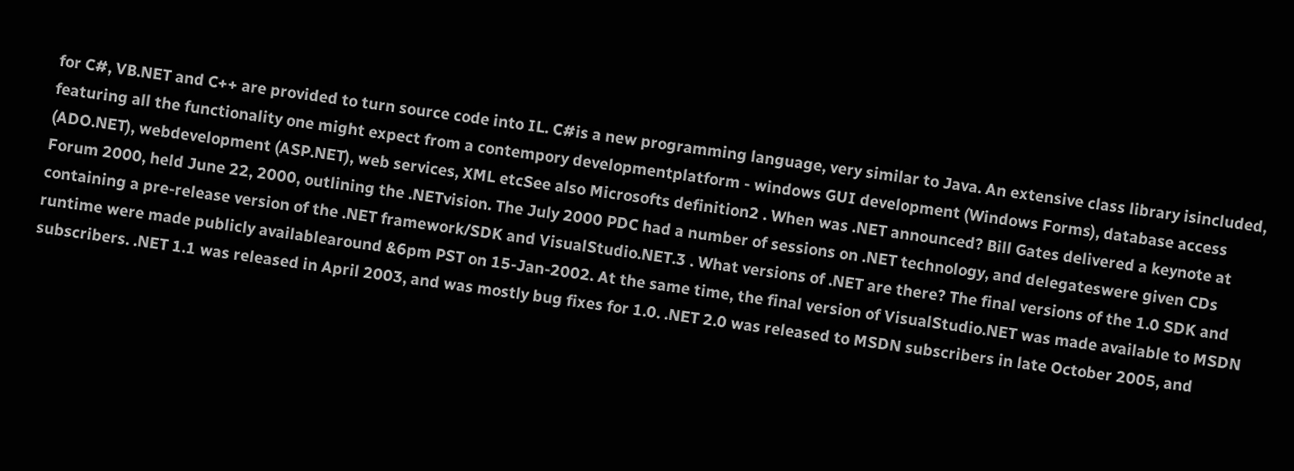for C#, VB.NET and C++ are provided to turn source code into IL. C#is a new programming language, very similar to Java. An extensive class library isincluded, featuring all the functionality one might expect from a contempory developmentplatform - windows GUI development (Windows Forms), database access (ADO.NET), webdevelopment (ASP.NET), web services, XML etcSee also Microsofts definition2 . When was .NET announced? Bill Gates delivered a keynote at Forum 2000, held June 22, 2000, outlining the .NETvision. The July 2000 PDC had a number of sessions on .NET technology, and delegateswere given CDs containing a pre-release version of the .NET framework/SDK and VisualStudio.NET.3 . What versions of .NET are there? The final versions of the 1.0 SDK and runtime were made publicly availablearound &6pm PST on 15-Jan-2002. At the same time, the final version of VisualStudio.NET was made available to MSDN subscribers. .NET 1.1 was released in April 2003, and was mostly bug fixes for 1.0. .NET 2.0 was released to MSDN subscribers in late October 2005, and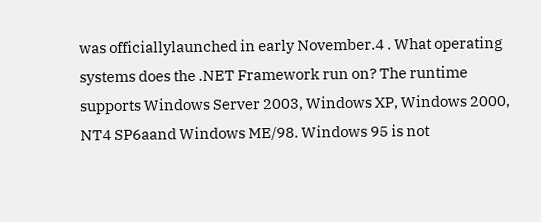was officiallylaunched in early November.4 . What operating systems does the .NET Framework run on? The runtime supports Windows Server 2003, Windows XP, Windows 2000, NT4 SP6aand Windows ME/98. Windows 95 is not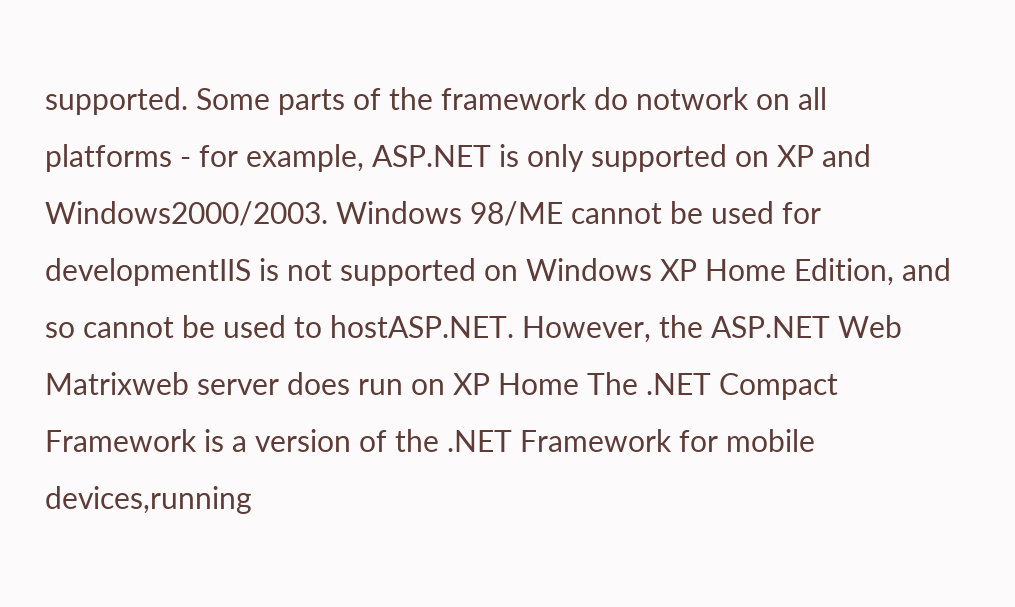supported. Some parts of the framework do notwork on all platforms - for example, ASP.NET is only supported on XP and Windows2000/2003. Windows 98/ME cannot be used for developmentIIS is not supported on Windows XP Home Edition, and so cannot be used to hostASP.NET. However, the ASP.NET Web Matrixweb server does run on XP Home The .NET Compact Framework is a version of the .NET Framework for mobile devices,running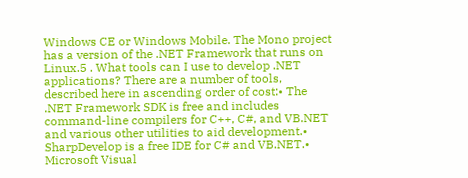Windows CE or Windows Mobile. The Mono project has a version of the .NET Framework that runs on Linux.5 . What tools can I use to develop .NET applications? There are a number of tools, described here in ascending order of cost:• The .NET Framework SDK is free and includes command-line compilers for C++, C#, and VB.NET and various other utilities to aid development.• SharpDevelop is a free IDE for C# and VB.NET.• Microsoft Visual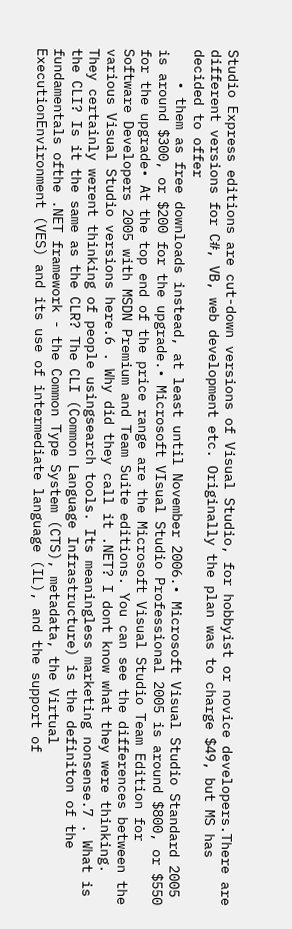Studio Express editions are cut-down versions of Visual Studio, for hobbyist or novice developers.There are different versions for C#, VB, web development etc. Originally the plan was to charge $49, but MS has decided to offer
    • them as free downloads instead, at least until November 2006.• Microsoft Visual Studio Standard 2005 is around $300, or $200 for the upgrade.• Microsoft VIsual Studio Professional 2005 is around $800, or $550 for the upgrade• At the top end of the price range are the Microsoft Visual Studio Team Edition for Software Developers 2005 with MSDN Premium and Team Suite editions. You can see the differences between the various Visual Studio versions here.6 . Why did they call it .NET? I dont know what they were thinking. They certainly werent thinking of people usingsearch tools. Its meaningless marketing nonsense.7 . What is the CLI? Is it the same as the CLR? The CLI (Common Language Infrastructure) is the definiton of the fundamentals ofthe .NET framework - the Common Type System (CTS), metadata, the Virtual ExecutionEnvironment (VES) and its use of intermediate language (IL), and the support of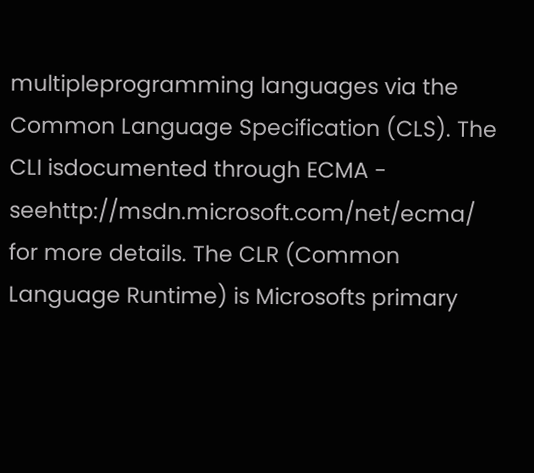multipleprogramming languages via the Common Language Specification (CLS). The CLI isdocumented through ECMA - seehttp://msdn.microsoft.com/net/ecma/ for more details. The CLR (Common Language Runtime) is Microsofts primary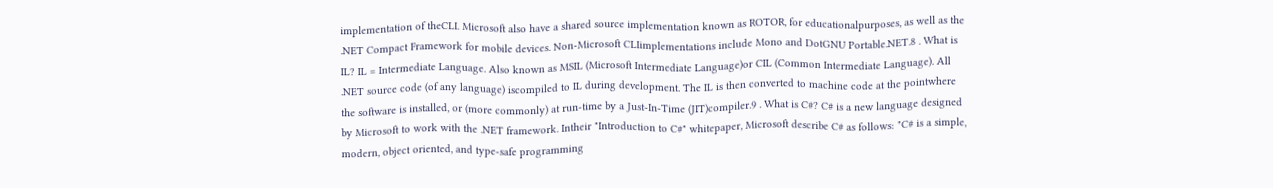implementation of theCLI. Microsoft also have a shared source implementation known as ROTOR, for educationalpurposes, as well as the .NET Compact Framework for mobile devices. Non-Microsoft CLIimplementations include Mono and DotGNU Portable.NET.8 . What is IL? IL = Intermediate Language. Also known as MSIL (Microsoft Intermediate Language)or CIL (Common Intermediate Language). All .NET source code (of any language) iscompiled to IL during development. The IL is then converted to machine code at the pointwhere the software is installed, or (more commonly) at run-time by a Just-In-Time (JIT)compiler.9 . What is C#? C# is a new language designed by Microsoft to work with the .NET framework. Intheir "Introduction to C#" whitepaper, Microsoft describe C# as follows: "C# is a simple, modern, object oriented, and type-safe programming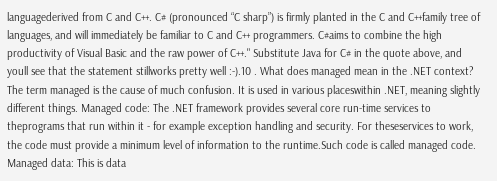languagederived from C and C++. C# (pronounced “C sharp”) is firmly planted in the C and C++family tree of languages, and will immediately be familiar to C and C++ programmers. C#aims to combine the high productivity of Visual Basic and the raw power of C++." Substitute Java for C# in the quote above, and youll see that the statement stillworks pretty well :-).10 . What does managed mean in the .NET context? The term managed is the cause of much confusion. It is used in various placeswithin .NET, meaning slightly different things. Managed code: The .NET framework provides several core run-time services to theprograms that run within it - for example exception handling and security. For theseservices to work, the code must provide a minimum level of information to the runtime.Such code is called managed code. Managed data: This is data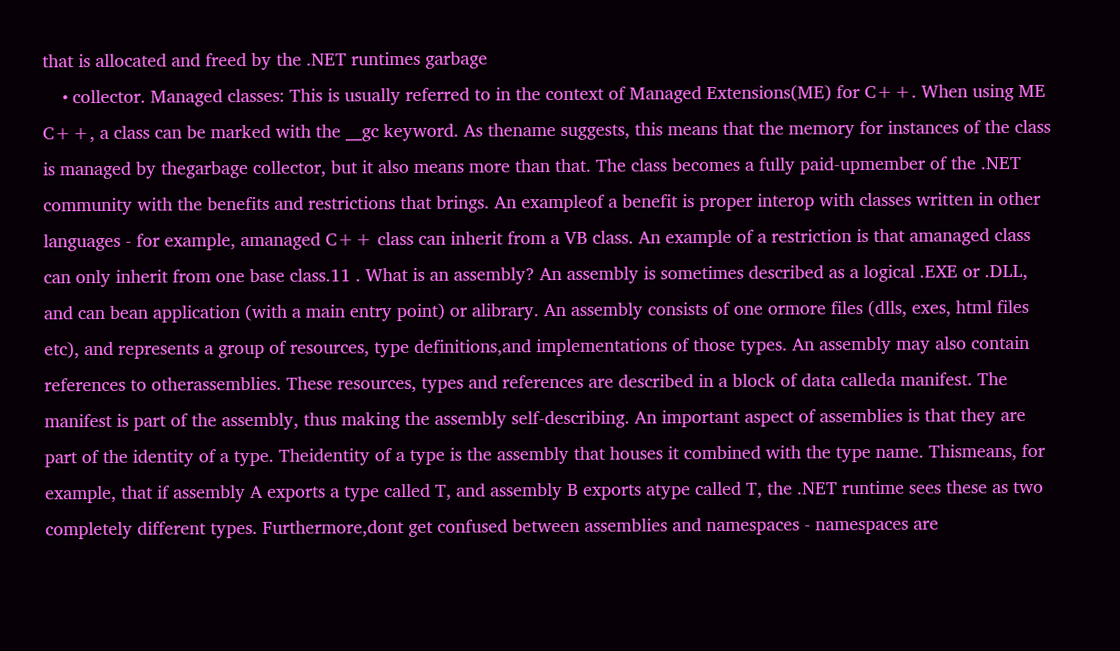that is allocated and freed by the .NET runtimes garbage
    • collector. Managed classes: This is usually referred to in the context of Managed Extensions(ME) for C++. When using ME C++, a class can be marked with the __gc keyword. As thename suggests, this means that the memory for instances of the class is managed by thegarbage collector, but it also means more than that. The class becomes a fully paid-upmember of the .NET community with the benefits and restrictions that brings. An exampleof a benefit is proper interop with classes written in other languages - for example, amanaged C++ class can inherit from a VB class. An example of a restriction is that amanaged class can only inherit from one base class.11 . What is an assembly? An assembly is sometimes described as a logical .EXE or .DLL, and can bean application (with a main entry point) or alibrary. An assembly consists of one ormore files (dlls, exes, html files etc), and represents a group of resources, type definitions,and implementations of those types. An assembly may also contain references to otherassemblies. These resources, types and references are described in a block of data calleda manifest. The manifest is part of the assembly, thus making the assembly self-describing. An important aspect of assemblies is that they are part of the identity of a type. Theidentity of a type is the assembly that houses it combined with the type name. Thismeans, for example, that if assembly A exports a type called T, and assembly B exports atype called T, the .NET runtime sees these as two completely different types. Furthermore,dont get confused between assemblies and namespaces - namespaces are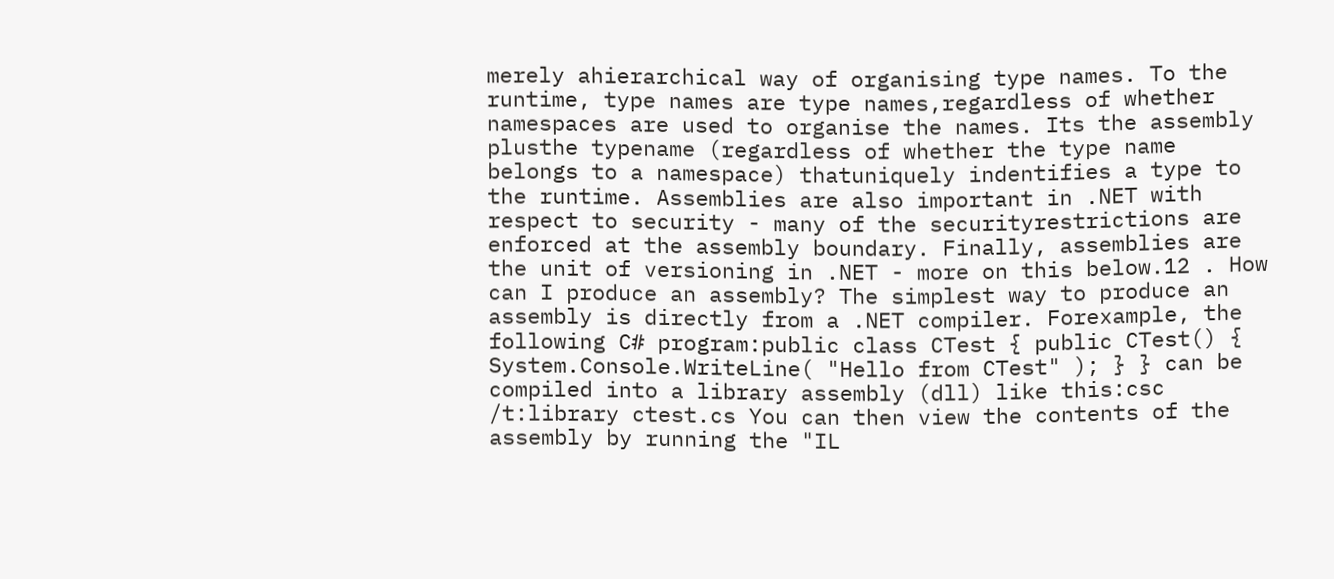merely ahierarchical way of organising type names. To the runtime, type names are type names,regardless of whether namespaces are used to organise the names. Its the assembly plusthe typename (regardless of whether the type name belongs to a namespace) thatuniquely indentifies a type to the runtime. Assemblies are also important in .NET with respect to security - many of the securityrestrictions are enforced at the assembly boundary. Finally, assemblies are the unit of versioning in .NET - more on this below.12 . How can I produce an assembly? The simplest way to produce an assembly is directly from a .NET compiler. Forexample, the following C# program:public class CTest { public CTest() { System.Console.WriteLine( "Hello from CTest" ); } } can be compiled into a library assembly (dll) like this:csc /t:library ctest.cs You can then view the contents of the assembly by running the "IL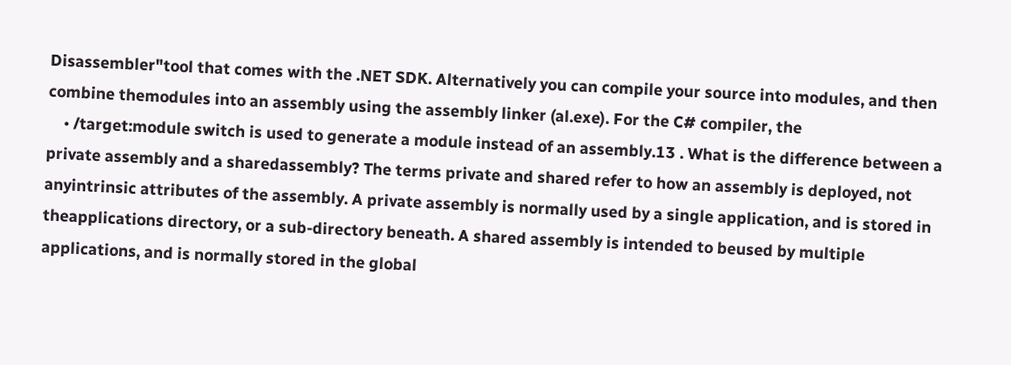Disassembler"tool that comes with the .NET SDK. Alternatively you can compile your source into modules, and then combine themodules into an assembly using the assembly linker (al.exe). For the C# compiler, the
    • /target:module switch is used to generate a module instead of an assembly.13 . What is the difference between a private assembly and a sharedassembly? The terms private and shared refer to how an assembly is deployed, not anyintrinsic attributes of the assembly. A private assembly is normally used by a single application, and is stored in theapplications directory, or a sub-directory beneath. A shared assembly is intended to beused by multiple applications, and is normally stored in the global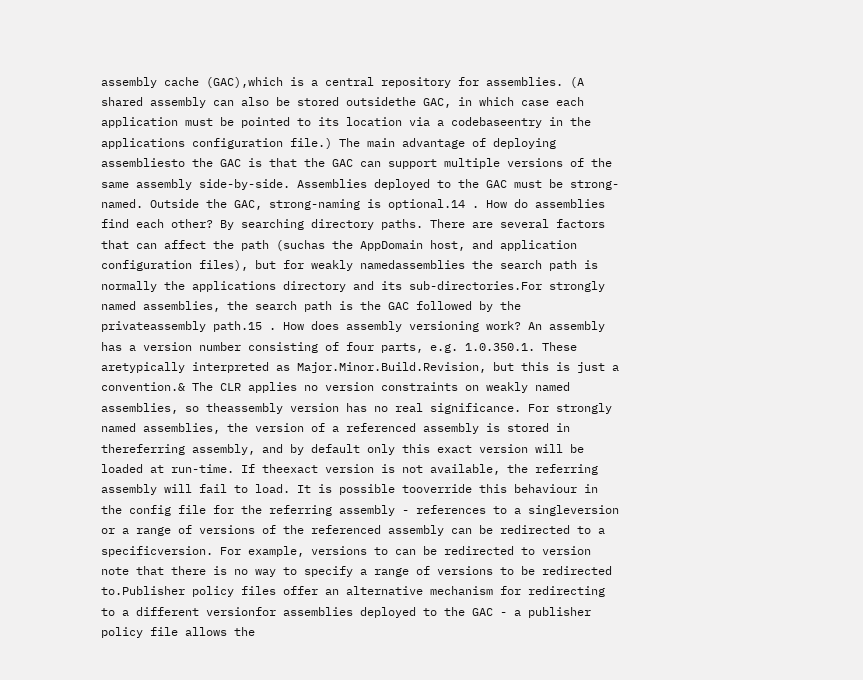assembly cache (GAC),which is a central repository for assemblies. (A shared assembly can also be stored outsidethe GAC, in which case each application must be pointed to its location via a codebaseentry in the applications configuration file.) The main advantage of deploying assembliesto the GAC is that the GAC can support multiple versions of the same assembly side-by-side. Assemblies deployed to the GAC must be strong-named. Outside the GAC, strong-naming is optional.14 . How do assemblies find each other? By searching directory paths. There are several factors that can affect the path (suchas the AppDomain host, and application configuration files), but for weakly namedassemblies the search path is normally the applications directory and its sub-directories.For strongly named assemblies, the search path is the GAC followed by the privateassembly path.15 . How does assembly versioning work? An assembly has a version number consisting of four parts, e.g. 1.0.350.1. These aretypically interpreted as Major.Minor.Build.Revision, but this is just a convention.& The CLR applies no version constraints on weakly named assemblies, so theassembly version has no real significance. For strongly named assemblies, the version of a referenced assembly is stored in thereferring assembly, and by default only this exact version will be loaded at run-time. If theexact version is not available, the referring assembly will fail to load. It is possible tooverride this behaviour in the config file for the referring assembly - references to a singleversion or a range of versions of the referenced assembly can be redirected to a specificversion. For example, versions to can be redirected to version note that there is no way to specify a range of versions to be redirected to.Publisher policy files offer an alternative mechanism for redirecting to a different versionfor assemblies deployed to the GAC - a publisher policy file allows the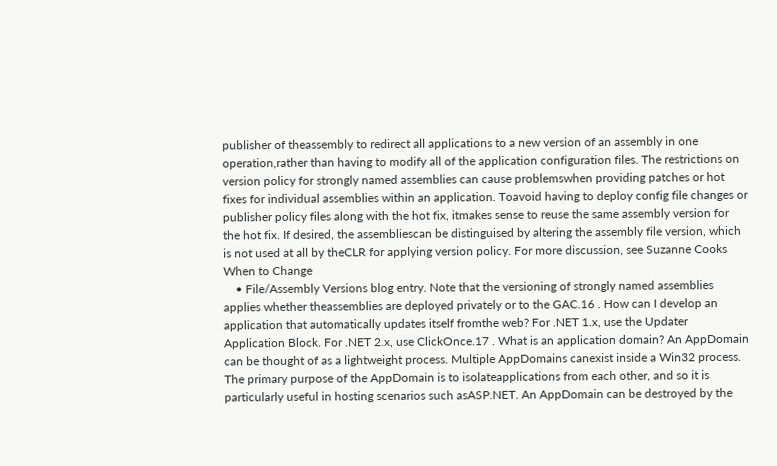publisher of theassembly to redirect all applications to a new version of an assembly in one operation,rather than having to modify all of the application configuration files. The restrictions on version policy for strongly named assemblies can cause problemswhen providing patches or hot fixes for individual assemblies within an application. Toavoid having to deploy config file changes or publisher policy files along with the hot fix, itmakes sense to reuse the same assembly version for the hot fix. If desired, the assembliescan be distinguised by altering the assembly file version, which is not used at all by theCLR for applying version policy. For more discussion, see Suzanne Cooks When to Change
    • File/Assembly Versions blog entry. Note that the versioning of strongly named assemblies applies whether theassemblies are deployed privately or to the GAC.16 . How can I develop an application that automatically updates itself fromthe web? For .NET 1.x, use the Updater Application Block. For .NET 2.x, use ClickOnce.17 . What is an application domain? An AppDomain can be thought of as a lightweight process. Multiple AppDomains canexist inside a Win32 process. The primary purpose of the AppDomain is to isolateapplications from each other, and so it is particularly useful in hosting scenarios such asASP.NET. An AppDomain can be destroyed by the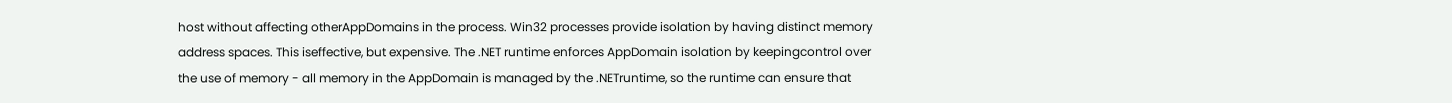host without affecting otherAppDomains in the process. Win32 processes provide isolation by having distinct memory address spaces. This iseffective, but expensive. The .NET runtime enforces AppDomain isolation by keepingcontrol over the use of memory - all memory in the AppDomain is managed by the .NETruntime, so the runtime can ensure that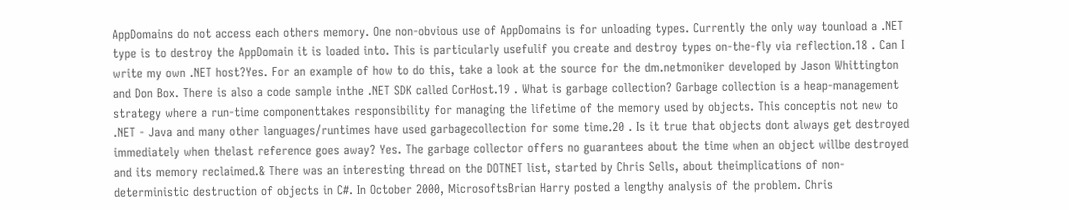AppDomains do not access each others memory. One non-obvious use of AppDomains is for unloading types. Currently the only way tounload a .NET type is to destroy the AppDomain it is loaded into. This is particularly usefulif you create and destroy types on-the-fly via reflection.18 . Can I write my own .NET host?Yes. For an example of how to do this, take a look at the source for the dm.netmoniker developed by Jason Whittington and Don Box. There is also a code sample inthe .NET SDK called CorHost.19 . What is garbage collection? Garbage collection is a heap-management strategy where a run-time componenttakes responsibility for managing the lifetime of the memory used by objects. This conceptis not new to .NET - Java and many other languages/runtimes have used garbagecollection for some time.20 . Is it true that objects dont always get destroyed immediately when thelast reference goes away? Yes. The garbage collector offers no guarantees about the time when an object willbe destroyed and its memory reclaimed.& There was an interesting thread on the DOTNET list, started by Chris Sells, about theimplications of non-deterministic destruction of objects in C#. In October 2000, MicrosoftsBrian Harry posted a lengthy analysis of the problem. Chris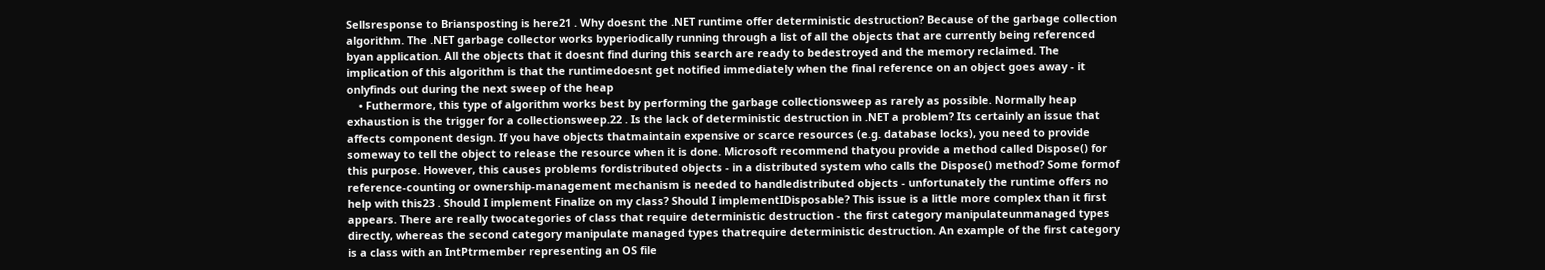Sellsresponse to Briansposting is here21 . Why doesnt the .NET runtime offer deterministic destruction? Because of the garbage collection algorithm. The .NET garbage collector works byperiodically running through a list of all the objects that are currently being referenced byan application. All the objects that it doesnt find during this search are ready to bedestroyed and the memory reclaimed. The implication of this algorithm is that the runtimedoesnt get notified immediately when the final reference on an object goes away - it onlyfinds out during the next sweep of the heap
    • Futhermore, this type of algorithm works best by performing the garbage collectionsweep as rarely as possible. Normally heap exhaustion is the trigger for a collectionsweep.22 . Is the lack of deterministic destruction in .NET a problem? Its certainly an issue that affects component design. If you have objects thatmaintain expensive or scarce resources (e.g. database locks), you need to provide someway to tell the object to release the resource when it is done. Microsoft recommend thatyou provide a method called Dispose() for this purpose. However, this causes problems fordistributed objects - in a distributed system who calls the Dispose() method? Some formof reference-counting or ownership-management mechanism is needed to handledistributed objects - unfortunately the runtime offers no help with this23 . Should I implement Finalize on my class? Should I implementIDisposable? This issue is a little more complex than it first appears. There are really twocategories of class that require deterministic destruction - the first category manipulateunmanaged types directly, whereas the second category manipulate managed types thatrequire deterministic destruction. An example of the first category is a class with an IntPtrmember representing an OS file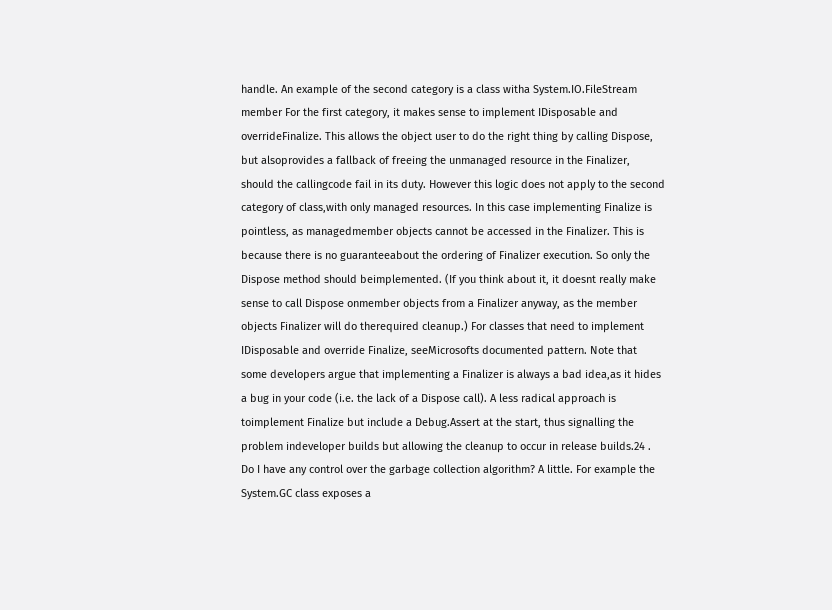handle. An example of the second category is a class witha System.IO.FileStream member For the first category, it makes sense to implement IDisposable and overrideFinalize. This allows the object user to do the right thing by calling Dispose, but alsoprovides a fallback of freeing the unmanaged resource in the Finalizer, should the callingcode fail in its duty. However this logic does not apply to the second category of class,with only managed resources. In this case implementing Finalize is pointless, as managedmember objects cannot be accessed in the Finalizer. This is because there is no guaranteeabout the ordering of Finalizer execution. So only the Dispose method should beimplemented. (If you think about it, it doesnt really make sense to call Dispose onmember objects from a Finalizer anyway, as the member objects Finalizer will do therequired cleanup.) For classes that need to implement IDisposable and override Finalize, seeMicrosofts documented pattern. Note that some developers argue that implementing a Finalizer is always a bad idea,as it hides a bug in your code (i.e. the lack of a Dispose call). A less radical approach is toimplement Finalize but include a Debug.Assert at the start, thus signalling the problem indeveloper builds but allowing the cleanup to occur in release builds.24 . Do I have any control over the garbage collection algorithm? A little. For example the System.GC class exposes a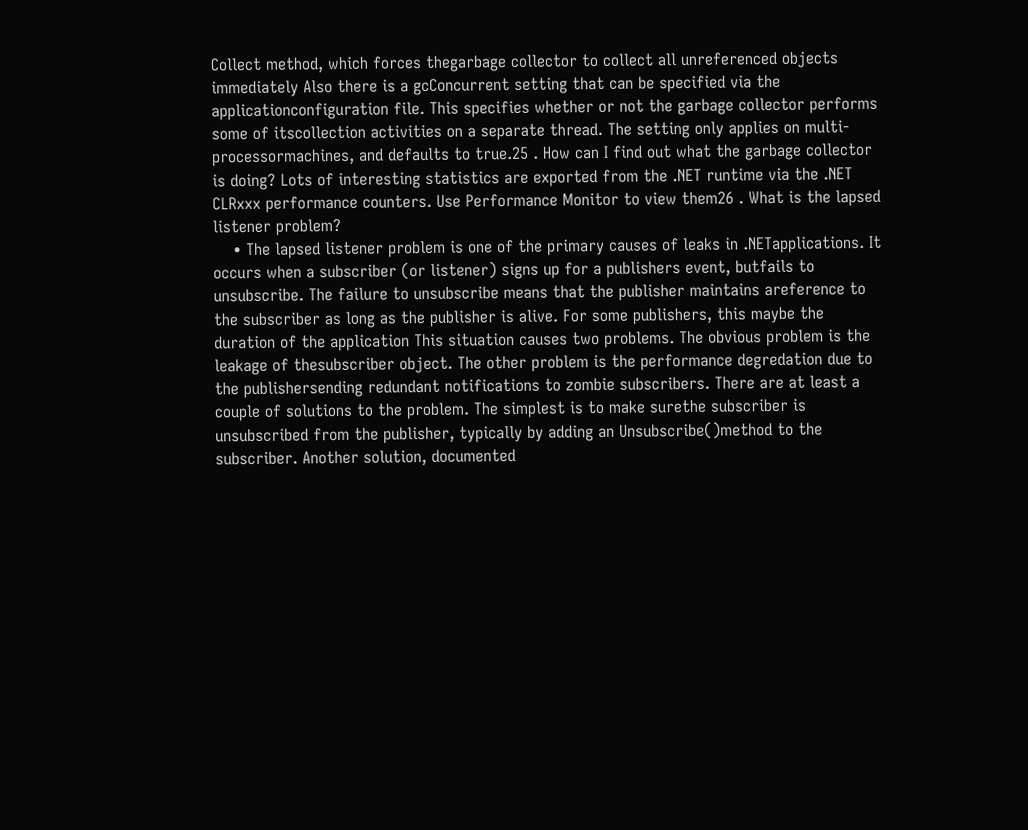Collect method, which forces thegarbage collector to collect all unreferenced objects immediately Also there is a gcConcurrent setting that can be specified via the applicationconfiguration file. This specifies whether or not the garbage collector performs some of itscollection activities on a separate thread. The setting only applies on multi-processormachines, and defaults to true.25 . How can I find out what the garbage collector is doing? Lots of interesting statistics are exported from the .NET runtime via the .NET CLRxxx performance counters. Use Performance Monitor to view them26 . What is the lapsed listener problem?
    • The lapsed listener problem is one of the primary causes of leaks in .NETapplications. It occurs when a subscriber (or listener) signs up for a publishers event, butfails to unsubscribe. The failure to unsubscribe means that the publisher maintains areference to the subscriber as long as the publisher is alive. For some publishers, this maybe the duration of the application This situation causes two problems. The obvious problem is the leakage of thesubscriber object. The other problem is the performance degredation due to the publishersending redundant notifications to zombie subscribers. There are at least a couple of solutions to the problem. The simplest is to make surethe subscriber is unsubscribed from the publisher, typically by adding an Unsubscribe()method to the subscriber. Another solution, documented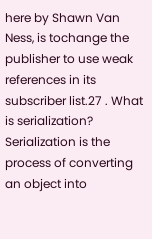here by Shawn Van Ness, is tochange the publisher to use weak references in its subscriber list.27 . What is serialization? Serialization is the process of converting an object into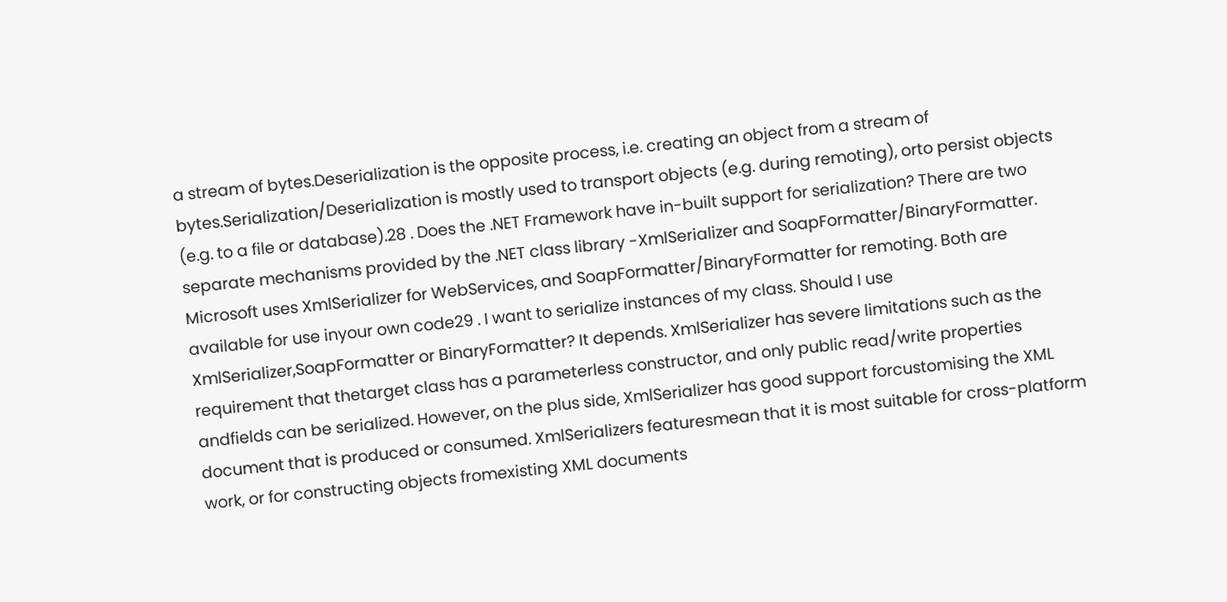a stream of bytes.Deserialization is the opposite process, i.e. creating an object from a stream of bytes.Serialization/Deserialization is mostly used to transport objects (e.g. during remoting), orto persist objects (e.g. to a file or database).28 . Does the .NET Framework have in-built support for serialization? There are two separate mechanisms provided by the .NET class library -XmlSerializer and SoapFormatter/BinaryFormatter. Microsoft uses XmlSerializer for WebServices, and SoapFormatter/BinaryFormatter for remoting. Both are available for use inyour own code29 . I want to serialize instances of my class. Should I use XmlSerializer,SoapFormatter or BinaryFormatter? It depends. XmlSerializer has severe limitations such as the requirement that thetarget class has a parameterless constructor, and only public read/write properties andfields can be serialized. However, on the plus side, XmlSerializer has good support forcustomising the XML document that is produced or consumed. XmlSerializers featuresmean that it is most suitable for cross-platform work, or for constructing objects fromexisting XML documents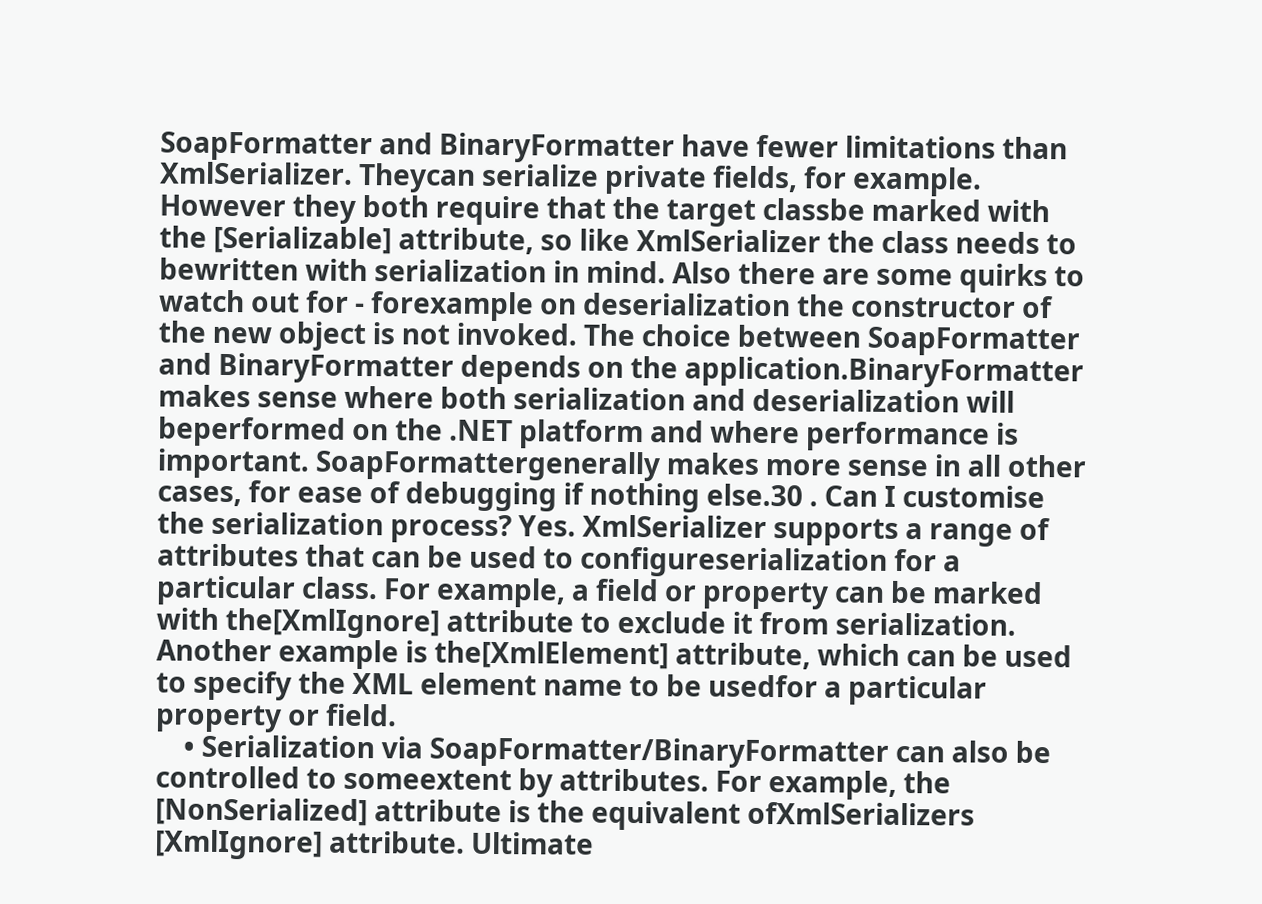SoapFormatter and BinaryFormatter have fewer limitations than XmlSerializer. Theycan serialize private fields, for example. However they both require that the target classbe marked with the [Serializable] attribute, so like XmlSerializer the class needs to bewritten with serialization in mind. Also there are some quirks to watch out for - forexample on deserialization the constructor of the new object is not invoked. The choice between SoapFormatter and BinaryFormatter depends on the application.BinaryFormatter makes sense where both serialization and deserialization will beperformed on the .NET platform and where performance is important. SoapFormattergenerally makes more sense in all other cases, for ease of debugging if nothing else.30 . Can I customise the serialization process? Yes. XmlSerializer supports a range of attributes that can be used to configureserialization for a particular class. For example, a field or property can be marked with the[XmlIgnore] attribute to exclude it from serialization. Another example is the[XmlElement] attribute, which can be used to specify the XML element name to be usedfor a particular property or field.
    • Serialization via SoapFormatter/BinaryFormatter can also be controlled to someextent by attributes. For example, the [NonSerialized] attribute is the equivalent ofXmlSerializers [XmlIgnore] attribute. Ultimate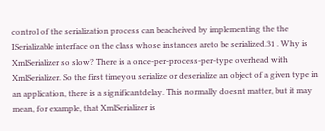control of the serialization process can beacheived by implementing the the ISerializable interface on the class whose instances areto be serialized.31 . Why is XmlSerializer so slow? There is a once-per-process-per-type overhead with XmlSerializer. So the first timeyou serialize or deserialize an object of a given type in an application, there is a significantdelay. This normally doesnt matter, but it may mean, for example, that XmlSerializer is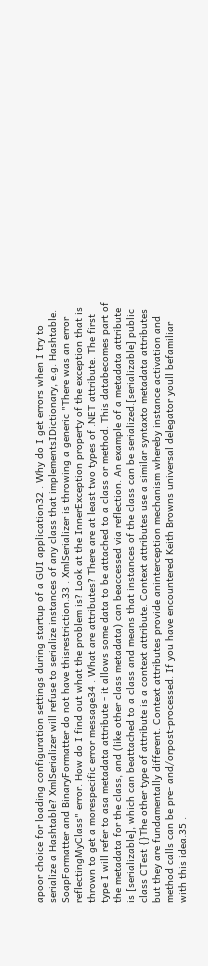apoor choice for loading configuration settings during startup of a GUI application32 . Why do I get errors when I try to serialize a Hashtable? XmlSerializer will refuse to serialize instances of any class that implementsIDictionary, e.g. Hashtable. SoapFormatter and BinaryFormatter do not have thisrestriction.33 . XmlSerializer is throwing a generic "There was an error reflectingMyClass" error. How do I find out what the problem is? Look at the InnerException property of the exception that is thrown to get a morespecific error message34 . What are attributes? There are at least two types of .NET attribute. The first type I will refer to asa metadata attribute - it allows some data to be attached to a class or method. This databecomes part of the metadata for the class, and (like other class metadata) can beaccessed via reflection. An example of a metadata attribute is [serializable], which can beattached to a class and means that instances of the class can be serialized.[serializable] public class CTest {}The other type of attribute is a context attribute. Context attributes use a similar syntaxto metadata attributes but they are fundamentally different. Context attributes provide aninterception mechanism whereby instance activation and method calls can be pre- and/orpost-processed. If you have encountered Keith Browns universal delegator youll befamiliar with this idea.35 .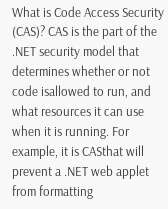What is Code Access Security (CAS)? CAS is the part of the .NET security model that determines whether or not code isallowed to run, and what resources it can use when it is running. For example, it is CASthat will prevent a .NET web applet from formatting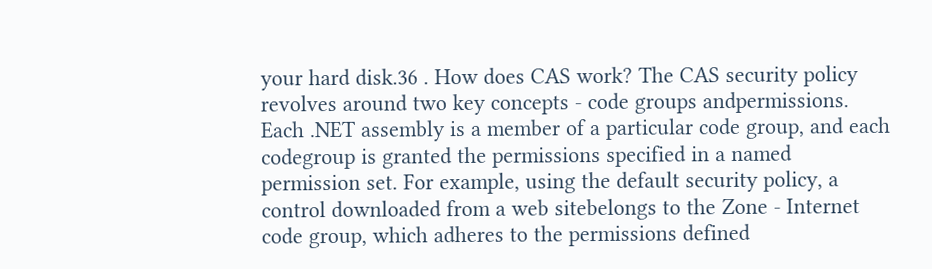your hard disk.36 . How does CAS work? The CAS security policy revolves around two key concepts - code groups andpermissions. Each .NET assembly is a member of a particular code group, and each codegroup is granted the permissions specified in a named permission set. For example, using the default security policy, a control downloaded from a web sitebelongs to the Zone - Internet code group, which adheres to the permissions defined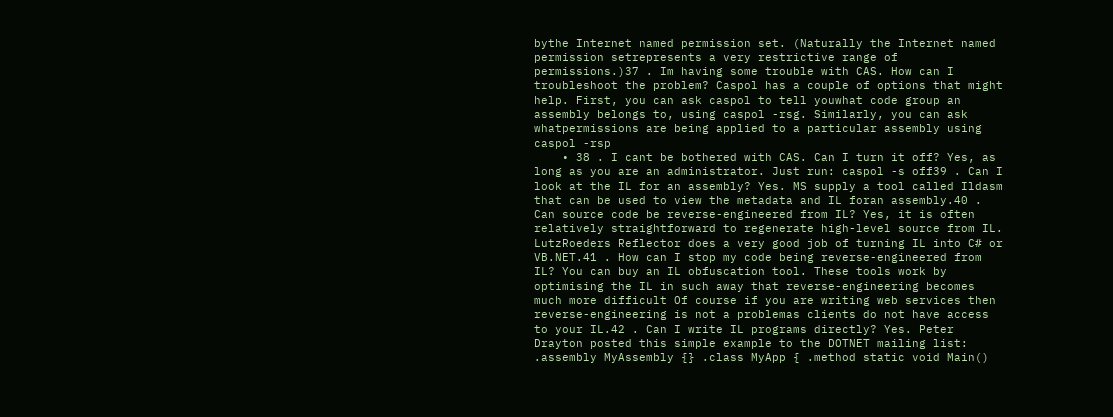bythe Internet named permission set. (Naturally the Internet named permission setrepresents a very restrictive range of permissions.)37 . Im having some trouble with CAS. How can I troubleshoot the problem? Caspol has a couple of options that might help. First, you can ask caspol to tell youwhat code group an assembly belongs to, using caspol -rsg. Similarly, you can ask whatpermissions are being applied to a particular assembly using caspol -rsp
    • 38 . I cant be bothered with CAS. Can I turn it off? Yes, as long as you are an administrator. Just run: caspol -s off39 . Can I look at the IL for an assembly? Yes. MS supply a tool called Ildasm that can be used to view the metadata and IL foran assembly.40 . Can source code be reverse-engineered from IL? Yes, it is often relatively straightforward to regenerate high-level source from IL. LutzRoeders Reflector does a very good job of turning IL into C# or VB.NET.41 . How can I stop my code being reverse-engineered from IL? You can buy an IL obfuscation tool. These tools work by optimising the IL in such away that reverse-engineering becomes much more difficult Of course if you are writing web services then reverse-engineering is not a problemas clients do not have access to your IL.42 . Can I write IL programs directly? Yes. Peter Drayton posted this simple example to the DOTNET mailing list: .assembly MyAssembly {} .class MyApp { .method static void Main()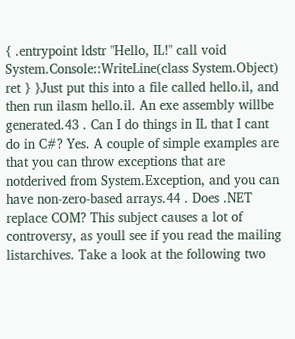{ .entrypoint ldstr "Hello, IL!" call void System.Console::WriteLine(class System.Object) ret } }Just put this into a file called hello.il, and then run ilasm hello.il. An exe assembly willbe generated.43 . Can I do things in IL that I cant do in C#? Yes. A couple of simple examples are that you can throw exceptions that are notderived from System.Exception, and you can have non-zero-based arrays.44 . Does .NET replace COM? This subject causes a lot of controversy, as youll see if you read the mailing listarchives. Take a look at the following two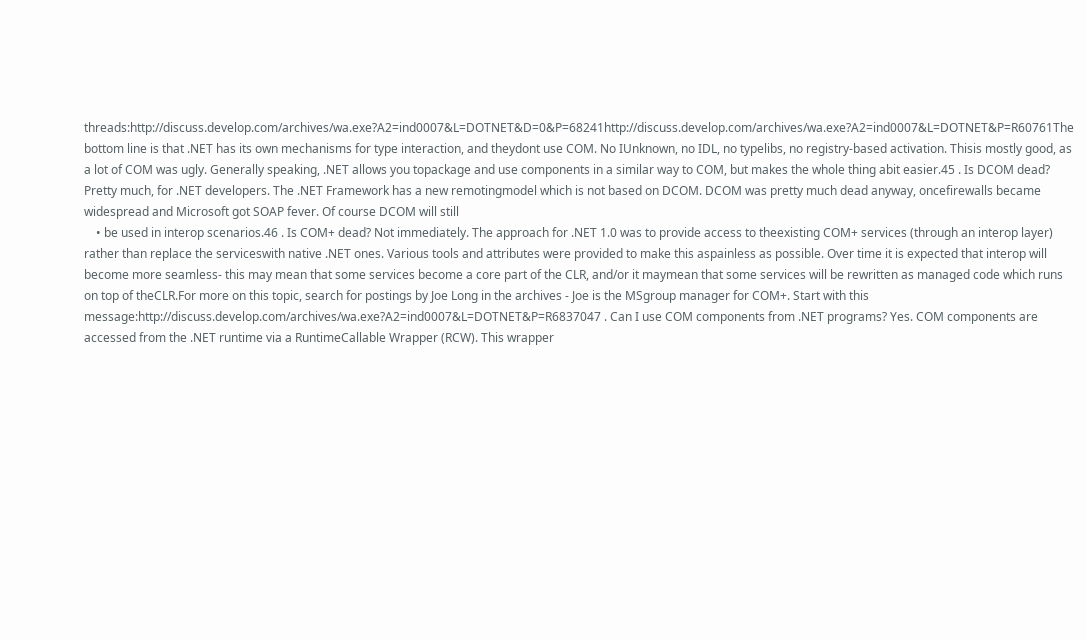threads:http://discuss.develop.com/archives/wa.exe?A2=ind0007&L=DOTNET&D=0&P=68241http://discuss.develop.com/archives/wa.exe?A2=ind0007&L=DOTNET&P=R60761The bottom line is that .NET has its own mechanisms for type interaction, and theydont use COM. No IUnknown, no IDL, no typelibs, no registry-based activation. Thisis mostly good, as a lot of COM was ugly. Generally speaking, .NET allows you topackage and use components in a similar way to COM, but makes the whole thing abit easier.45 . Is DCOM dead? Pretty much, for .NET developers. The .NET Framework has a new remotingmodel which is not based on DCOM. DCOM was pretty much dead anyway, oncefirewalls became widespread and Microsoft got SOAP fever. Of course DCOM will still
    • be used in interop scenarios.46 . Is COM+ dead? Not immediately. The approach for .NET 1.0 was to provide access to theexisting COM+ services (through an interop layer) rather than replace the serviceswith native .NET ones. Various tools and attributes were provided to make this aspainless as possible. Over time it is expected that interop will become more seamless- this may mean that some services become a core part of the CLR, and/or it maymean that some services will be rewritten as managed code which runs on top of theCLR.For more on this topic, search for postings by Joe Long in the archives - Joe is the MSgroup manager for COM+. Start with this message:http://discuss.develop.com/archives/wa.exe?A2=ind0007&L=DOTNET&P=R6837047 . Can I use COM components from .NET programs? Yes. COM components are accessed from the .NET runtime via a RuntimeCallable Wrapper (RCW). This wrapper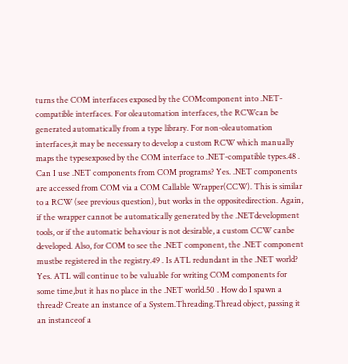turns the COM interfaces exposed by the COMcomponent into .NET-compatible interfaces. For oleautomation interfaces, the RCWcan be generated automatically from a type library. For non-oleautomation interfaces,it may be necessary to develop a custom RCW which manually maps the typesexposed by the COM interface to .NET-compatible types.48 . Can I use .NET components from COM programs? Yes. .NET components are accessed from COM via a COM Callable Wrapper(CCW). This is similar to a RCW (see previous question), but works in the oppositedirection. Again, if the wrapper cannot be automatically generated by the .NETdevelopment tools, or if the automatic behaviour is not desirable, a custom CCW canbe developed. Also, for COM to see the .NET component, the .NET component mustbe registered in the registry.49 . Is ATL redundant in the .NET world? Yes. ATL will continue to be valuable for writing COM components for some time,but it has no place in the .NET world.50 . How do I spawn a thread? Create an instance of a System.Threading.Thread object, passing it an instanceof a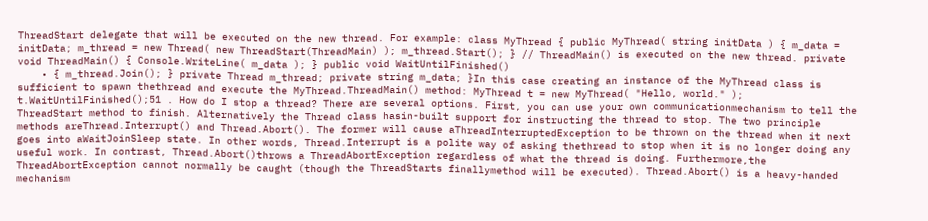ThreadStart delegate that will be executed on the new thread. For example: class MyThread { public MyThread( string initData ) { m_data = initData; m_thread = new Thread( new ThreadStart(ThreadMain) ); m_thread.Start(); } // ThreadMain() is executed on the new thread. private void ThreadMain() { Console.WriteLine( m_data ); } public void WaitUntilFinished()
    • { m_thread.Join(); } private Thread m_thread; private string m_data; }In this case creating an instance of the MyThread class is sufficient to spawn thethread and execute the MyThread.ThreadMain() method: MyThread t = new MyThread( "Hello, world." ); t.WaitUntilFinished();51 . How do I stop a thread? There are several options. First, you can use your own communicationmechanism to tell the ThreadStart method to finish. Alternatively the Thread class hasin-built support for instructing the thread to stop. The two principle methods areThread.Interrupt() and Thread.Abort(). The former will cause aThreadInterruptedException to be thrown on the thread when it next goes into aWaitJoinSleep state. In other words, Thread.Interrupt is a polite way of asking thethread to stop when it is no longer doing any useful work. In contrast, Thread.Abort()throws a ThreadAbortException regardless of what the thread is doing. Furthermore,the ThreadAbortException cannot normally be caught (though the ThreadStarts finallymethod will be executed). Thread.Abort() is a heavy-handed mechanism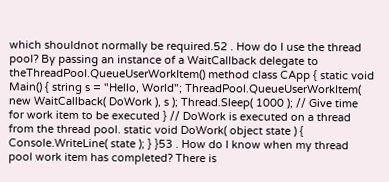which shouldnot normally be required.52 . How do I use the thread pool? By passing an instance of a WaitCallback delegate to theThreadPool.QueueUserWorkItem() method class CApp { static void Main() { string s = "Hello, World"; ThreadPool.QueueUserWorkItem( new WaitCallback( DoWork ), s ); Thread.Sleep( 1000 ); // Give time for work item to be executed } // DoWork is executed on a thread from the thread pool. static void DoWork( object state ) { Console.WriteLine( state ); } }53 . How do I know when my thread pool work item has completed? There is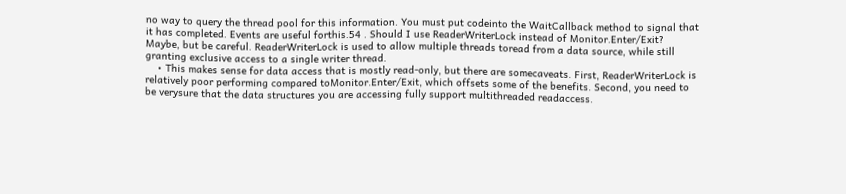no way to query the thread pool for this information. You must put codeinto the WaitCallback method to signal that it has completed. Events are useful forthis.54 . Should I use ReaderWriterLock instead of Monitor.Enter/Exit? Maybe, but be careful. ReaderWriterLock is used to allow multiple threads toread from a data source, while still granting exclusive access to a single writer thread.
    • This makes sense for data access that is mostly read-only, but there are somecaveats. First, ReaderWriterLock is relatively poor performing compared toMonitor.Enter/Exit, which offsets some of the benefits. Second, you need to be verysure that the data structures you are accessing fully support multithreaded readaccess.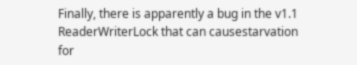Finally, there is apparently a bug in the v1.1 ReaderWriterLock that can causestarvation for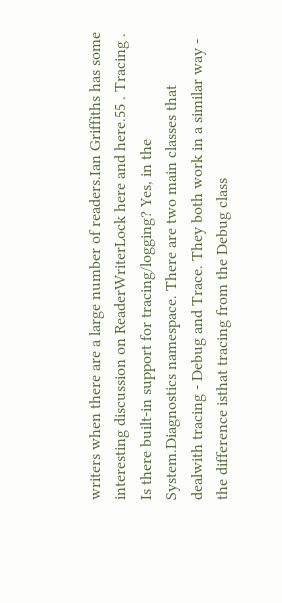writers when there are a large number of readers.Ian Griffiths has some interesting discussion on ReaderWriterLock here and here.55 . Tracing . Is there built-in support for tracing/logging? Yes, in the System.Diagnostics namespace. There are two main classes that dealwith tracing - Debug and Trace. They both work in a similar way - the difference isthat tracing from the Debug class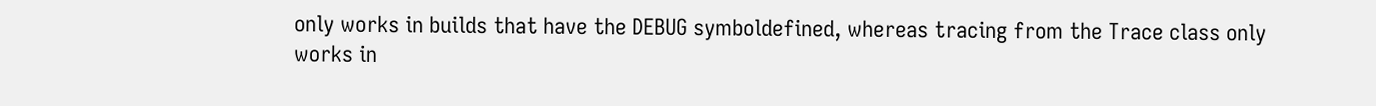only works in builds that have the DEBUG symboldefined, whereas tracing from the Trace class only works in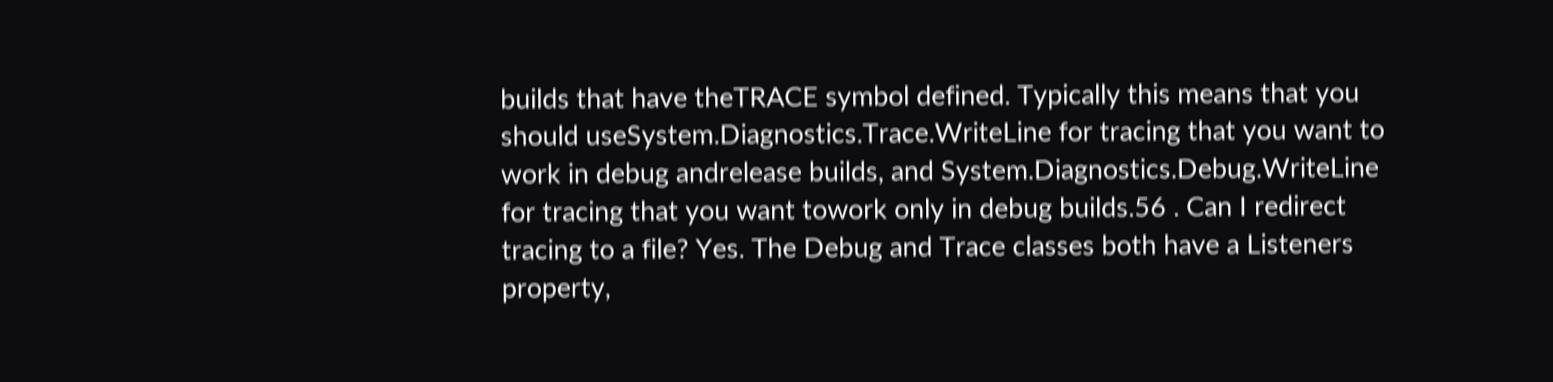builds that have theTRACE symbol defined. Typically this means that you should useSystem.Diagnostics.Trace.WriteLine for tracing that you want to work in debug andrelease builds, and System.Diagnostics.Debug.WriteLine for tracing that you want towork only in debug builds.56 . Can I redirect tracing to a file? Yes. The Debug and Trace classes both have a Listeners property,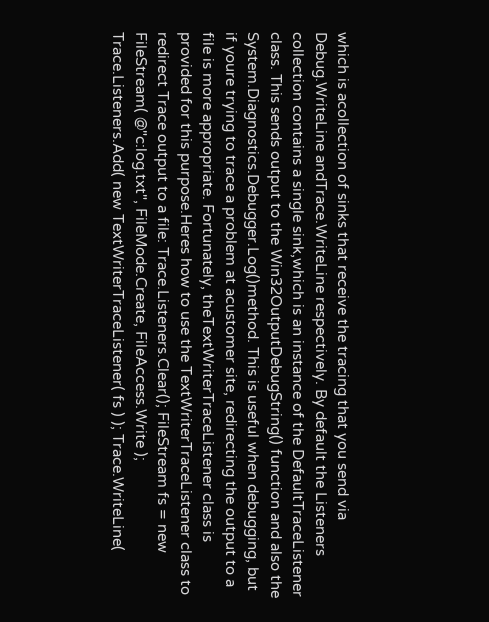which is acollection of sinks that receive the tracing that you send via Debug.WriteLine andTrace.WriteLine respectively. By default the Listeners collection contains a single sink,which is an instance of the DefaultTraceListener class. This sends output to the Win32OutputDebugString() function and also the System.Diagnostics.Debugger.Log()method. This is useful when debugging, but if youre trying to trace a problem at acustomer site, redirecting the output to a file is more appropriate. Fortunately, theTextWriterTraceListener class is provided for this purpose.Heres how to use the TextWriterTraceListener class to redirect Trace output to a file: Trace.Listeners.Clear(); FileStream fs = new FileStream( @"c:log.txt", FileMode.Create, FileAccess.Write ); Trace.Listeners.Add( new TextWriterTraceListener( fs ) ); Trace.WriteLine(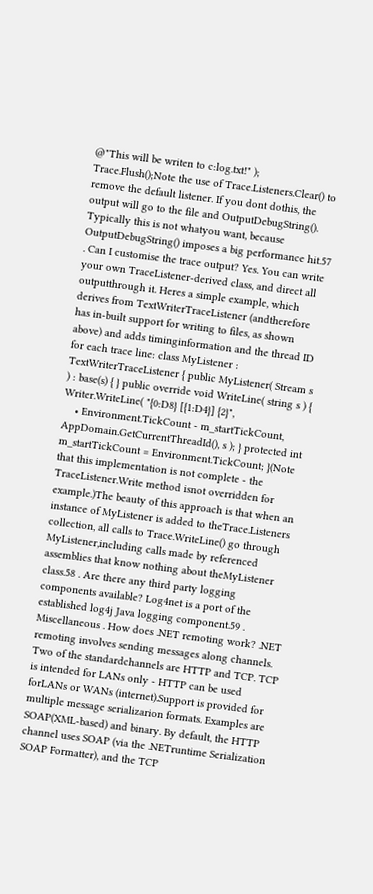@"This will be writen to c:log.txt!" ); Trace.Flush();Note the use of Trace.Listeners.Clear() to remove the default listener. If you dont dothis, the output will go to the file and OutputDebugString(). Typically this is not whatyou want, because OutputDebugString() imposes a big performance hit.57 . Can I customise the trace output? Yes. You can write your own TraceListener-derived class, and direct all outputthrough it. Heres a simple example, which derives from TextWriterTraceListener (andtherefore has in-built support for writing to files, as shown above) and adds timinginformation and the thread ID for each trace line: class MyListener : TextWriterTraceListener { public MyListener( Stream s ) : base(s) { } public override void WriteLine( string s ) { Writer.WriteLine( "{0:D8} [{1:D4}] {2}",
    • Environment.TickCount - m_startTickCount, AppDomain.GetCurrentThreadId(), s ); } protected int m_startTickCount = Environment.TickCount; }(Note that this implementation is not complete - the TraceListener.Write method isnot overridden for example.)The beauty of this approach is that when an instance of MyListener is added to theTrace.Listeners collection, all calls to Trace.WriteLine() go through MyListener,including calls made by referenced assemblies that know nothing about theMyListener class.58 . Are there any third party logging components available? Log4net is a port of the established log4j Java logging component.59 . Miscellaneous . How does .NET remoting work? .NET remoting involves sending messages along channels. Two of the standardchannels are HTTP and TCP. TCP is intended for LANs only - HTTP can be used forLANs or WANs (internet).Support is provided for multiple message serializarion formats. Examples are SOAP(XML-based) and binary. By default, the HTTP channel uses SOAP (via the .NETruntime Serialization SOAP Formatter), and the TCP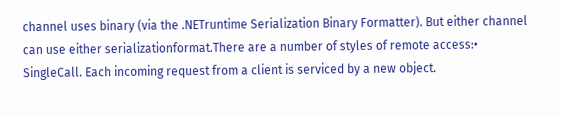channel uses binary (via the .NETruntime Serialization Binary Formatter). But either channel can use either serializationformat.There are a number of styles of remote access:• SingleCall. Each incoming request from a client is serviced by a new object.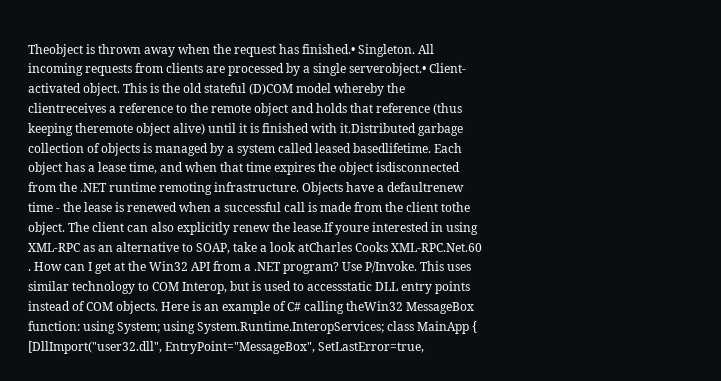Theobject is thrown away when the request has finished.• Singleton. All incoming requests from clients are processed by a single serverobject.• Client-activated object. This is the old stateful (D)COM model whereby the clientreceives a reference to the remote object and holds that reference (thus keeping theremote object alive) until it is finished with it.Distributed garbage collection of objects is managed by a system called leased basedlifetime. Each object has a lease time, and when that time expires the object isdisconnected from the .NET runtime remoting infrastructure. Objects have a defaultrenew time - the lease is renewed when a successful call is made from the client tothe object. The client can also explicitly renew the lease.If youre interested in using XML-RPC as an alternative to SOAP, take a look atCharles Cooks XML-RPC.Net.60 . How can I get at the Win32 API from a .NET program? Use P/Invoke. This uses similar technology to COM Interop, but is used to accessstatic DLL entry points instead of COM objects. Here is an example of C# calling theWin32 MessageBox function: using System; using System.Runtime.InteropServices; class MainApp { [DllImport("user32.dll", EntryPoint="MessageBox", SetLastError=true,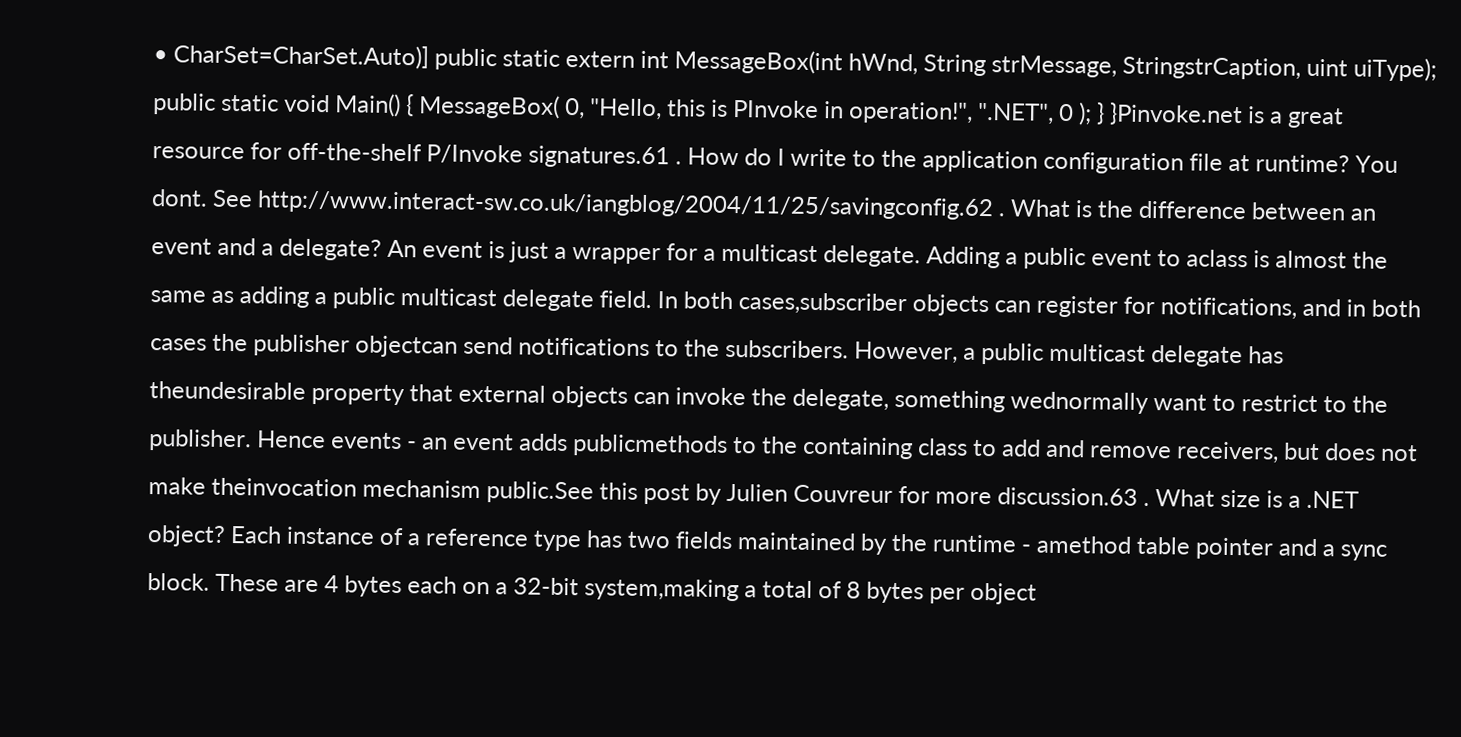• CharSet=CharSet.Auto)] public static extern int MessageBox(int hWnd, String strMessage, StringstrCaption, uint uiType); public static void Main() { MessageBox( 0, "Hello, this is PInvoke in operation!", ".NET", 0 ); } }Pinvoke.net is a great resource for off-the-shelf P/Invoke signatures.61 . How do I write to the application configuration file at runtime? You dont. See http://www.interact-sw.co.uk/iangblog/2004/11/25/savingconfig.62 . What is the difference between an event and a delegate? An event is just a wrapper for a multicast delegate. Adding a public event to aclass is almost the same as adding a public multicast delegate field. In both cases,subscriber objects can register for notifications, and in both cases the publisher objectcan send notifications to the subscribers. However, a public multicast delegate has theundesirable property that external objects can invoke the delegate, something wednormally want to restrict to the publisher. Hence events - an event adds publicmethods to the containing class to add and remove receivers, but does not make theinvocation mechanism public.See this post by Julien Couvreur for more discussion.63 . What size is a .NET object? Each instance of a reference type has two fields maintained by the runtime - amethod table pointer and a sync block. These are 4 bytes each on a 32-bit system,making a total of 8 bytes per object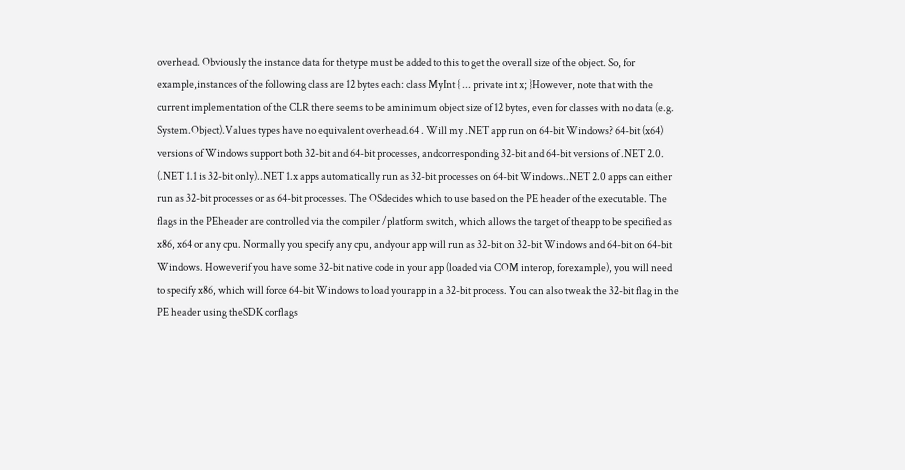overhead. Obviously the instance data for thetype must be added to this to get the overall size of the object. So, for example,instances of the following class are 12 bytes each: class MyInt { ... private int x; }However, note that with the current implementation of the CLR there seems to be aminimum object size of 12 bytes, even for classes with no data (e.g. System.Object).Values types have no equivalent overhead.64 . Will my .NET app run on 64-bit Windows? 64-bit (x64) versions of Windows support both 32-bit and 64-bit processes, andcorresponding 32-bit and 64-bit versions of .NET 2.0. (.NET 1.1 is 32-bit only)..NET 1.x apps automatically run as 32-bit processes on 64-bit Windows..NET 2.0 apps can either run as 32-bit processes or as 64-bit processes. The OSdecides which to use based on the PE header of the executable. The flags in the PEheader are controlled via the compiler /platform switch, which allows the target of theapp to be specified as x86, x64 or any cpu. Normally you specify any cpu, andyour app will run as 32-bit on 32-bit Windows and 64-bit on 64-bit Windows. Howeverif you have some 32-bit native code in your app (loaded via COM interop, forexample), you will need to specify x86, which will force 64-bit Windows to load yourapp in a 32-bit process. You can also tweak the 32-bit flag in the PE header using theSDK corflags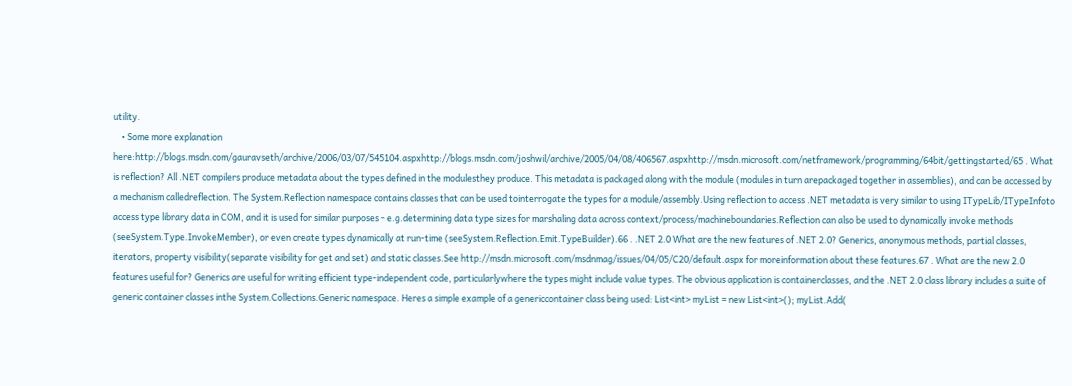utility.
    • Some more explanation here:http://blogs.msdn.com/gauravseth/archive/2006/03/07/545104.aspxhttp://blogs.msdn.com/joshwil/archive/2005/04/08/406567.aspxhttp://msdn.microsoft.com/netframework/programming/64bit/gettingstarted/65 . What is reflection? All .NET compilers produce metadata about the types defined in the modulesthey produce. This metadata is packaged along with the module (modules in turn arepackaged together in assemblies), and can be accessed by a mechanism calledreflection. The System.Reflection namespace contains classes that can be used tointerrogate the types for a module/assembly.Using reflection to access .NET metadata is very similar to using ITypeLib/ITypeInfoto access type library data in COM, and it is used for similar purposes - e.g.determining data type sizes for marshaling data across context/process/machineboundaries.Reflection can also be used to dynamically invoke methods (seeSystem.Type.InvokeMember), or even create types dynamically at run-time (seeSystem.Reflection.Emit.TypeBuilder).66 . .NET 2.0 What are the new features of .NET 2.0? Generics, anonymous methods, partial classes, iterators, property visibility(separate visibility for get and set) and static classes.See http://msdn.microsoft.com/msdnmag/issues/04/05/C20/default.aspx for moreinformation about these features.67 . What are the new 2.0 features useful for? Generics are useful for writing efficient type-independent code, particularlywhere the types might include value types. The obvious application is containerclasses, and the .NET 2.0 class library includes a suite of generic container classes inthe System.Collections.Generic namespace. Heres a simple example of a genericcontainer class being used: List<int> myList = new List<int>(); myList.Add(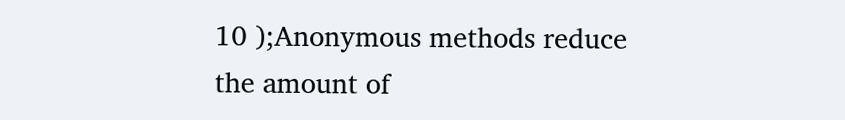10 );Anonymous methods reduce the amount of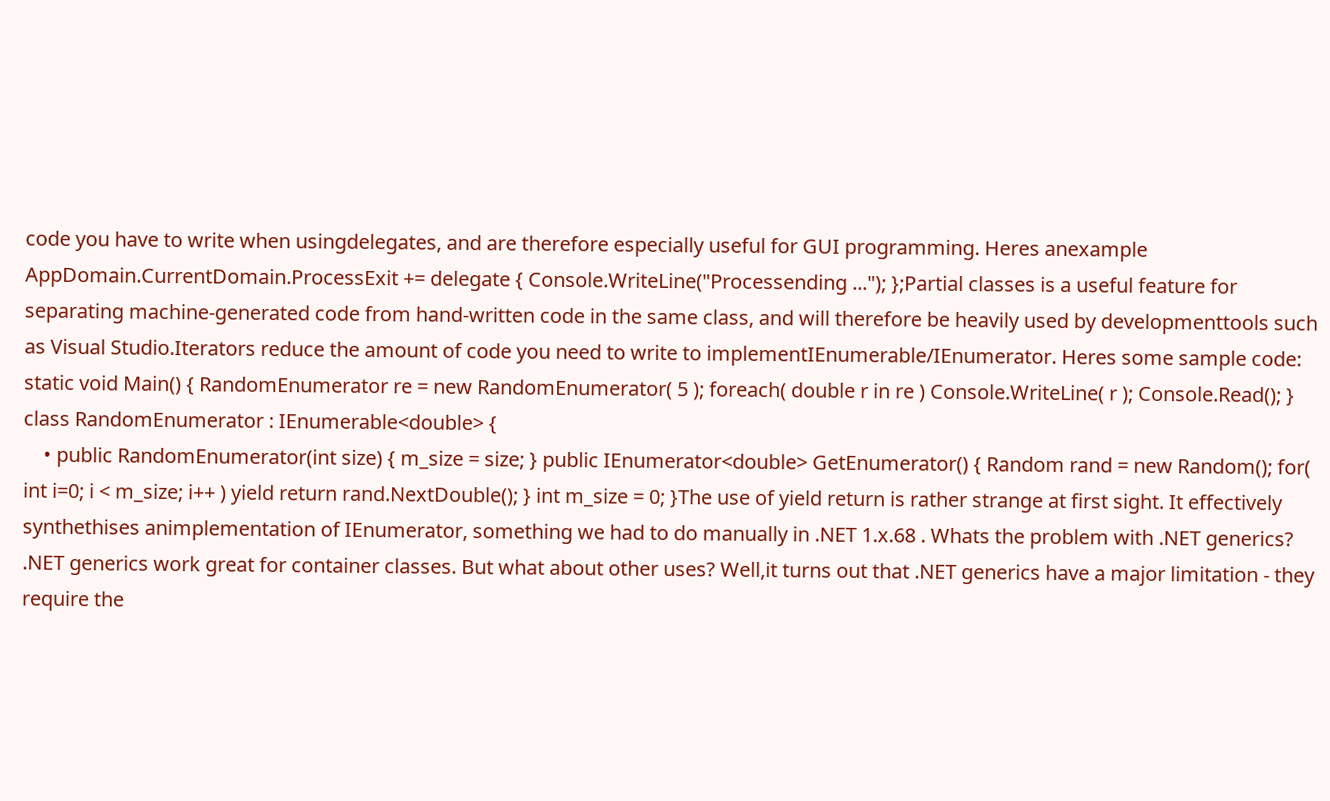code you have to write when usingdelegates, and are therefore especially useful for GUI programming. Heres anexample AppDomain.CurrentDomain.ProcessExit += delegate { Console.WriteLine("Processending ..."); };Partial classes is a useful feature for separating machine-generated code from hand-written code in the same class, and will therefore be heavily used by developmenttools such as Visual Studio.Iterators reduce the amount of code you need to write to implementIEnumerable/IEnumerator. Heres some sample code: static void Main() { RandomEnumerator re = new RandomEnumerator( 5 ); foreach( double r in re ) Console.WriteLine( r ); Console.Read(); } class RandomEnumerator : IEnumerable<double> {
    • public RandomEnumerator(int size) { m_size = size; } public IEnumerator<double> GetEnumerator() { Random rand = new Random(); for( int i=0; i < m_size; i++ ) yield return rand.NextDouble(); } int m_size = 0; }The use of yield return is rather strange at first sight. It effectively synthethises animplementation of IEnumerator, something we had to do manually in .NET 1.x.68 . Whats the problem with .NET generics? .NET generics work great for container classes. But what about other uses? Well,it turns out that .NET generics have a major limitation - they require the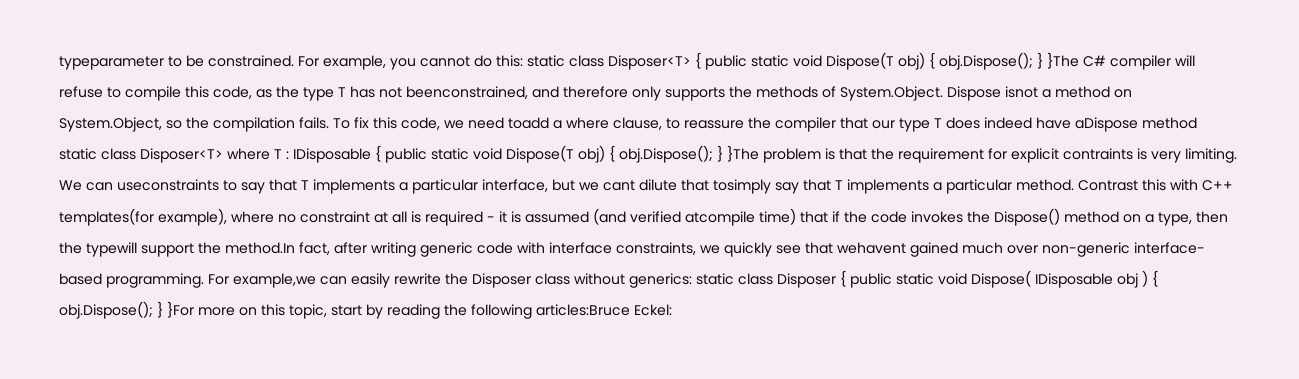typeparameter to be constrained. For example, you cannot do this: static class Disposer<T> { public static void Dispose(T obj) { obj.Dispose(); } }The C# compiler will refuse to compile this code, as the type T has not beenconstrained, and therefore only supports the methods of System.Object. Dispose isnot a method on System.Object, so the compilation fails. To fix this code, we need toadd a where clause, to reassure the compiler that our type T does indeed have aDispose method static class Disposer<T> where T : IDisposable { public static void Dispose(T obj) { obj.Dispose(); } }The problem is that the requirement for explicit contraints is very limiting. We can useconstraints to say that T implements a particular interface, but we cant dilute that tosimply say that T implements a particular method. Contrast this with C++ templates(for example), where no constraint at all is required - it is assumed (and verified atcompile time) that if the code invokes the Dispose() method on a type, then the typewill support the method.In fact, after writing generic code with interface constraints, we quickly see that wehavent gained much over non-generic interface-based programming. For example,we can easily rewrite the Disposer class without generics: static class Disposer { public static void Dispose( IDisposable obj ) { obj.Dispose(); } }For more on this topic, start by reading the following articles:Bruce Eckel: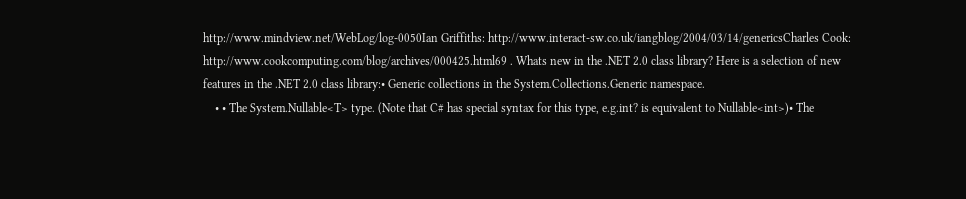http://www.mindview.net/WebLog/log-0050Ian Griffiths: http://www.interact-sw.co.uk/iangblog/2004/03/14/genericsCharles Cook: http://www.cookcomputing.com/blog/archives/000425.html69 . Whats new in the .NET 2.0 class library? Here is a selection of new features in the .NET 2.0 class library:• Generic collections in the System.Collections.Generic namespace.
    • • The System.Nullable<T> type. (Note that C# has special syntax for this type, e.g.int? is equivalent to Nullable<int>)• The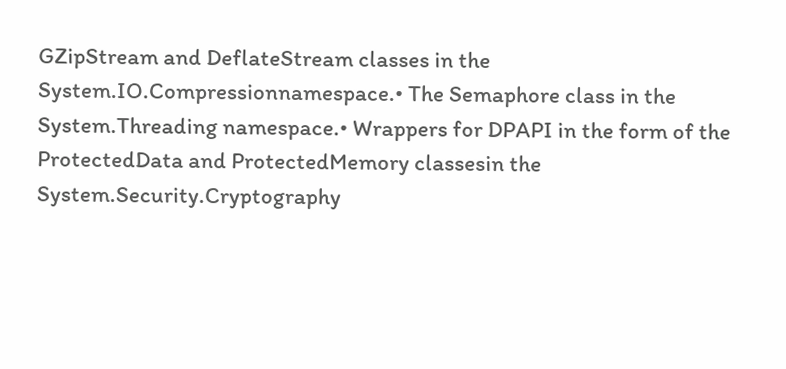GZipStream and DeflateStream classes in the System.IO.Compressionnamespace.• The Semaphore class in the System.Threading namespace.• Wrappers for DPAPI in the form of the ProtectedData and ProtectedMemory classesin the System.Security.Cryptography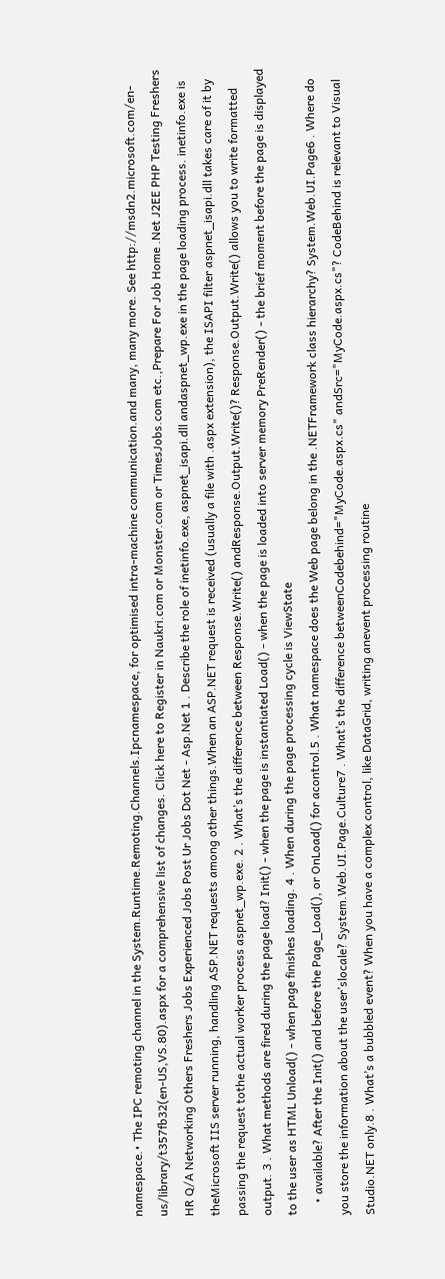namespace.• The IPC remoting channel in the System.Runtime.Remoting.Channels.Ipcnamespace, for optimised intra-machine communication.and many, many more. See http://msdn2.microsoft.com/en-us/library/t357fb32(en-US,VS.80).aspx for a comprehensive list of changes. Click here to Register in Naukri.com or Monster.com or TimesJobs.com etc.,Prepare For Job Home .Net J2EE PHP Testing Freshers HR Q/A Networking Others Freshers Jobs Experienced Jobs Post Ur Jobs Dot Net - Asp.Net 1 . Describe the role of inetinfo.exe, aspnet_isapi.dll andaspnet_wp.exe in the page loading process. inetinfo.exe is theMicrosoft IIS server running, handling ASP.NET requests among other things.When an ASP.NET request is received (usually a file with .aspx extension), the ISAPI filter aspnet_isapi.dll takes care of it by passing the request tothe actual worker process aspnet_wp.exe. 2 . What’s the difference between Response.Write() andResponse.Output.Write()? Response.Output.Write() allows you to write formatted output. 3 . What methods are fired during the page load? Init() - when the page is instantiated Load() - when the page is loaded into server memory PreRender() - the brief moment before the page is displayed to the user as HTML Unload() - when page finishes loading. 4 . When during the page processing cycle is ViewState
    • available? After the Init() and before the Page_Load(), or OnLoad() for acontrol.5 . What namespace does the Web page belong in the .NETFramework class hierarchy? System.Web.UI.Page6 . Where do you store the information about the user’slocale? System.Web.UI.Page.Culture7 . What’s the difference betweenCodebehind="MyCode.aspx.cs" andSrc="MyCode.aspx.cs"? CodeBehind is relevant to Visual Studio.NET only.8 . What’s a bubbled event? When you have a complex control, like DataGrid, writing anevent processing routine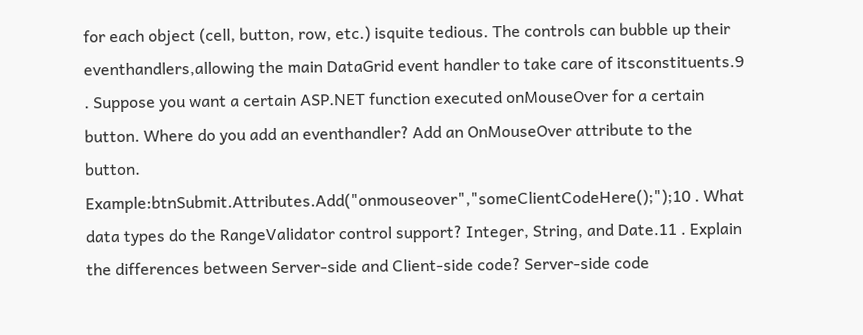for each object (cell, button, row, etc.) isquite tedious. The controls can bubble up their eventhandlers,allowing the main DataGrid event handler to take care of itsconstituents.9 . Suppose you want a certain ASP.NET function executed onMouseOver for a certain button. Where do you add an eventhandler? Add an OnMouseOver attribute to the button. Example:btnSubmit.Attributes.Add("onmouseover","someClientCodeHere();");10 . What data types do the RangeValidator control support? Integer, String, and Date.11 . Explain the differences between Server-side and Client-side code? Server-side code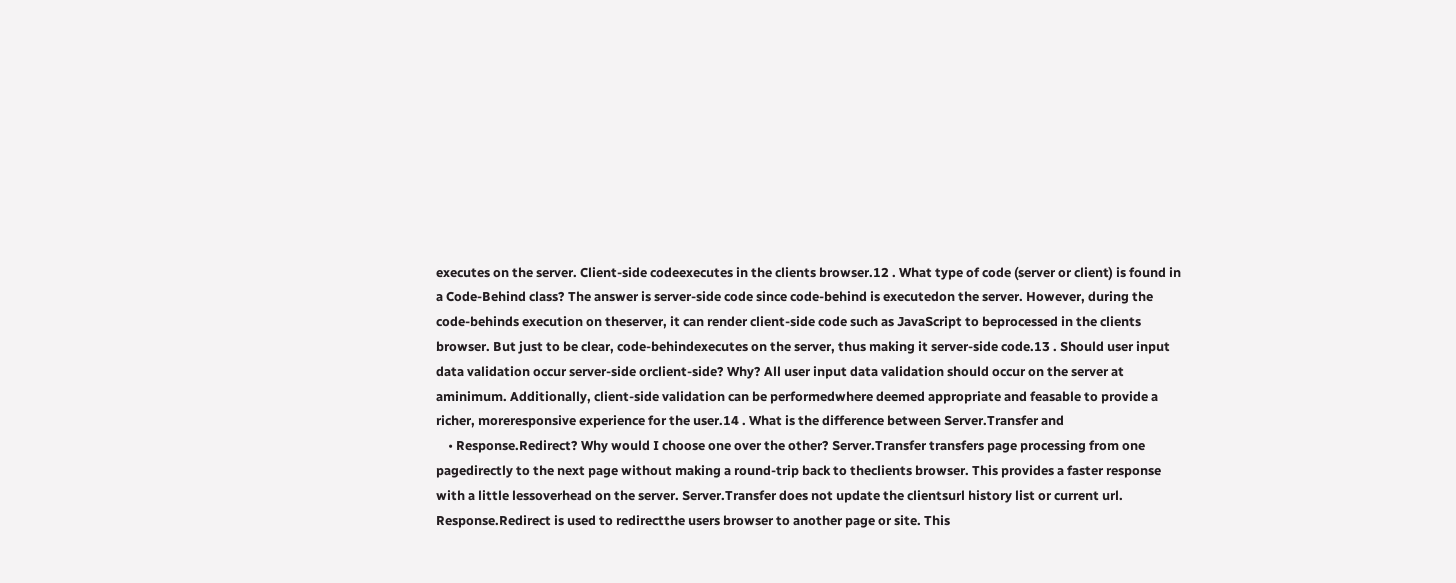executes on the server. Client-side codeexecutes in the clients browser.12 . What type of code (server or client) is found in a Code-Behind class? The answer is server-side code since code-behind is executedon the server. However, during the code-behinds execution on theserver, it can render client-side code such as JavaScript to beprocessed in the clients browser. But just to be clear, code-behindexecutes on the server, thus making it server-side code.13 . Should user input data validation occur server-side orclient-side? Why? All user input data validation should occur on the server at aminimum. Additionally, client-side validation can be performedwhere deemed appropriate and feasable to provide a richer, moreresponsive experience for the user.14 . What is the difference between Server.Transfer and
    • Response.Redirect? Why would I choose one over the other? Server.Transfer transfers page processing from one pagedirectly to the next page without making a round-trip back to theclients browser. This provides a faster response with a little lessoverhead on the server. Server.Transfer does not update the clientsurl history list or current url. Response.Redirect is used to redirectthe users browser to another page or site. This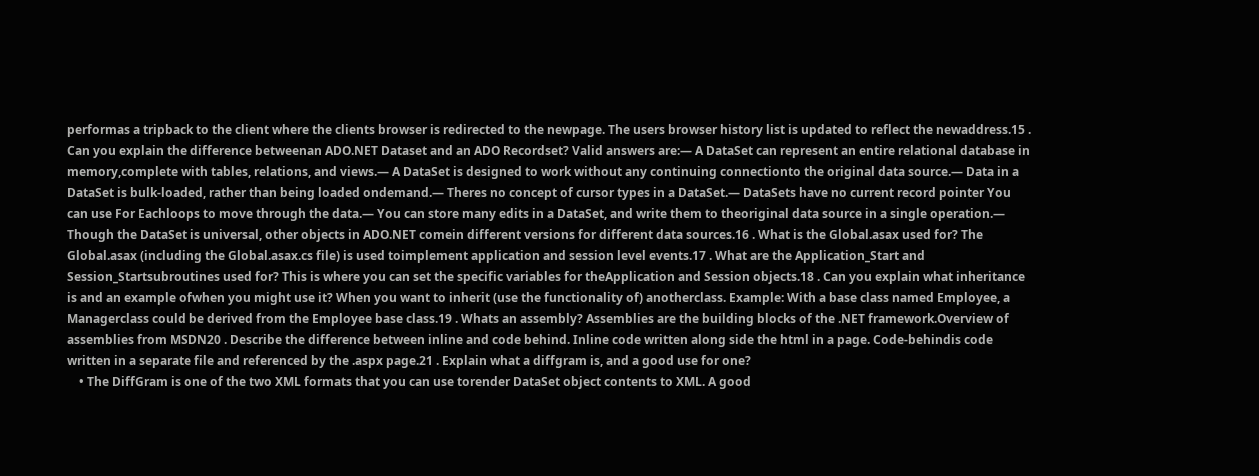performas a tripback to the client where the clients browser is redirected to the newpage. The users browser history list is updated to reflect the newaddress.15 . Can you explain the difference betweenan ADO.NET Dataset and an ADO Recordset? Valid answers are:— A DataSet can represent an entire relational database in memory,complete with tables, relations, and views.— A DataSet is designed to work without any continuing connectionto the original data source.— Data in a DataSet is bulk-loaded, rather than being loaded ondemand.— Theres no concept of cursor types in a DataSet.— DataSets have no current record pointer You can use For Eachloops to move through the data.— You can store many edits in a DataSet, and write them to theoriginal data source in a single operation.— Though the DataSet is universal, other objects in ADO.NET comein different versions for different data sources.16 . What is the Global.asax used for? The Global.asax (including the Global.asax.cs file) is used toimplement application and session level events.17 . What are the Application_Start and Session_Startsubroutines used for? This is where you can set the specific variables for theApplication and Session objects.18 . Can you explain what inheritance is and an example ofwhen you might use it? When you want to inherit (use the functionality of) anotherclass. Example: With a base class named Employee, a Managerclass could be derived from the Employee base class.19 . Whats an assembly? Assemblies are the building blocks of the .NET framework.Overview of assemblies from MSDN20 . Describe the difference between inline and code behind. Inline code written along side the html in a page. Code-behindis code written in a separate file and referenced by the .aspx page.21 . Explain what a diffgram is, and a good use for one?
    • The DiffGram is one of the two XML formats that you can use torender DataSet object contents to XML. A good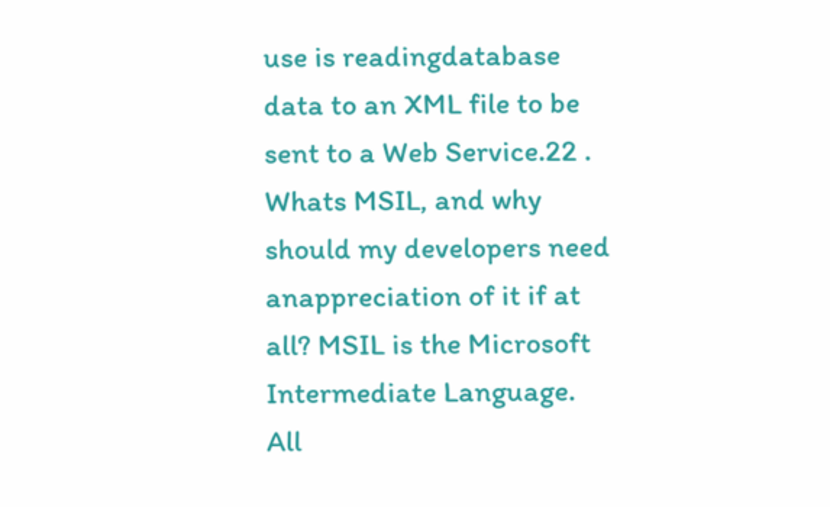use is readingdatabase data to an XML file to be sent to a Web Service.22 . Whats MSIL, and why should my developers need anappreciation of it if at all? MSIL is the Microsoft Intermediate Language. All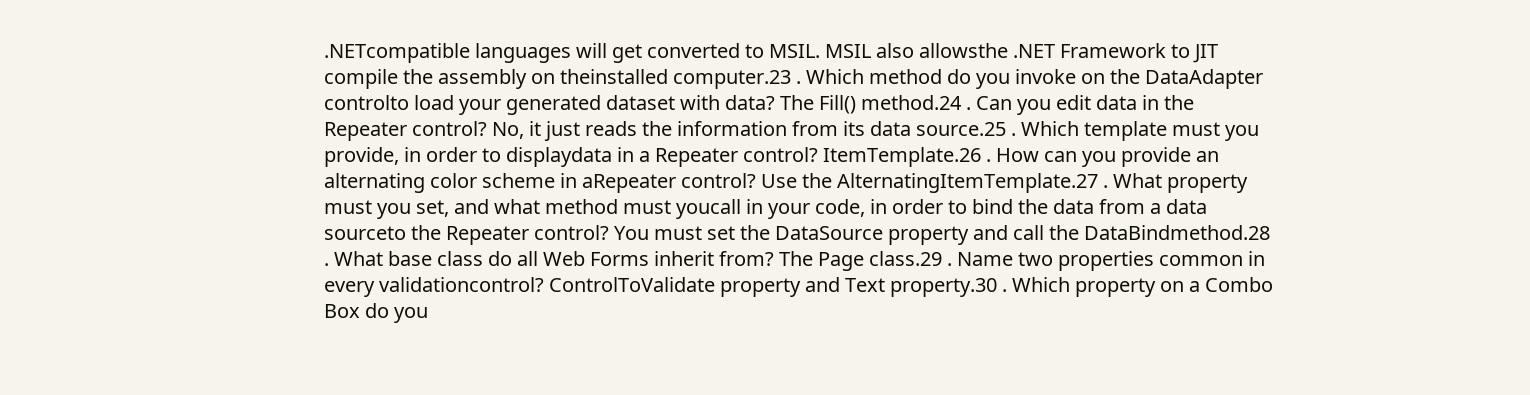.NETcompatible languages will get converted to MSIL. MSIL also allowsthe .NET Framework to JIT compile the assembly on theinstalled computer.23 . Which method do you invoke on the DataAdapter controlto load your generated dataset with data? The Fill() method.24 . Can you edit data in the Repeater control? No, it just reads the information from its data source.25 . Which template must you provide, in order to displaydata in a Repeater control? ItemTemplate.26 . How can you provide an alternating color scheme in aRepeater control? Use the AlternatingItemTemplate.27 . What property must you set, and what method must youcall in your code, in order to bind the data from a data sourceto the Repeater control? You must set the DataSource property and call the DataBindmethod.28 . What base class do all Web Forms inherit from? The Page class.29 . Name two properties common in every validationcontrol? ControlToValidate property and Text property.30 . Which property on a Combo Box do you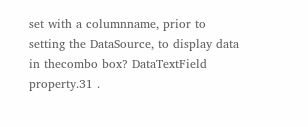set with a columnname, prior to setting the DataSource, to display data in thecombo box? DataTextField property.31 .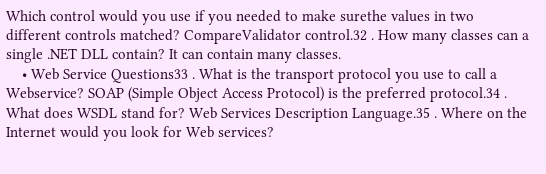Which control would you use if you needed to make surethe values in two different controls matched? CompareValidator control.32 . How many classes can a single .NET DLL contain? It can contain many classes.
    • Web Service Questions33 . What is the transport protocol you use to call a Webservice? SOAP (Simple Object Access Protocol) is the preferred protocol.34 . What does WSDL stand for? Web Services Description Language.35 . Where on the Internet would you look for Web services?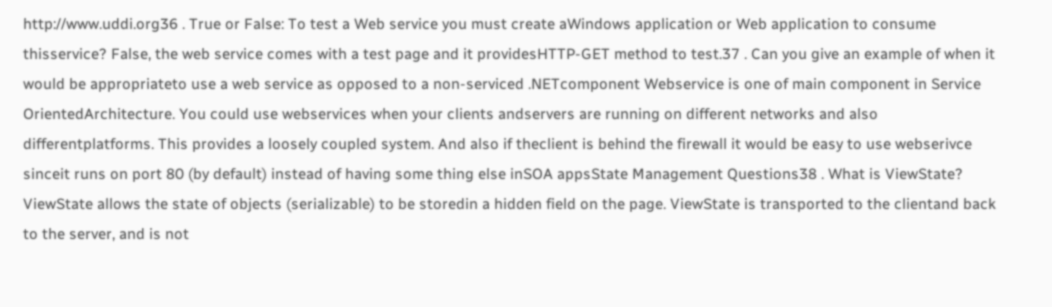http://www.uddi.org36 . True or False: To test a Web service you must create aWindows application or Web application to consume thisservice? False, the web service comes with a test page and it providesHTTP-GET method to test.37 . Can you give an example of when it would be appropriateto use a web service as opposed to a non-serviced .NETcomponent Webservice is one of main component in Service OrientedArchitecture. You could use webservices when your clients andservers are running on different networks and also differentplatforms. This provides a loosely coupled system. And also if theclient is behind the firewall it would be easy to use webserivce sinceit runs on port 80 (by default) instead of having some thing else inSOA appsState Management Questions38 . What is ViewState? ViewState allows the state of objects (serializable) to be storedin a hidden field on the page. ViewState is transported to the clientand back to the server, and is not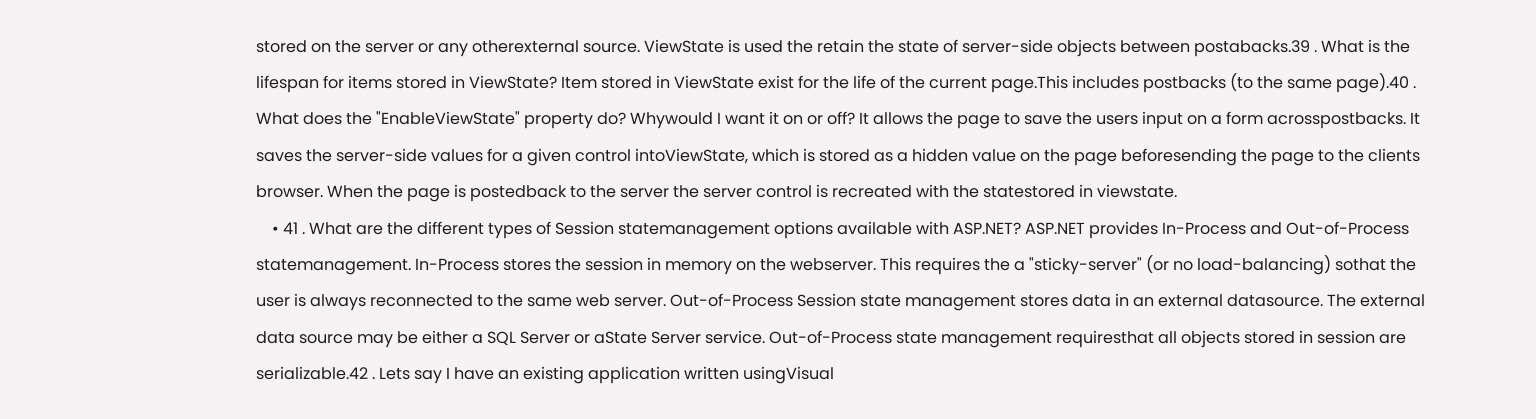stored on the server or any otherexternal source. ViewState is used the retain the state of server-side objects between postabacks.39 . What is the lifespan for items stored in ViewState? Item stored in ViewState exist for the life of the current page.This includes postbacks (to the same page).40 . What does the "EnableViewState" property do? Whywould I want it on or off? It allows the page to save the users input on a form acrosspostbacks. It saves the server-side values for a given control intoViewState, which is stored as a hidden value on the page beforesending the page to the clients browser. When the page is postedback to the server the server control is recreated with the statestored in viewstate.
    • 41 . What are the different types of Session statemanagement options available with ASP.NET? ASP.NET provides In-Process and Out-of-Process statemanagement. In-Process stores the session in memory on the webserver. This requires the a "sticky-server" (or no load-balancing) sothat the user is always reconnected to the same web server. Out-of-Process Session state management stores data in an external datasource. The external data source may be either a SQL Server or aState Server service. Out-of-Process state management requiresthat all objects stored in session are serializable.42 . Lets say I have an existing application written usingVisual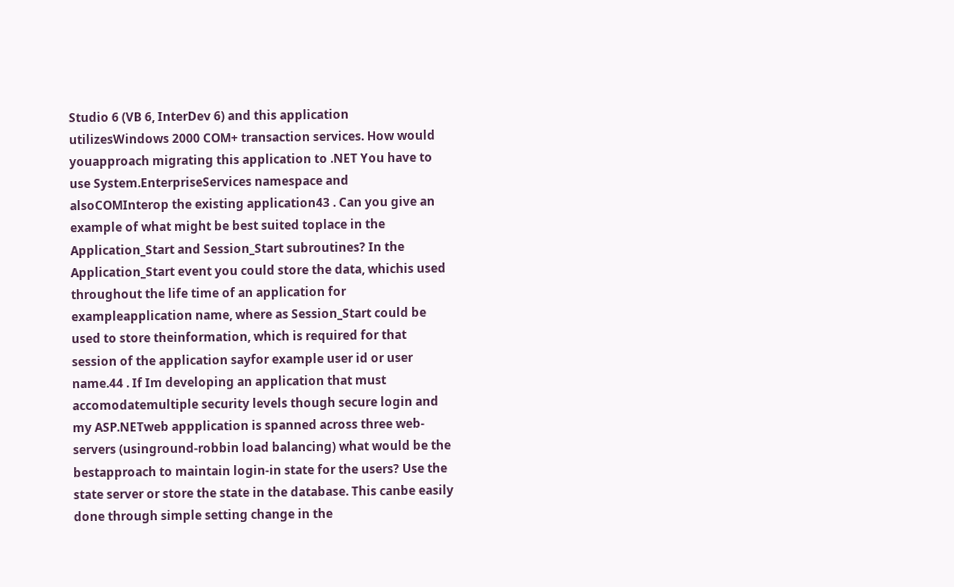Studio 6 (VB 6, InterDev 6) and this application utilizesWindows 2000 COM+ transaction services. How would youapproach migrating this application to .NET You have to use System.EnterpriseServices namespace and alsoCOMInterop the existing application43 . Can you give an example of what might be best suited toplace in the Application_Start and Session_Start subroutines? In the Application_Start event you could store the data, whichis used throughout the life time of an application for exampleapplication name, where as Session_Start could be used to store theinformation, which is required for that session of the application sayfor example user id or user name.44 . If Im developing an application that must accomodatemultiple security levels though secure login and my ASP.NETweb appplication is spanned across three web-servers (usinground-robbin load balancing) what would be the bestapproach to maintain login-in state for the users? Use the state server or store the state in the database. This canbe easily done through simple setting change in the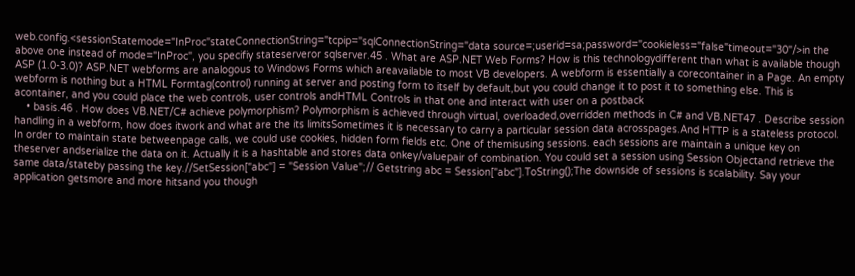web.config.<sessionStatemode="InProc"stateConnectionString="tcpip="sqlConnectionString="data source=;userid=sa;password="cookieless="false"timeout="30"/>in the above one instead of mode="InProc", you specifiy stateserveror sqlserver.45 . What are ASP.NET Web Forms? How is this technologydifferent than what is available though ASP (1.0-3.0)? ASP.NET webforms are analogous to Windows Forms which areavailable to most VB developers. A webform is essentially a corecontainer in a Page. An empty webform is nothing but a HTML Formtag(control) running at server and posting form to itself by default,but you could change it to post it to something else. This is acontainer, and you could place the web controls, user controls andHTML Controls in that one and interact with user on a postback
    • basis.46 . How does VB.NET/C# achieve polymorphism? Polymorphism is achieved through virtual, overloaded,overridden methods in C# and VB.NET47 . Describe session handling in a webform, how does itwork and what are the its limitsSometimes it is necessary to carry a particular session data acrosspages.And HTTP is a stateless protocol. In order to maintain state betweenpage calls, we could use cookies, hidden form fields etc. One of themisusing sessions. each sessions are maintain a unique key on theserver andserialize the data on it. Actually it is a hashtable and stores data onkey/valuepair of combination. You could set a session using Session Objectand retrieve the same data/stateby passing the key.//SetSession["abc"] = "Session Value";// Getstring abc = Session["abc"].ToString();The downside of sessions is scalability. Say your application getsmore and more hitsand you though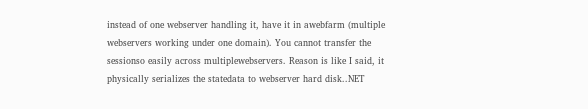instead of one webserver handling it, have it in awebfarm (multiple webservers working under one domain). You cannot transfer the sessionso easily across multiplewebservers. Reason is like I said, it physically serializes the statedata to webserver hard disk..NET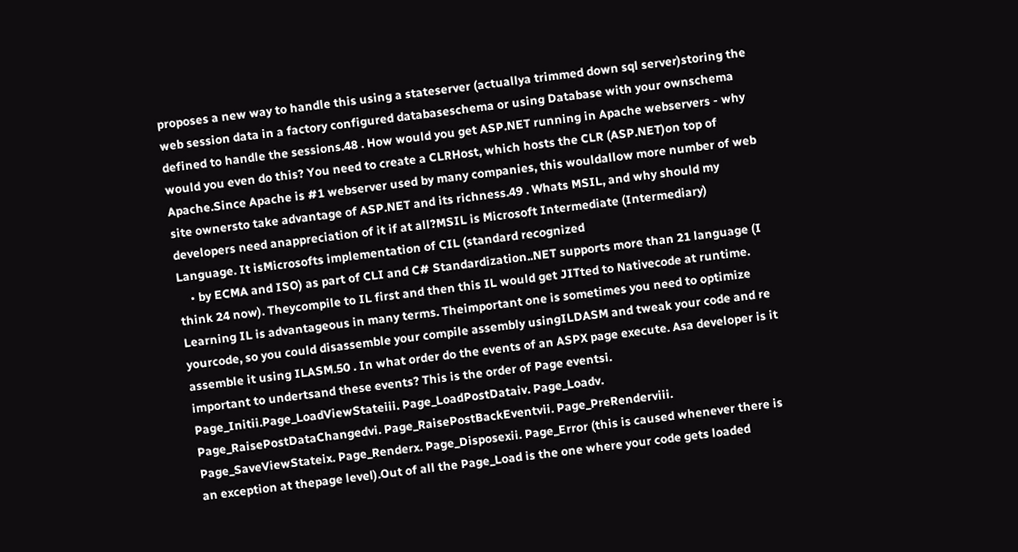proposes a new way to handle this using a stateserver (actuallya trimmed down sql server)storing the web session data in a factory configured databaseschema or using Database with your ownschema defined to handle the sessions.48 . How would you get ASP.NET running in Apache webservers - why would you even do this? You need to create a CLRHost, which hosts the CLR (ASP.NET)on top of Apache.Since Apache is #1 webserver used by many companies, this wouldallow more number of web site ownersto take advantage of ASP.NET and its richness.49 . Whats MSIL, and why should my developers need anappreciation of it if at all?MSIL is Microsoft Intermediate (Intermediary) Language. It isMicrosofts implementation of CIL (standard recognized
    • by ECMA and ISO) as part of CLI and C# Standardization..NET supports more than 21 language (I think 24 now). Theycompile to IL first and then this IL would get JITted to Nativecode at runtime. Learning IL is advantageous in many terms. Theimportant one is sometimes you need to optimize yourcode, so you could disassemble your compile assembly usingILDASM and tweak your code and re assemble it using ILASM.50 . In what order do the events of an ASPX page execute. Asa developer is it important to undertsand these events? This is the order of Page eventsi. Page_Initii.Page_LoadViewStateiii. Page_LoadPostDataiv. Page_Loadv. Page_RaisePostDataChangedvi. Page_RaisePostBackEventvii. Page_PreRenderviii. Page_SaveViewStateix. Page_Renderx. Page_Disposexii. Page_Error (this is caused whenever there is an exception at thepage level).Out of all the Page_Load is the one where your code gets loaded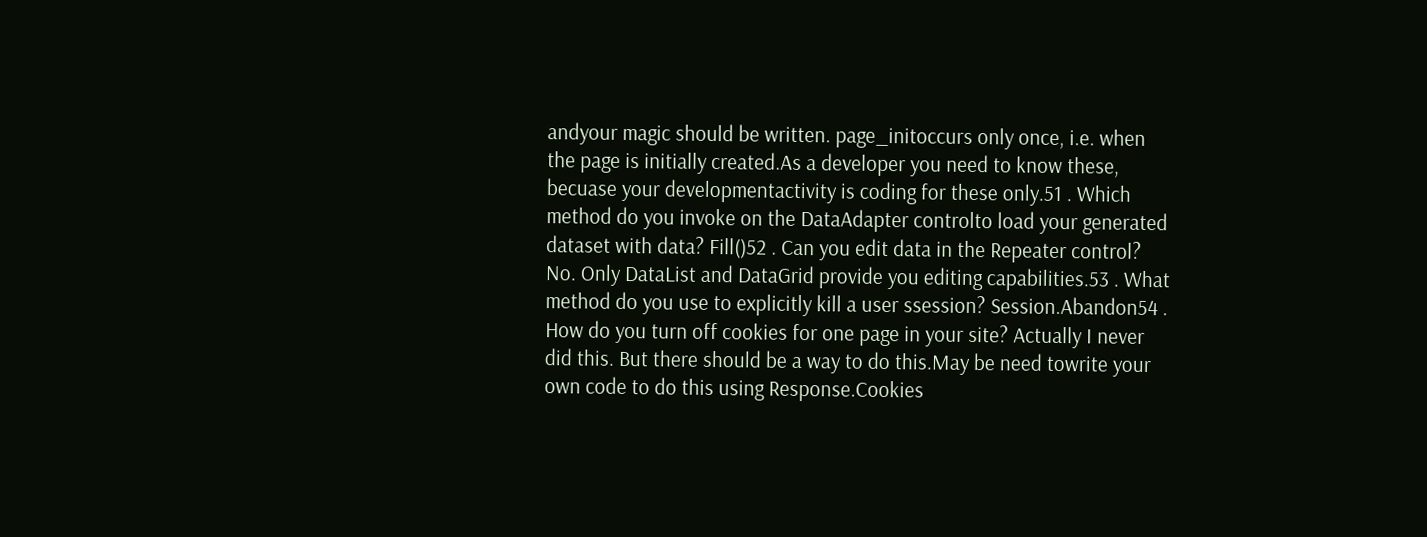andyour magic should be written. page_initoccurs only once, i.e. when the page is initially created.As a developer you need to know these, becuase your developmentactivity is coding for these only.51 . Which method do you invoke on the DataAdapter controlto load your generated dataset with data? Fill()52 . Can you edit data in the Repeater control? No. Only DataList and DataGrid provide you editing capabilities.53 . What method do you use to explicitly kill a user ssession? Session.Abandon54 . How do you turn off cookies for one page in your site? Actually I never did this. But there should be a way to do this.May be need towrite your own code to do this using Response.Cookies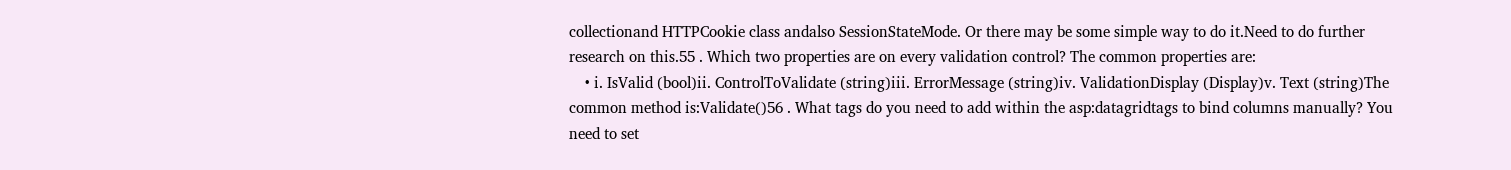collectionand HTTPCookie class andalso SessionStateMode. Or there may be some simple way to do it.Need to do further research on this.55 . Which two properties are on every validation control? The common properties are:
    • i. IsValid (bool)ii. ControlToValidate (string)iii. ErrorMessage (string)iv. ValidationDisplay (Display)v. Text (string)The common method is:Validate()56 . What tags do you need to add within the asp:datagridtags to bind columns manually? You need to set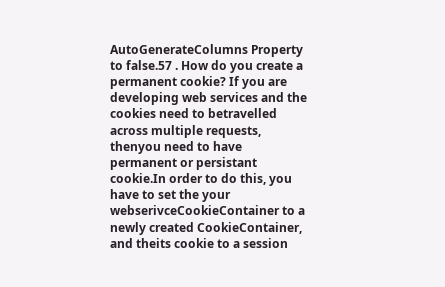AutoGenerateColumns Property to false.57 . How do you create a permanent cookie? If you are developing web services and the cookies need to betravelled across multiple requests, thenyou need to have permanent or persistant cookie.In order to do this, you have to set the your webserivceCookieContainer to a newly created CookieContainer, and theits cookie to a session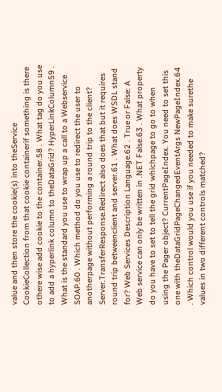value and then store the cookie(s) into theService CookieCollection from that cookie containerif something is there othere wise add cookie to the container.58 . What tag do you use to add a hyperlink column to theDataGrid? HyperLinkColumn59 . What is the standard you use to wrap up a call to a Webservice SOAP.60 . Which method do you use to redirect the user to anotherpage without performing a round trip to the client? Server.TransferResponse.Redirect also does that but it requires round trip betweenclient and server.61 . What does WSDL stand for? Web Services Description Language.62 . True or False: A Web service can only be written in .NET False.63 . What property do you have to set to tell the grid whichpage to go to when using the Pager object? CurrentPageIndex. You need to set this one with theDataGridPageChangedEventArgs NewPageIndex.64 . Which control would you use if you needed to make surethe values in two different controls matched?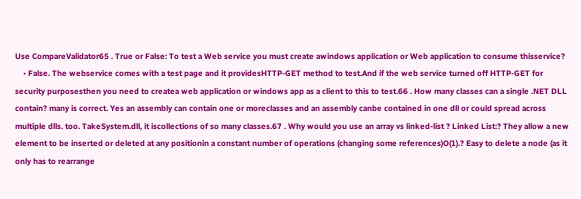Use CompareValidator65 . True or False: To test a Web service you must create awindows application or Web application to consume thisservice?
    • False. The webservice comes with a test page and it providesHTTP-GET method to test.And if the web service turned off HTTP-GET for security purposesthen you need to createa web application or windows app as a client to this to test.66 . How many classes can a single .NET DLL contain? many is correct. Yes an assembly can contain one or moreclasses and an assembly canbe contained in one dll or could spread across multiple dlls. too. TakeSystem.dll, it iscollections of so many classes.67 . Why would you use an array vs linked-list ? Linked List:? They allow a new element to be inserted or deleted at any positionin a constant number of operations (changing some references)O(1).? Easy to delete a node (as it only has to rearrange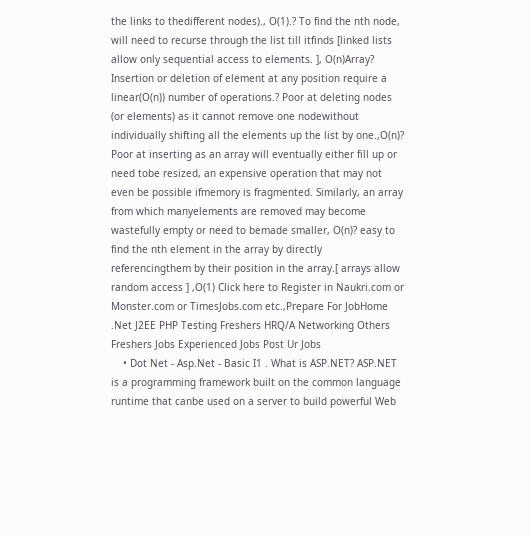the links to thedifferent nodes)., O(1).? To find the nth node, will need to recurse through the list till itfinds [linked lists allow only sequential access to elements. ], O(n)Array? Insertion or deletion of element at any position require a linear(O(n)) number of operations.? Poor at deleting nodes (or elements) as it cannot remove one nodewithout individually shifting all the elements up the list by one.,O(n)? Poor at inserting as an array will eventually either fill up or need tobe resized, an expensive operation that may not even be possible ifmemory is fragmented. Similarly, an array from which manyelements are removed may become wastefully empty or need to bemade smaller, O(n)? easy to find the nth element in the array by directly referencingthem by their position in the array.[ arrays allow random access ] ,O(1) Click here to Register in Naukri.com or Monster.com or TimesJobs.com etc.,Prepare For JobHome .Net J2EE PHP Testing Freshers HRQ/A Networking Others Freshers Jobs Experienced Jobs Post Ur Jobs
    • Dot Net - Asp.Net - Basic I1 . What is ASP.NET? ASP.NET is a programming framework built on the common language runtime that canbe used on a server to build powerful Web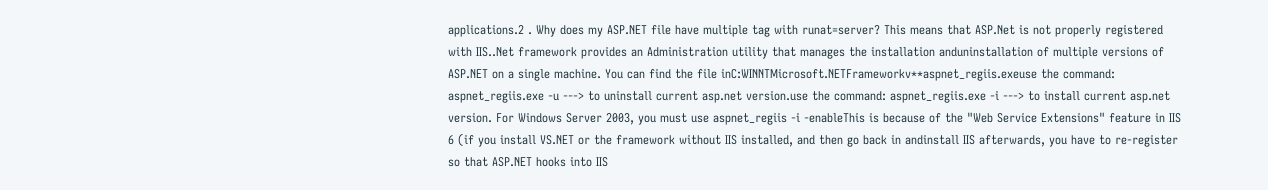applications.2 . Why does my ASP.NET file have multiple tag with runat=server? This means that ASP.Net is not properly registered with IIS..Net framework provides an Administration utility that manages the installation anduninstallation of multiple versions of ASP.NET on a single machine. You can find the file inC:WINNTMicrosoft.NETFrameworkv**aspnet_regiis.exeuse the command: aspnet_regiis.exe -u ---> to uninstall current asp.net version.use the command: aspnet_regiis.exe -i ---> to install current asp.net version. For Windows Server 2003, you must use aspnet_regiis -i -enableThis is because of the "Web Service Extensions" feature in IIS 6 (if you install VS.NET or the framework without IIS installed, and then go back in andinstall IIS afterwards, you have to re-register so that ASP.NET hooks into IIS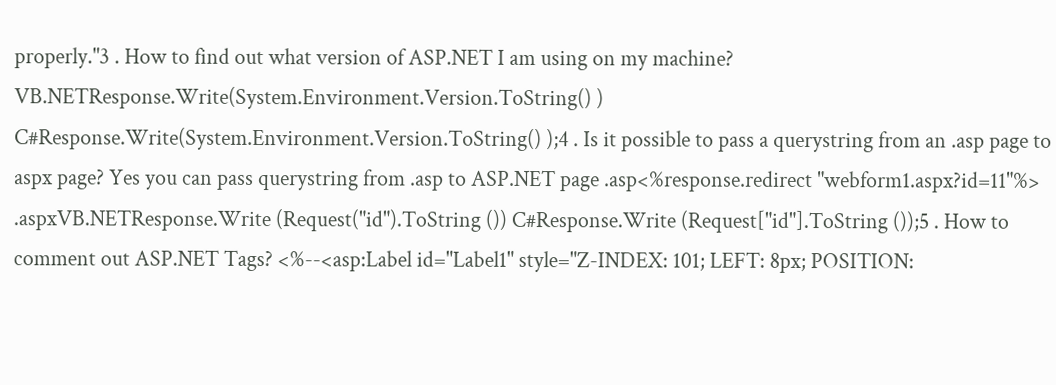properly."3 . How to find out what version of ASP.NET I am using on my machine? VB.NETResponse.Write(System.Environment.Version.ToString() ) C#Response.Write(System.Environment.Version.ToString() );4 . Is it possible to pass a querystring from an .asp page to aspx page? Yes you can pass querystring from .asp to ASP.NET page .asp<%response.redirect "webform1.aspx?id=11"%> .aspxVB.NETResponse.Write (Request("id").ToString ()) C#Response.Write (Request["id"].ToString ());5 . How to comment out ASP.NET Tags? <%--<asp:Label id="Label1" style="Z-INDEX: 101; LEFT: 8px; POSITION: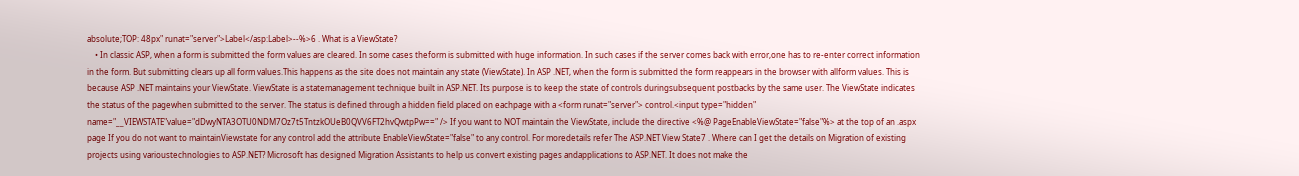absolute;TOP: 48px" runat="server">Label</asp:Label>--%>6 . What is a ViewState?
    • In classic ASP, when a form is submitted the form values are cleared. In some cases theform is submitted with huge information. In such cases if the server comes back with error,one has to re-enter correct information in the form. But submitting clears up all form values.This happens as the site does not maintain any state (ViewState). In ASP .NET, when the form is submitted the form reappears in the browser with allform values. This is because ASP .NET maintains your ViewState. ViewState is a statemanagement technique built in ASP.NET. Its purpose is to keep the state of controls duringsubsequent postbacks by the same user. The ViewState indicates the status of the pagewhen submitted to the server. The status is defined through a hidden field placed on eachpage with a <form runat="server"> control.<input type="hidden" name="__VIEWSTATE"value="dDwyNTA3OTU0NDM7Oz7t5TntzkOUeB0QVV6FT2hvQwtpPw==" /> If you want to NOT maintain the ViewState, include the directive <%@ PageEnableViewState="false"%> at the top of an .aspx page If you do not want to maintainViewstate for any control add the attribute EnableViewState="false" to any control. For moredetails refer The ASP.NET View State7 . Where can I get the details on Migration of existing projects using varioustechnologies to ASP.NET? Microsoft has designed Migration Assistants to help us convert existing pages andapplications to ASP.NET. It does not make the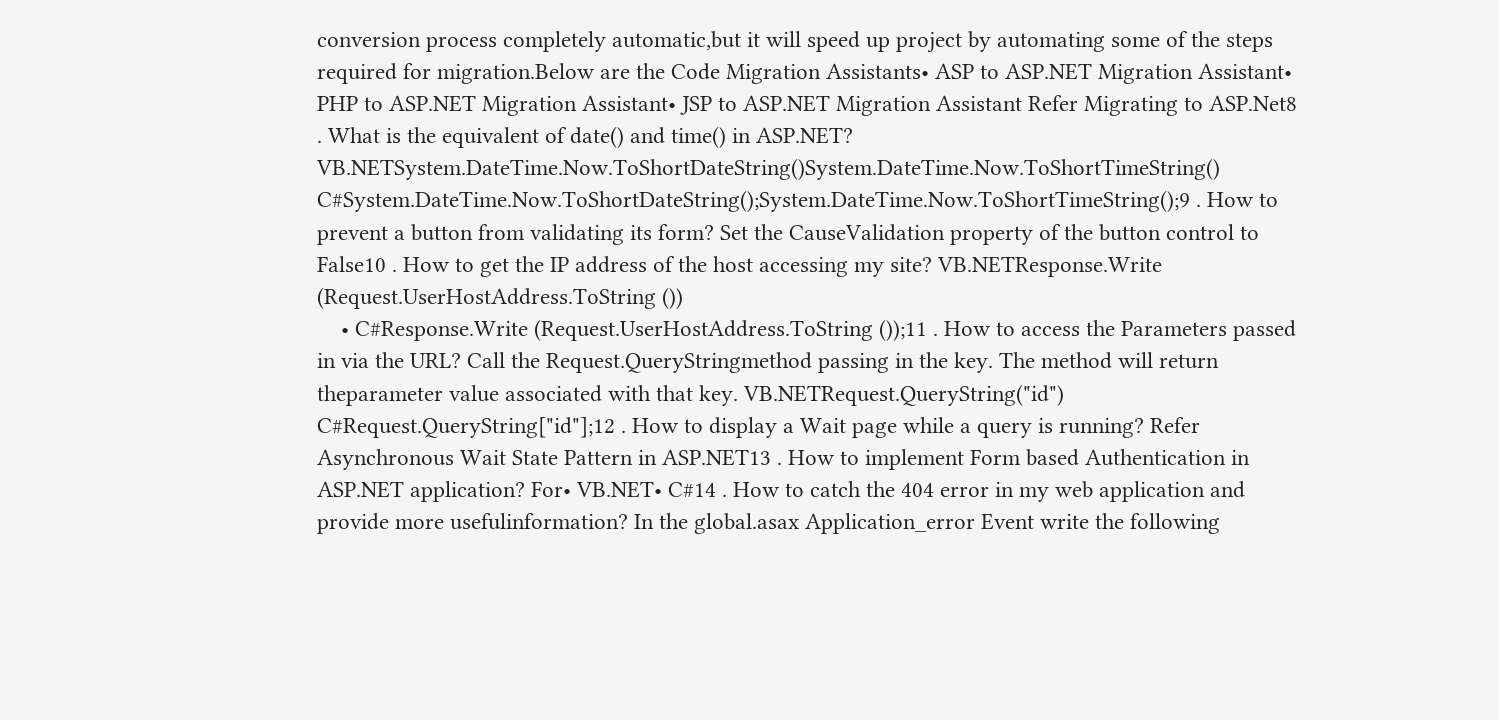conversion process completely automatic,but it will speed up project by automating some of the steps required for migration.Below are the Code Migration Assistants• ASP to ASP.NET Migration Assistant• PHP to ASP.NET Migration Assistant• JSP to ASP.NET Migration Assistant Refer Migrating to ASP.Net8 . What is the equivalent of date() and time() in ASP.NET? VB.NETSystem.DateTime.Now.ToShortDateString()System.DateTime.Now.ToShortTimeString() C#System.DateTime.Now.ToShortDateString();System.DateTime.Now.ToShortTimeString();9 . How to prevent a button from validating its form? Set the CauseValidation property of the button control to False10 . How to get the IP address of the host accessing my site? VB.NETResponse.Write (Request.UserHostAddress.ToString ())
    • C#Response.Write (Request.UserHostAddress.ToString ());11 . How to access the Parameters passed in via the URL? Call the Request.QueryStringmethod passing in the key. The method will return theparameter value associated with that key. VB.NETRequest.QueryString("id") C#Request.QueryString["id"];12 . How to display a Wait page while a query is running? Refer Asynchronous Wait State Pattern in ASP.NET13 . How to implement Form based Authentication in ASP.NET application? For• VB.NET• C#14 . How to catch the 404 error in my web application and provide more usefulinformation? In the global.asax Application_error Event write the following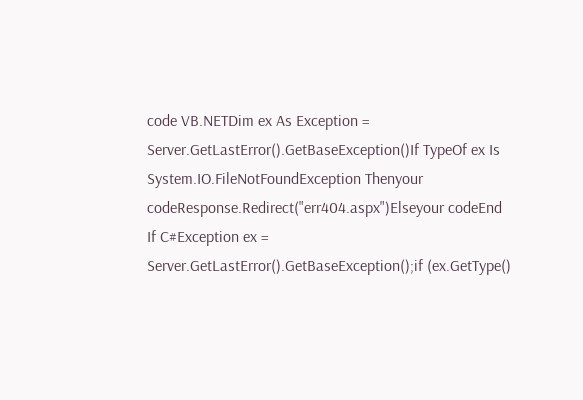code VB.NETDim ex As Exception = Server.GetLastError().GetBaseException()If TypeOf ex Is System.IO.FileNotFoundException Thenyour codeResponse.Redirect("err404.aspx")Elseyour codeEnd If C#Exception ex = Server.GetLastError().GetBaseException();if (ex.GetType()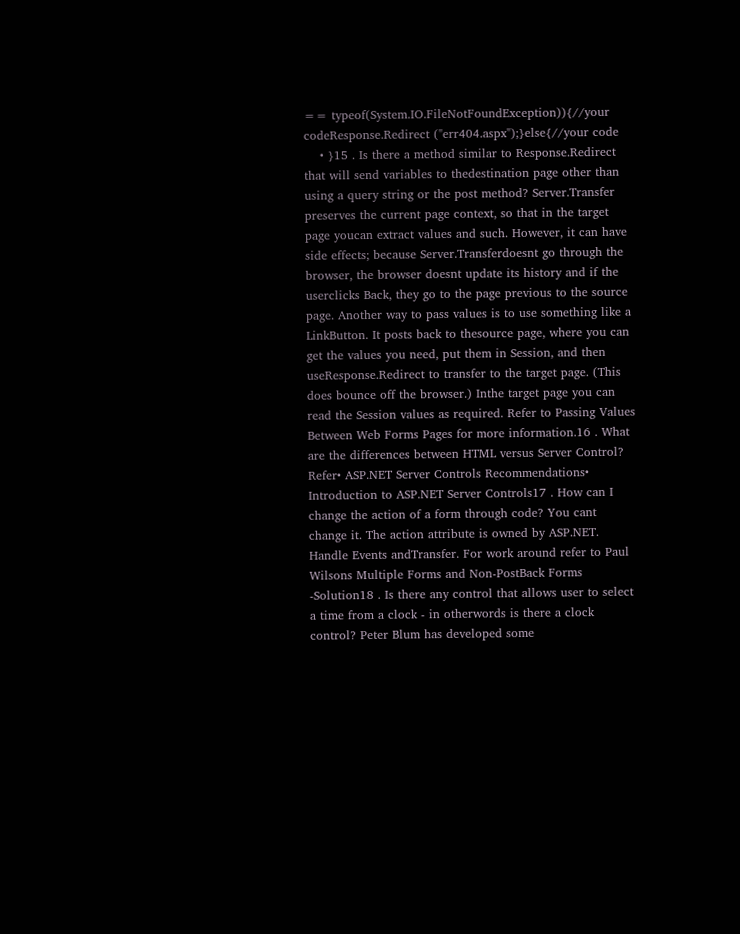== typeof(System.IO.FileNotFoundException)){//your codeResponse.Redirect ("err404.aspx");}else{//your code
    • }15 . Is there a method similar to Response.Redirect that will send variables to thedestination page other than using a query string or the post method? Server.Transfer preserves the current page context, so that in the target page youcan extract values and such. However, it can have side effects; because Server.Transferdoesnt go through the browser, the browser doesnt update its history and if the userclicks Back, they go to the page previous to the source page. Another way to pass values is to use something like a LinkButton. It posts back to thesource page, where you can get the values you need, put them in Session, and then useResponse.Redirect to transfer to the target page. (This does bounce off the browser.) Inthe target page you can read the Session values as required. Refer to Passing Values Between Web Forms Pages for more information.16 . What are the differences between HTML versus Server Control? Refer• ASP.NET Server Controls Recommendations• Introduction to ASP.NET Server Controls17 . How can I change the action of a form through code? You cant change it. The action attribute is owned by ASP.NET. Handle Events andTransfer. For work around refer to Paul Wilsons Multiple Forms and Non-PostBack Forms -Solution18 . Is there any control that allows user to select a time from a clock - in otherwords is there a clock control? Peter Blum has developed some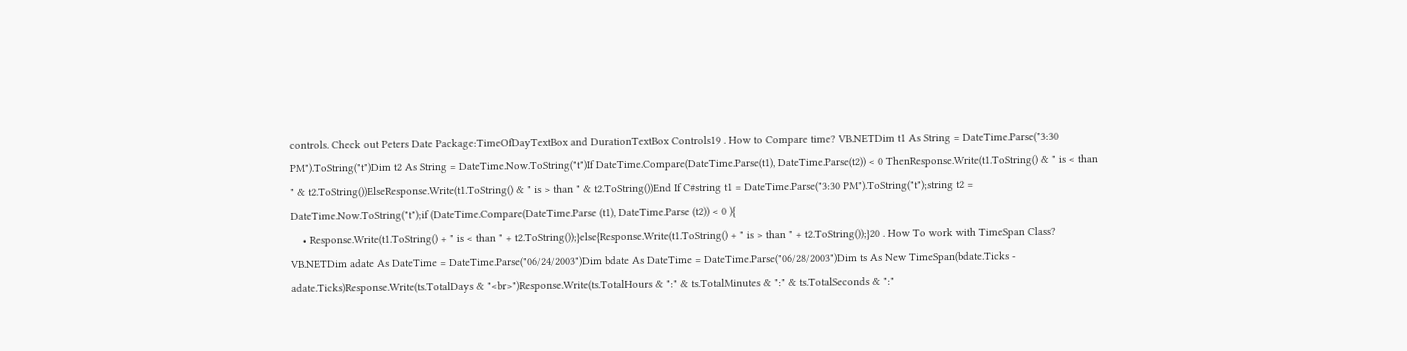controls. Check out Peters Date Package:TimeOfDayTextBox and DurationTextBox Controls19 . How to Compare time? VB.NETDim t1 As String = DateTime.Parse("3:30 PM").ToString("t")Dim t2 As String = DateTime.Now.ToString("t")If DateTime.Compare(DateTime.Parse(t1), DateTime.Parse(t2)) < 0 ThenResponse.Write(t1.ToString() & " is < than " & t2.ToString())ElseResponse.Write(t1.ToString() & " is > than " & t2.ToString())End If C#string t1 = DateTime.Parse("3:30 PM").ToString("t");string t2 = DateTime.Now.ToString("t");if (DateTime.Compare(DateTime.Parse (t1), DateTime.Parse (t2)) < 0 ){
    • Response.Write(t1.ToString() + " is < than " + t2.ToString());}else{Response.Write(t1.ToString() + " is > than " + t2.ToString());}20 . How To work with TimeSpan Class? VB.NETDim adate As DateTime = DateTime.Parse("06/24/2003")Dim bdate As DateTime = DateTime.Parse("06/28/2003")Dim ts As New TimeSpan(bdate.Ticks - adate.Ticks)Response.Write(ts.TotalDays & "<br>")Response.Write(ts.TotalHours & ":" & ts.TotalMinutes & ":" & ts.TotalSeconds & ":"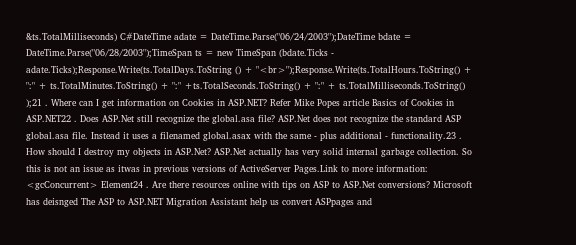&ts.TotalMilliseconds) C#DateTime adate = DateTime.Parse("06/24/2003");DateTime bdate = DateTime.Parse("06/28/2003");TimeSpan ts = new TimeSpan (bdate.Ticks - adate.Ticks);Response.Write(ts.TotalDays.ToString () + "<br>");Response.Write(ts.TotalHours.ToString() + ":" + ts.TotalMinutes.ToString() + ":" +ts.TotalSeconds.ToString() + ":" + ts.TotalMilliseconds.ToString() );21 . Where can I get information on Cookies in ASP.NET? Refer Mike Popes article Basics of Cookies in ASP.NET22 . Does ASP.Net still recognize the global.asa file? ASP.Net does not recognize the standard ASP global.asa file. Instead it uses a filenamed global.asax with the same - plus additional - functionality.23 . How should I destroy my objects in ASP.Net? ASP.Net actually has very solid internal garbage collection. So this is not an issue as itwas in previous versions of ActiveServer Pages.Link to more information: <gcConcurrent> Element24 . Are there resources online with tips on ASP to ASP.Net conversions? Microsoft has deisnged The ASP to ASP.NET Migration Assistant help us convert ASPpages and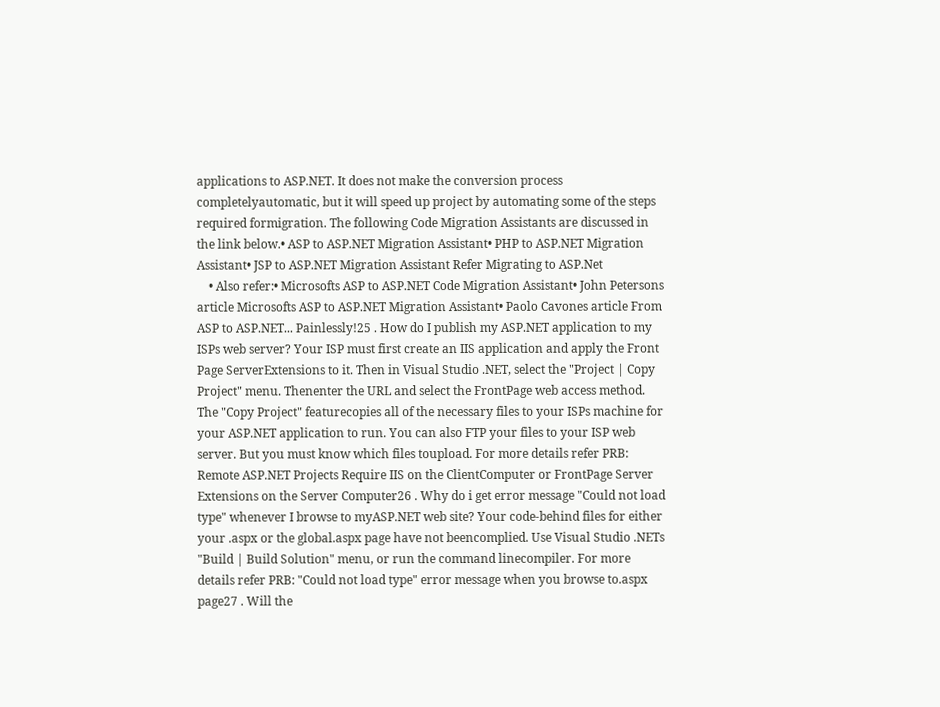applications to ASP.NET. It does not make the conversion process completelyautomatic, but it will speed up project by automating some of the steps required formigration. The following Code Migration Assistants are discussed in the link below.• ASP to ASP.NET Migration Assistant• PHP to ASP.NET Migration Assistant• JSP to ASP.NET Migration Assistant Refer Migrating to ASP.Net
    • Also refer:• Microsofts ASP to ASP.NET Code Migration Assistant• John Petersons article Microsofts ASP to ASP.NET Migration Assistant• Paolo Cavones article From ASP to ASP.NET... Painlessly!25 . How do I publish my ASP.NET application to my ISPs web server? Your ISP must first create an IIS application and apply the Front Page ServerExtensions to it. Then in Visual Studio .NET, select the "Project | Copy Project" menu. Thenenter the URL and select the FrontPage web access method. The "Copy Project" featurecopies all of the necessary files to your ISPs machine for your ASP.NET application to run. You can also FTP your files to your ISP web server. But you must know which files toupload. For more details refer PRB: Remote ASP.NET Projects Require IIS on the ClientComputer or FrontPage Server Extensions on the Server Computer26 . Why do i get error message "Could not load type" whenever I browse to myASP.NET web site? Your code-behind files for either your .aspx or the global.aspx page have not beencomplied. Use Visual Studio .NETs "Build | Build Solution" menu, or run the command linecompiler. For more details refer PRB: "Could not load type" error message when you browse to.aspx page27 . Will the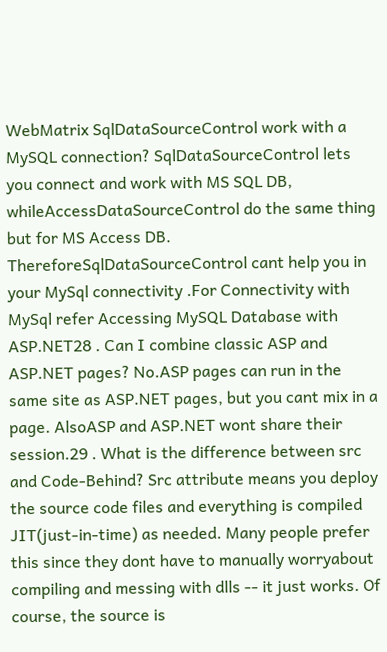WebMatrix SqlDataSourceControl work with a MySQL connection? SqlDataSourceControl lets you connect and work with MS SQL DB, whileAccessDataSourceControl do the same thing but for MS Access DB. ThereforeSqlDataSourceControl cant help you in your MySql connectivity .For Connectivity with MySql refer Accessing MySQL Database with ASP.NET28 . Can I combine classic ASP and ASP.NET pages? No.ASP pages can run in the same site as ASP.NET pages, but you cant mix in a page. AlsoASP and ASP.NET wont share their session.29 . What is the difference between src and Code-Behind? Src attribute means you deploy the source code files and everything is compiled JIT(just-in-time) as needed. Many people prefer this since they dont have to manually worryabout compiling and messing with dlls -- it just works. Of course, the source is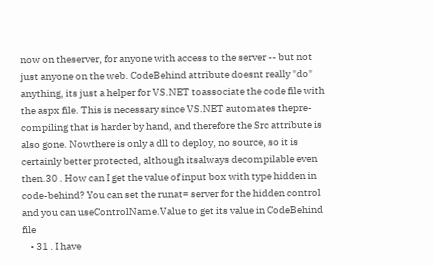now on theserver, for anyone with access to the server -- but not just anyone on the web. CodeBehind attribute doesnt really "do" anything, its just a helper for VS.NET toassociate the code file with the aspx file. This is necessary since VS.NET automates thepre-compiling that is harder by hand, and therefore the Src attribute is also gone. Nowthere is only a dll to deploy, no source, so it is certainly better protected, although itsalways decompilable even then.30 . How can I get the value of input box with type hidden in code-behind? You can set the runat= server for the hidden control and you can useControlName.Value to get its value in CodeBehind file
    • 31 . I have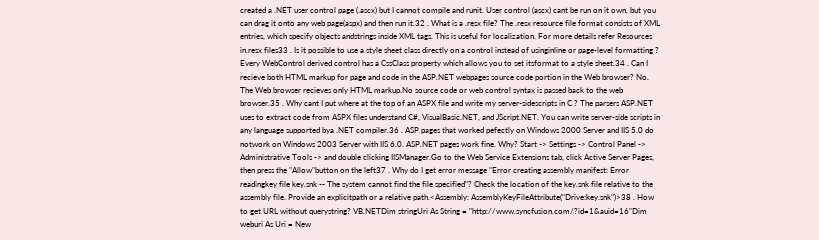created a .NET user control page (.ascx) but I cannot compile and runit. User control (ascx) cant be run on it own, but you can drag it onto any web page(aspx) and then run it.32 . What is a .resx file? The .resx resource file format consists of XML entries, which specify objects andstrings inside XML tags. This is useful for localization. For more details refer Resources in.resx files33 . Is it possible to use a style sheet class directly on a control instead of usinginline or page-level formatting ? Every WebControl derived control has a CssClass property which allows you to set itsformat to a style sheet.34 . Can I recieve both HTML markup for page and code in the ASP.NET webpages source code portion in the Web browser? No. The Web browser recieves only HTML markup.No source code or web control syntax is passed back to the web browser.35 . Why cant I put where at the top of an ASPX file and write my server-sidescripts in C ? The parsers ASP.NET uses to extract code from ASPX files understand C#, VisualBasic.NET, and JScript.NET. You can write server-side scripts in any language supported bya .NET compiler.36 . ASP pages that worked pefectly on Windows 2000 Server and IIS 5.0 do notwork on Windows 2003 Server with IIS 6.0. ASP.NET pages work fine. Why? Start -> Settings -> Control Panel -> Administrative Tools -> and double clicking IISManager.Go to the Web Service Extensions tab, click Active Server Pages, then press the "Allow"button on the left37 . Why do I get error message "Error creating assembly manifest: Error readingkey file key.snk -- The system cannot find the file specified"? Check the location of the key.snk file relative to the assembly file. Provide an explicitpath or a relative path.<Assembly: AssemblyKeyFileAttribute("Drive:key.snk")>38 . How to get URL without querystring? VB.NETDim stringUri As String = "http://www.syncfusion.com/?id=1&auid=16"Dim weburi As Uri = New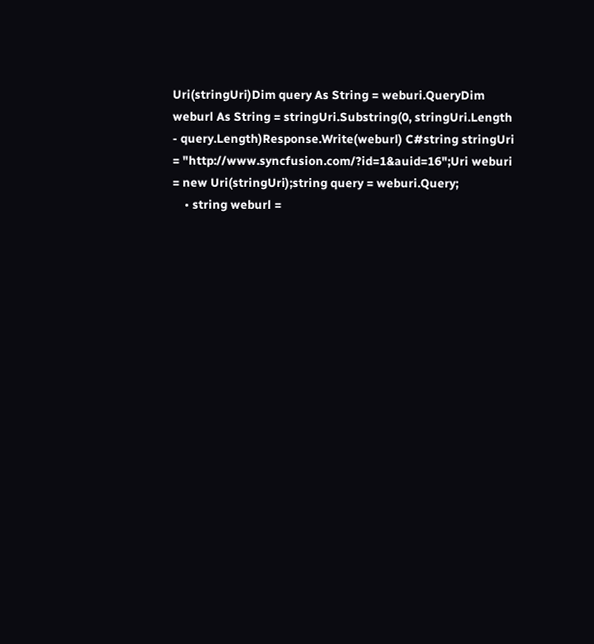Uri(stringUri)Dim query As String = weburi.QueryDim weburl As String = stringUri.Substring(0, stringUri.Length - query.Length)Response.Write(weburl) C#string stringUri = "http://www.syncfusion.com/?id=1&auid=16";Uri weburi = new Uri(stringUri);string query = weburi.Query;
    • string weburl =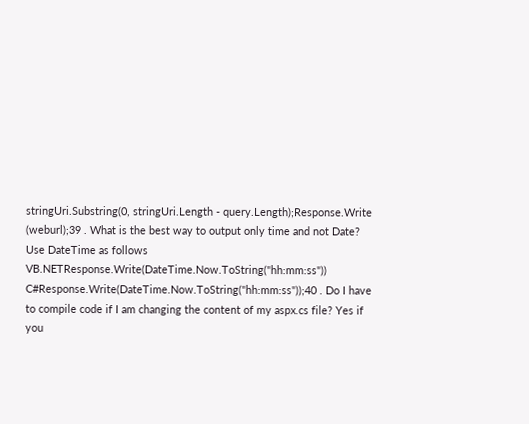stringUri.Substring(0, stringUri.Length - query.Length);Response.Write (weburl);39 . What is the best way to output only time and not Date? Use DateTime as follows VB.NETResponse.Write(DateTime.Now.ToString("hh:mm:ss")) C#Response.Write(DateTime.Now.ToString("hh:mm:ss"));40 . Do I have to compile code if I am changing the content of my aspx.cs file? Yes if you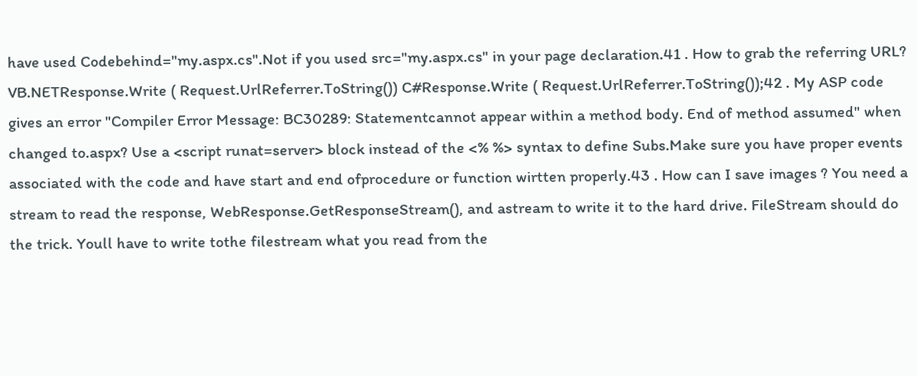have used Codebehind="my.aspx.cs".Not if you used src="my.aspx.cs" in your page declaration.41 . How to grab the referring URL? VB.NETResponse.Write ( Request.UrlReferrer.ToString()) C#Response.Write ( Request.UrlReferrer.ToString());42 . My ASP code gives an error "Compiler Error Message: BC30289: Statementcannot appear within a method body. End of method assumed" when changed to.aspx? Use a <script runat=server> block instead of the <% %> syntax to define Subs.Make sure you have proper events associated with the code and have start and end ofprocedure or function wirtten properly.43 . How can I save images ? You need a stream to read the response, WebResponse.GetResponseStream(), and astream to write it to the hard drive. FileStream should do the trick. Youll have to write tothe filestream what you read from the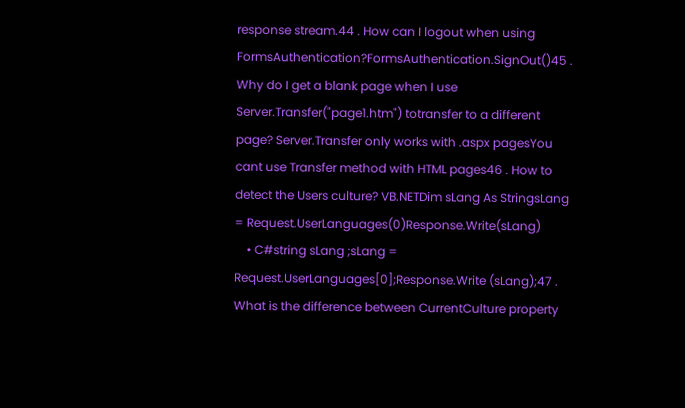response stream.44 . How can I logout when using FormsAuthentication?FormsAuthentication.SignOut()45 . Why do I get a blank page when I use Server.Transfer("page1.htm") totransfer to a different page? Server.Transfer only works with .aspx pagesYou cant use Transfer method with HTML pages46 . How to detect the Users culture? VB.NETDim sLang As StringsLang = Request.UserLanguages(0)Response.Write(sLang)
    • C#string sLang ;sLang = Request.UserLanguages[0];Response.Write (sLang);47 . What is the difference between CurrentCulture property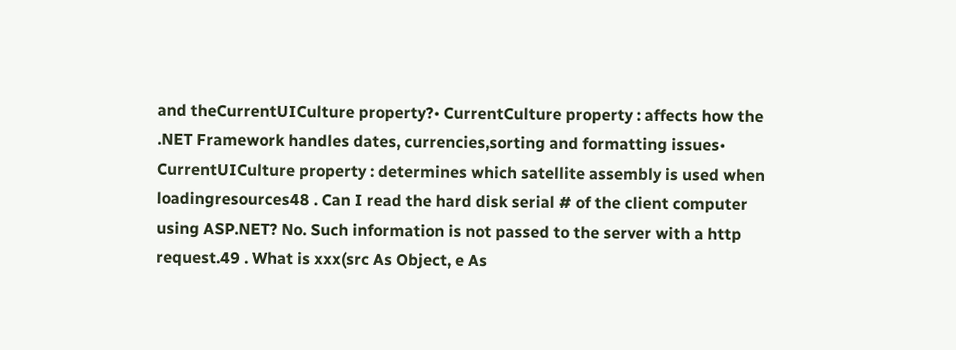and theCurrentUICulture property?• CurrentCulture property : affects how the .NET Framework handles dates, currencies,sorting and formatting issues• CurrentUICulture property : determines which satellite assembly is used when loadingresources48 . Can I read the hard disk serial # of the client computer using ASP.NET? No. Such information is not passed to the server with a http request.49 . What is xxx(src As Object, e As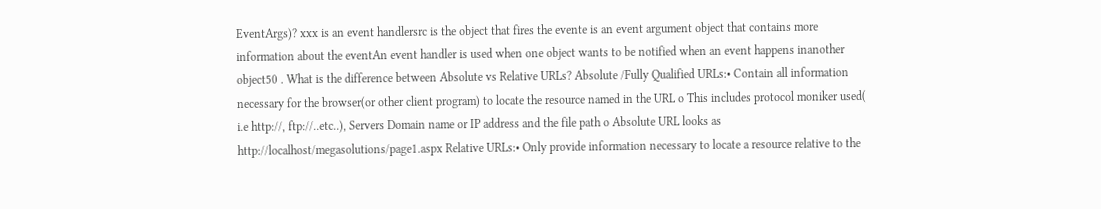EventArgs)? xxx is an event handlersrc is the object that fires the evente is an event argument object that contains more information about the eventAn event handler is used when one object wants to be notified when an event happens inanother object50 . What is the difference between Absolute vs Relative URLs? Absolute /Fully Qualified URLs:• Contain all information necessary for the browser(or other client program) to locate the resource named in the URL o This includes protocol moniker used( i.e http://, ftp://..etc..), Servers Domain name or IP address and the file path o Absolute URL looks as http://localhost/megasolutions/page1.aspx Relative URLs:• Only provide information necessary to locate a resource relative to the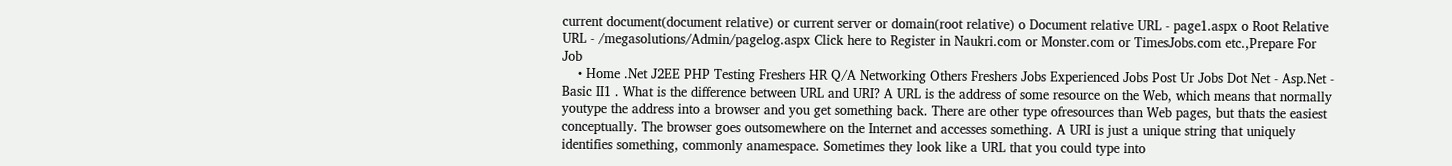current document(document relative) or current server or domain(root relative) o Document relative URL - page1.aspx o Root Relative URL - /megasolutions/Admin/pagelog.aspx Click here to Register in Naukri.com or Monster.com or TimesJobs.com etc.,Prepare For Job
    • Home .Net J2EE PHP Testing Freshers HR Q/A Networking Others Freshers Jobs Experienced Jobs Post Ur Jobs Dot Net - Asp.Net - Basic II1 . What is the difference between URL and URI? A URL is the address of some resource on the Web, which means that normally youtype the address into a browser and you get something back. There are other type ofresources than Web pages, but thats the easiest conceptually. The browser goes outsomewhere on the Internet and accesses something. A URI is just a unique string that uniquely identifies something, commonly anamespace. Sometimes they look like a URL that you could type into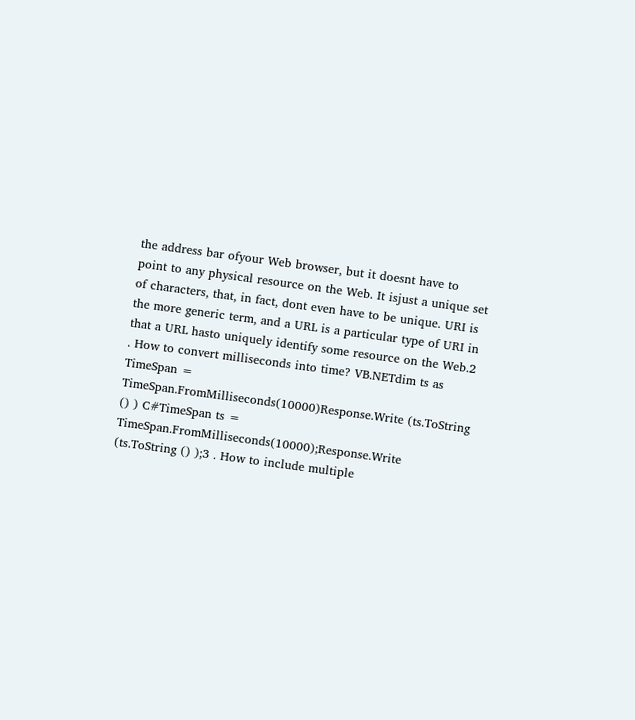the address bar ofyour Web browser, but it doesnt have to point to any physical resource on the Web. It isjust a unique set of characters, that, in fact, dont even have to be unique. URI is the more generic term, and a URL is a particular type of URI in that a URL hasto uniquely identify some resource on the Web.2 . How to convert milliseconds into time? VB.NETdim ts as TimeSpan = TimeSpan.FromMilliseconds(10000)Response.Write (ts.ToString () ) C#TimeSpan ts = TimeSpan.FromMilliseconds(10000);Response.Write (ts.ToString () );3 . How to include multiple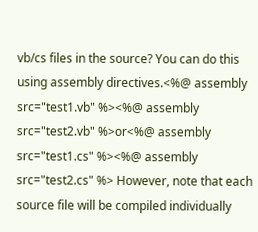vb/cs files in the source? You can do this using assembly directives.<%@ assembly src="test1.vb" %><%@ assembly src="test2.vb" %>or<%@ assembly src="test1.cs" %><%@ assembly src="test2.cs" %> However, note that each source file will be compiled individually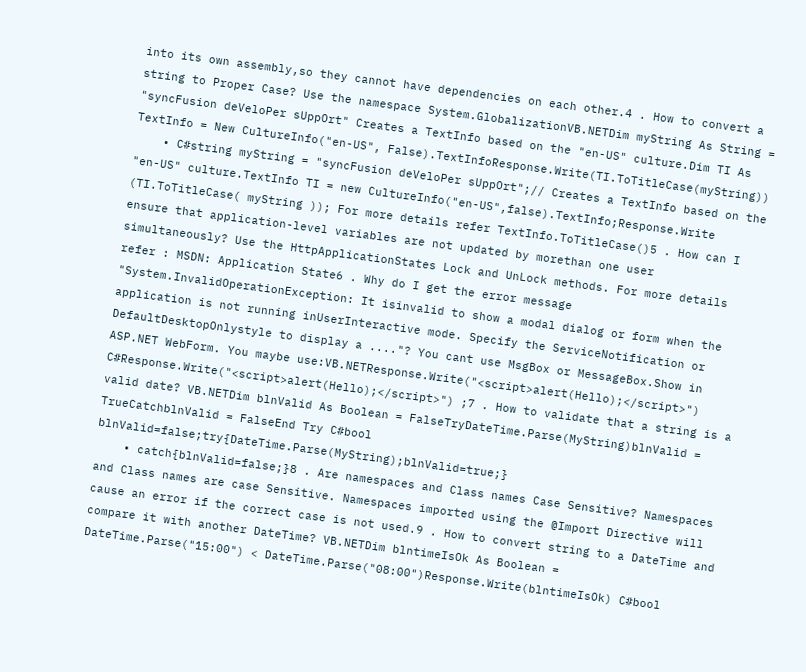into its own assembly,so they cannot have dependencies on each other.4 . How to convert a string to Proper Case? Use the namespace System.GlobalizationVB.NETDim myString As String = "syncFusion deVeloPer sUppOrt" Creates a TextInfo based on the "en-US" culture.Dim TI As TextInfo = New CultureInfo("en-US", False).TextInfoResponse.Write(TI.ToTitleCase(myString))
    • C#string myString = "syncFusion deVeloPer sUppOrt";// Creates a TextInfo based on the "en-US" culture.TextInfo TI = new CultureInfo("en-US",false).TextInfo;Response.Write (TI.ToTitleCase( myString )); For more details refer TextInfo.ToTitleCase()5 . How can I ensure that application-level variables are not updated by morethan one user simultaneously? Use the HttpApplicationStates Lock and UnLock methods. For more details refer : MSDN: Application State6 . Why do I get the error message "System.InvalidOperationException: It isinvalid to show a modal dialog or form when the application is not running inUserInteractive mode. Specify the ServiceNotification or DefaultDesktopOnlystyle to display a ...."? You cant use MsgBox or MessageBox.Show in ASP.NET WebForm. You maybe use:VB.NETResponse.Write("<script>alert(Hello);</script>") C#Response.Write("<script>alert(Hello);</script>") ;7 . How to validate that a string is a valid date? VB.NETDim blnValid As Boolean = FalseTryDateTime.Parse(MyString)blnValid = TrueCatchblnValid = FalseEnd Try C#bool blnValid=false;try{DateTime.Parse(MyString);blnValid=true;}
    • catch{blnValid=false;}8 . Are namespaces and Class names Case Sensitive? Namespaces and Class names are case Sensitive. Namespaces imported using the @Import Directive will cause an error if the correct case is not used.9 . How to convert string to a DateTime and compare it with another DateTime? VB.NETDim blntimeIsOk As Boolean = DateTime.Parse("15:00") < DateTime.Parse("08:00")Response.Write(blntimeIsOk) C#bool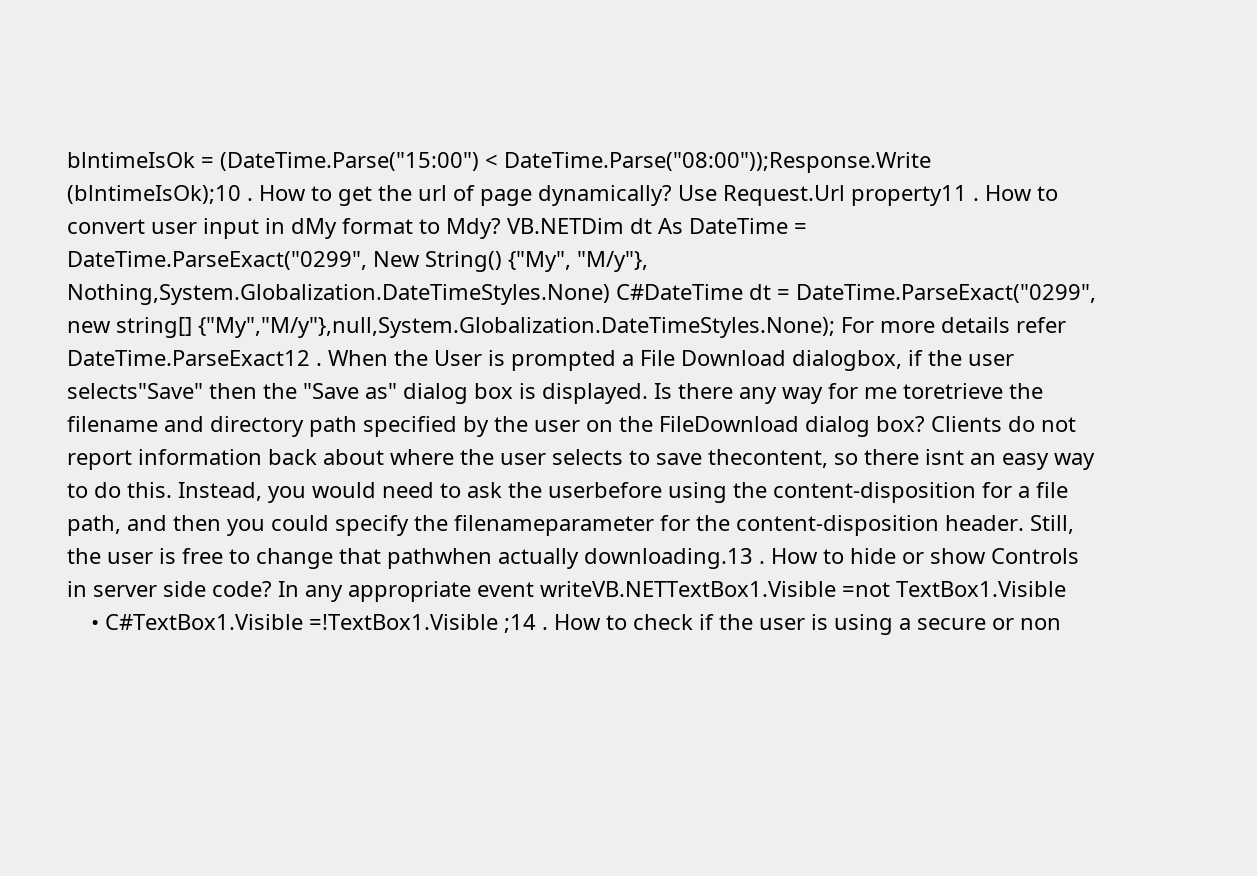blntimeIsOk = (DateTime.Parse("15:00") < DateTime.Parse("08:00"));Response.Write (blntimeIsOk);10 . How to get the url of page dynamically? Use Request.Url property11 . How to convert user input in dMy format to Mdy? VB.NETDim dt As DateTime = DateTime.ParseExact("0299", New String() {"My", "M/y"}, Nothing,System.Globalization.DateTimeStyles.None) C#DateTime dt = DateTime.ParseExact("0299", new string[] {"My","M/y"},null,System.Globalization.DateTimeStyles.None); For more details refer DateTime.ParseExact12 . When the User is prompted a File Download dialogbox, if the user selects"Save" then the "Save as" dialog box is displayed. Is there any way for me toretrieve the filename and directory path specified by the user on the FileDownload dialog box? Clients do not report information back about where the user selects to save thecontent, so there isnt an easy way to do this. Instead, you would need to ask the userbefore using the content-disposition for a file path, and then you could specify the filenameparameter for the content-disposition header. Still, the user is free to change that pathwhen actually downloading.13 . How to hide or show Controls in server side code? In any appropriate event writeVB.NETTextBox1.Visible =not TextBox1.Visible
    • C#TextBox1.Visible =!TextBox1.Visible ;14 . How to check if the user is using a secure or non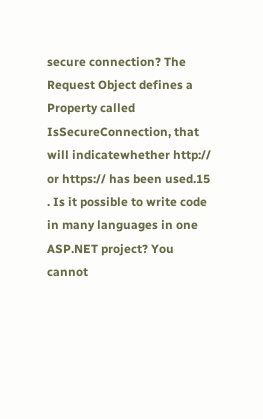secure connection? The Request Object defines a Property called IsSecureConnection, that will indicatewhether http:// or https:// has been used.15 . Is it possible to write code in many languages in one ASP.NET project? You cannot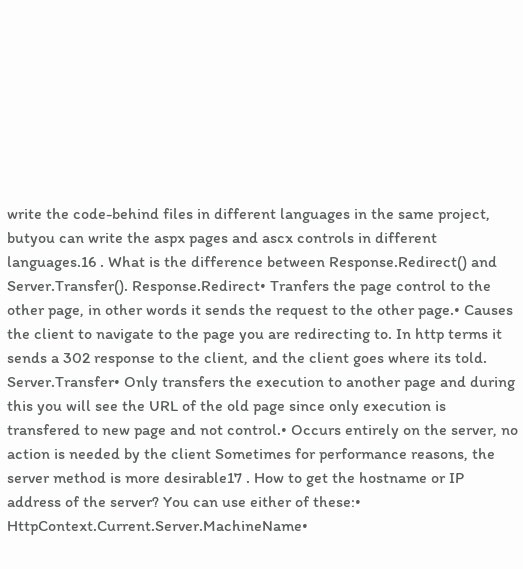write the code-behind files in different languages in the same project, butyou can write the aspx pages and ascx controls in different languages.16 . What is the difference between Response.Redirect() and Server.Transfer(). Response.Redirect• Tranfers the page control to the other page, in other words it sends the request to the other page.• Causes the client to navigate to the page you are redirecting to. In http terms it sends a 302 response to the client, and the client goes where its told. Server.Transfer• Only transfers the execution to another page and during this you will see the URL of the old page since only execution is transfered to new page and not control.• Occurs entirely on the server, no action is needed by the client Sometimes for performance reasons, the server method is more desirable17 . How to get the hostname or IP address of the server? You can use either of these:• HttpContext.Current.Server.MachineName•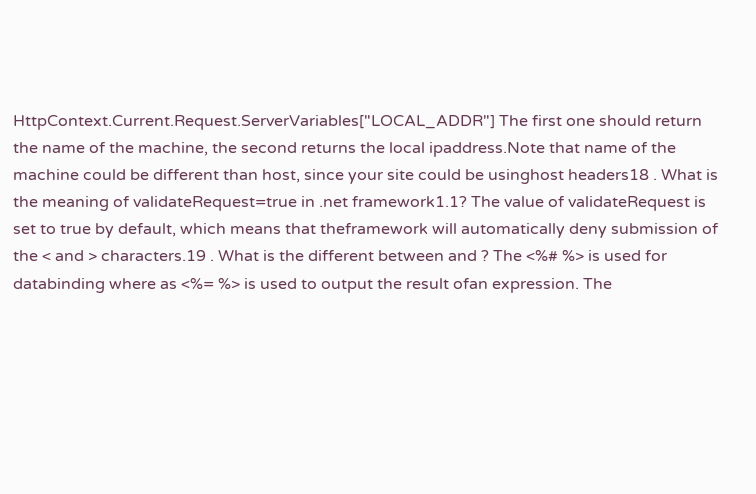HttpContext.Current.Request.ServerVariables["LOCAL_ADDR"] The first one should return the name of the machine, the second returns the local ipaddress.Note that name of the machine could be different than host, since your site could be usinghost headers18 . What is the meaning of validateRequest=true in .net framework1.1? The value of validateRequest is set to true by default, which means that theframework will automatically deny submission of the < and > characters.19 . What is the different between and ? The <%# %> is used for databinding where as <%= %> is used to output the result ofan expression. The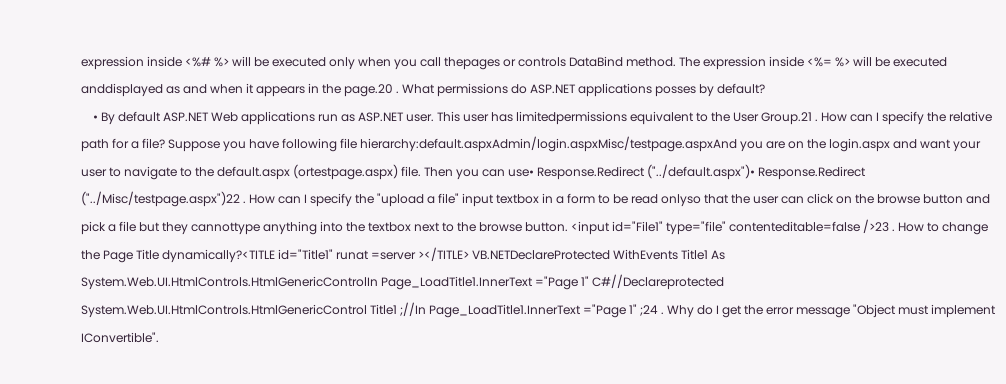expression inside <%# %> will be executed only when you call thepages or controls DataBind method. The expression inside <%= %> will be executed anddisplayed as and when it appears in the page.20 . What permissions do ASP.NET applications posses by default?
    • By default ASP.NET Web applications run as ASP.NET user. This user has limitedpermissions equivalent to the User Group.21 . How can I specify the relative path for a file? Suppose you have following file hierarchy:default.aspxAdmin/login.aspxMisc/testpage.aspxAnd you are on the login.aspx and want your user to navigate to the default.aspx (ortestpage.aspx) file. Then you can use• Response.Redirect ("../default.aspx")• Response.Redirect ("../Misc/testpage.aspx")22 . How can I specify the "upload a file" input textbox in a form to be read onlyso that the user can click on the browse button and pick a file but they cannottype anything into the textbox next to the browse button. <input id="File1" type="file" contenteditable=false />23 . How to change the Page Title dynamically?<TITLE id="Title1" runat =server ></TITLE> VB.NETDeclareProtected WithEvents Title1 As System.Web.UI.HtmlControls.HtmlGenericControlIn Page_LoadTitle1.InnerText ="Page 1" C#//Declareprotected System.Web.UI.HtmlControls.HtmlGenericControl Title1 ;//In Page_LoadTitle1.InnerText ="Page 1" ;24 . Why do I get the error message "Object must implement IConvertible".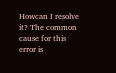Howcan I resolve it? The common cause for this error is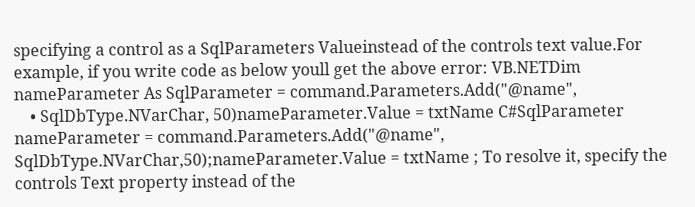specifying a control as a SqlParameters Valueinstead of the controls text value.For example, if you write code as below youll get the above error: VB.NETDim nameParameter As SqlParameter = command.Parameters.Add("@name",
    • SqlDbType.NVarChar, 50)nameParameter.Value = txtName C#SqlParameter nameParameter = command.Parameters.Add("@name", SqlDbType.NVarChar,50);nameParameter.Value = txtName ; To resolve it, specify the controls Text property instead of the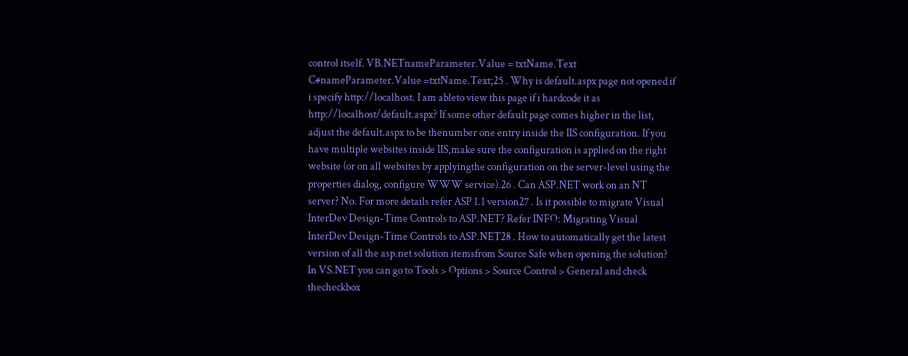control itself. VB.NETnameParameter.Value = txtName.Text C#nameParameter.Value =txtName.Text;25 . Why is default.aspx page not opened if i specify http://localhost. I am ableto view this page if i hardcode it as http://localhost/default.aspx? If some other default page comes higher in the list, adjust the default.aspx to be thenumber one entry inside the IIS configuration. If you have multiple websites inside IIS,make sure the configuration is applied on the right website (or on all websites by applyingthe configuration on the server-level using the properties dialog, configure WWW service).26 . Can ASP.NET work on an NT server? No. For more details refer ASP 1.1 version27 . Is it possible to migrate Visual InterDev Design-Time Controls to ASP.NET? Refer INFO: Migrating Visual InterDev Design-Time Controls to ASP.NET28 . How to automatically get the latest version of all the asp.net solution itemsfrom Source Safe when opening the solution? In VS.NET you can go to Tools > Options > Source Control > General and check thecheckbox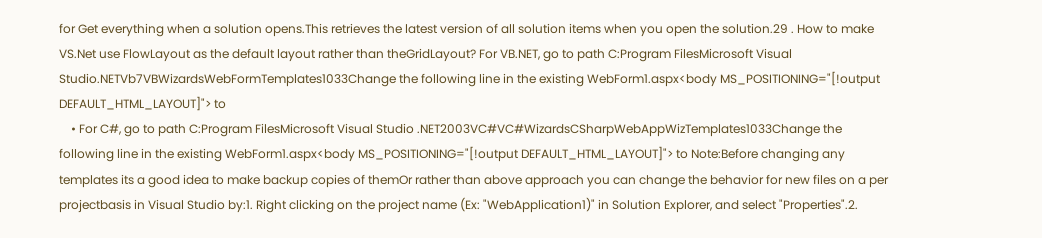for Get everything when a solution opens.This retrieves the latest version of all solution items when you open the solution.29 . How to make VS.Net use FlowLayout as the default layout rather than theGridLayout? For VB.NET, go to path C:Program FilesMicrosoft Visual Studio.NETVb7VBWizardsWebFormTemplates1033Change the following line in the existing WebForm1.aspx<body MS_POSITIONING="[!output DEFAULT_HTML_LAYOUT]"> to
    • For C#, go to path C:Program FilesMicrosoft Visual Studio .NET2003VC#VC#WizardsCSharpWebAppWizTemplates1033Change the following line in the existing WebForm1.aspx<body MS_POSITIONING="[!output DEFAULT_HTML_LAYOUT]"> to Note:Before changing any templates its a good idea to make backup copies of themOr rather than above approach you can change the behavior for new files on a per projectbasis in Visual Studio by:1. Right clicking on the project name (Ex: "WebApplication1)" in Solution Explorer, and select "Properties".2.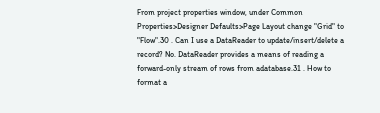From project properties window, under Common Properties>Designer Defaults>Page Layout change "Grid" to "Flow".30 . Can I use a DataReader to update/insert/delete a record? No. DataReader provides a means of reading a forward-only stream of rows from adatabase.31 . How to format a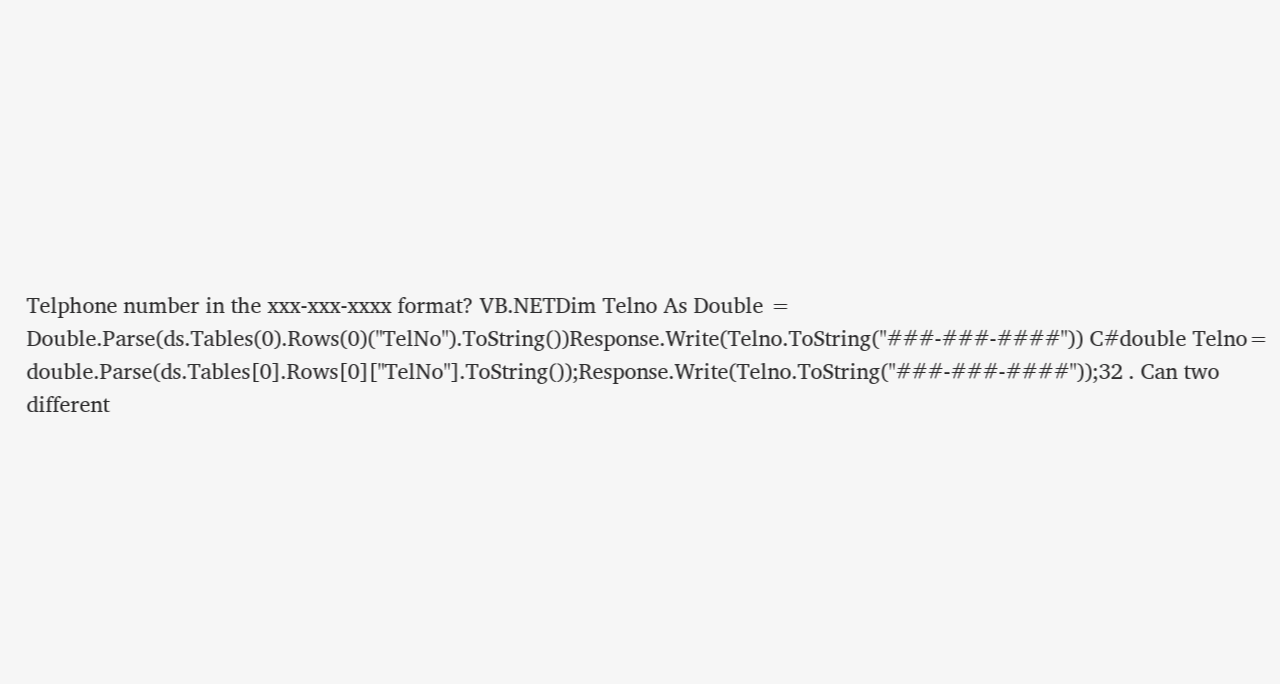Telphone number in the xxx-xxx-xxxx format? VB.NETDim Telno As Double = Double.Parse(ds.Tables(0).Rows(0)("TelNo").ToString())Response.Write(Telno.ToString("###-###-####")) C#double Telno= double.Parse(ds.Tables[0].Rows[0]["TelNo"].ToString());Response.Write(Telno.ToString("###-###-####"));32 . Can two different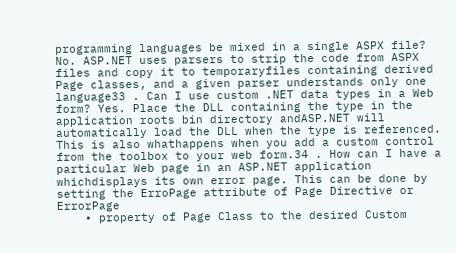programming languages be mixed in a single ASPX file? No. ASP.NET uses parsers to strip the code from ASPX files and copy it to temporaryfiles containing derived Page classes, and a given parser understands only one language33 . Can I use custom .NET data types in a Web form? Yes. Place the DLL containing the type in the application roots bin directory andASP.NET will automatically load the DLL when the type is referenced. This is also whathappens when you add a custom control from the toolbox to your web form.34 . How can I have a particular Web page in an ASP.NET application whichdisplays its own error page. This can be done by setting the ErroPage attribute of Page Directive or ErrorPage
    • property of Page Class to the desired Custom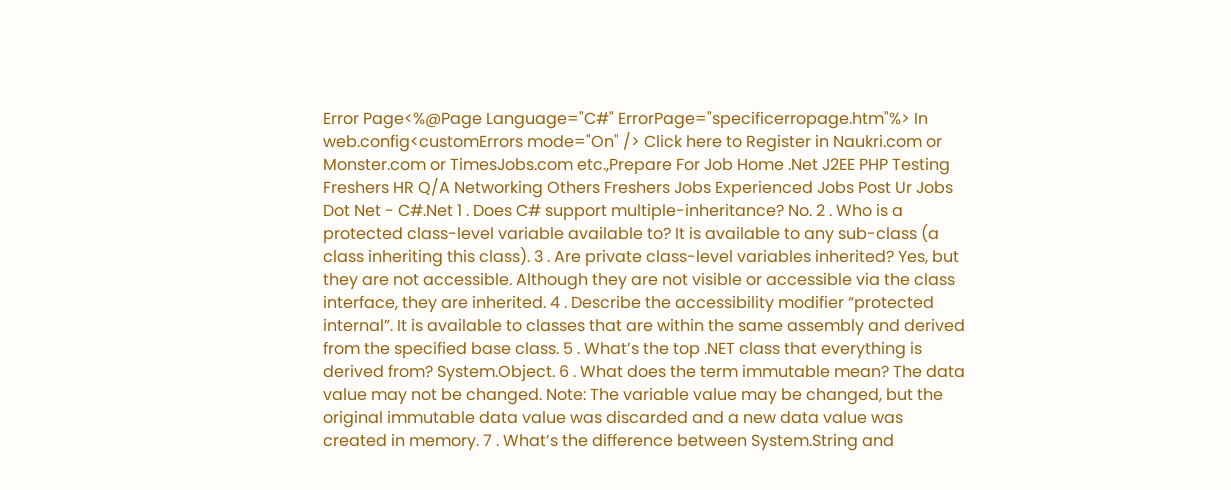Error Page<%@Page Language="C#" ErrorPage="specificerropage.htm"%> In web.config<customErrors mode="On" /> Click here to Register in Naukri.com or Monster.com or TimesJobs.com etc.,Prepare For Job Home .Net J2EE PHP Testing Freshers HR Q/A Networking Others Freshers Jobs Experienced Jobs Post Ur Jobs Dot Net - C#.Net 1 . Does C# support multiple-inheritance? No. 2 . Who is a protected class-level variable available to? It is available to any sub-class (a class inheriting this class). 3 . Are private class-level variables inherited? Yes, but they are not accessible. Although they are not visible or accessible via the class interface, they are inherited. 4 . Describe the accessibility modifier “protected internal”. It is available to classes that are within the same assembly and derived from the specified base class. 5 . What’s the top .NET class that everything is derived from? System.Object. 6 . What does the term immutable mean? The data value may not be changed. Note: The variable value may be changed, but the original immutable data value was discarded and a new data value was created in memory. 7 . What’s the difference between System.String and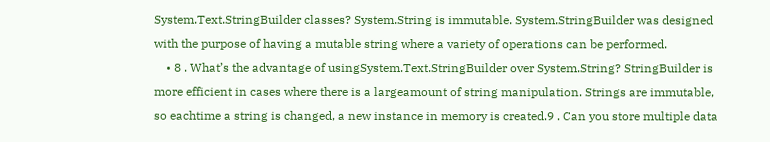System.Text.StringBuilder classes? System.String is immutable. System.StringBuilder was designed with the purpose of having a mutable string where a variety of operations can be performed.
    • 8 . What’s the advantage of usingSystem.Text.StringBuilder over System.String? StringBuilder is more efficient in cases where there is a largeamount of string manipulation. Strings are immutable, so eachtime a string is changed, a new instance in memory is created.9 . Can you store multiple data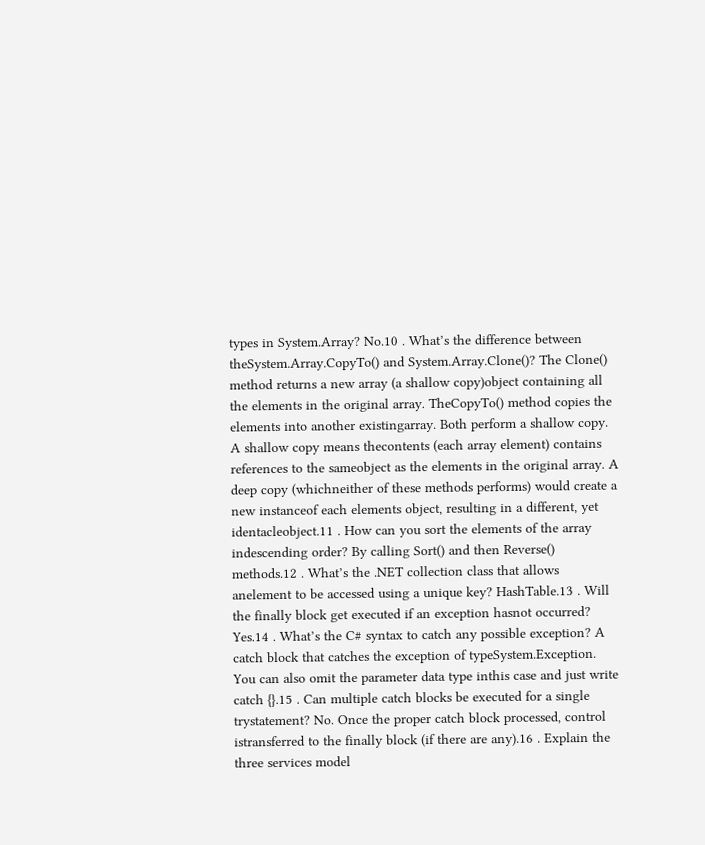types in System.Array? No.10 . What’s the difference between theSystem.Array.CopyTo() and System.Array.Clone()? The Clone() method returns a new array (a shallow copy)object containing all the elements in the original array. TheCopyTo() method copies the elements into another existingarray. Both perform a shallow copy. A shallow copy means thecontents (each array element) contains references to the sameobject as the elements in the original array. A deep copy (whichneither of these methods performs) would create a new instanceof each elements object, resulting in a different, yet identacleobject.11 . How can you sort the elements of the array indescending order? By calling Sort() and then Reverse() methods.12 . What’s the .NET collection class that allows anelement to be accessed using a unique key? HashTable.13 . Will the finally block get executed if an exception hasnot occurred? Yes.14 . What’s the C# syntax to catch any possible exception? A catch block that catches the exception of typeSystem.Exception. You can also omit the parameter data type inthis case and just write catch {}.15 . Can multiple catch blocks be executed for a single trystatement? No. Once the proper catch block processed, control istransferred to the finally block (if there are any).16 . Explain the three services model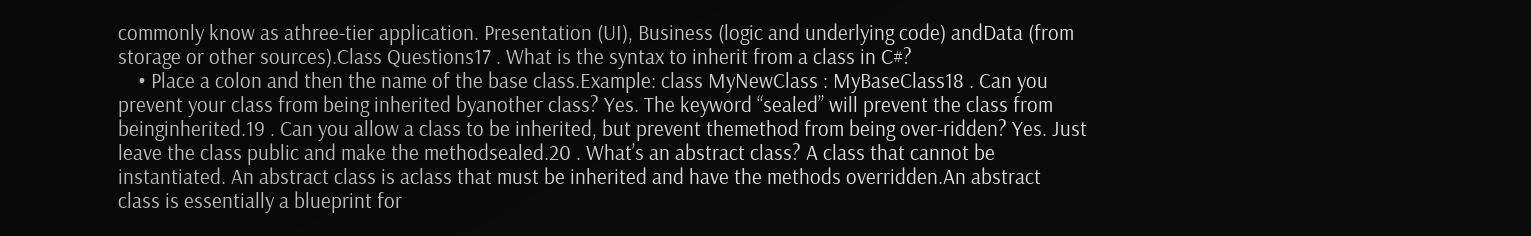commonly know as athree-tier application. Presentation (UI), Business (logic and underlying code) andData (from storage or other sources).Class Questions17 . What is the syntax to inherit from a class in C#?
    • Place a colon and then the name of the base class.Example: class MyNewClass : MyBaseClass18 . Can you prevent your class from being inherited byanother class? Yes. The keyword “sealed” will prevent the class from beinginherited.19 . Can you allow a class to be inherited, but prevent themethod from being over-ridden? Yes. Just leave the class public and make the methodsealed.20 . What’s an abstract class? A class that cannot be instantiated. An abstract class is aclass that must be inherited and have the methods overridden.An abstract class is essentially a blueprint for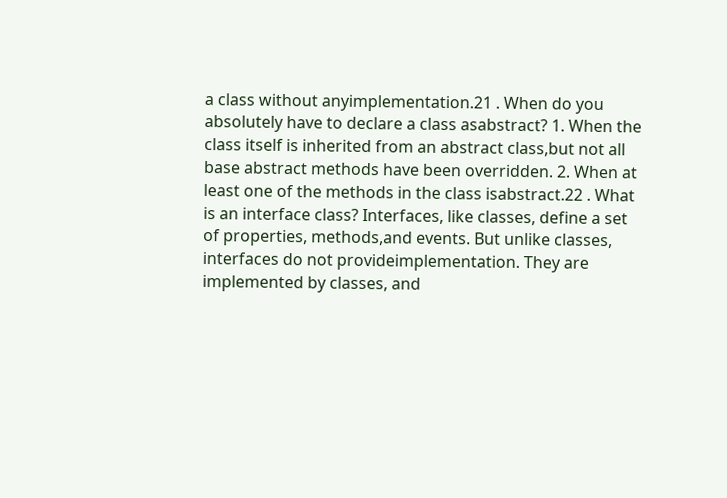a class without anyimplementation.21 . When do you absolutely have to declare a class asabstract? 1. When the class itself is inherited from an abstract class,but not all base abstract methods have been overridden. 2. When at least one of the methods in the class isabstract.22 . What is an interface class? Interfaces, like classes, define a set of properties, methods,and events. But unlike classes, interfaces do not provideimplementation. They are implemented by classes, and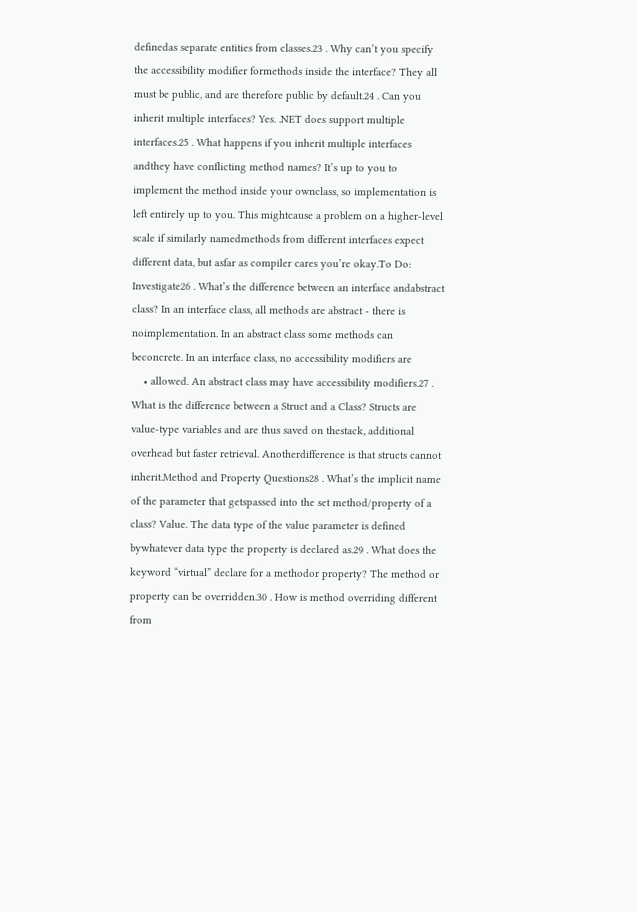definedas separate entities from classes.23 . Why can’t you specify the accessibility modifier formethods inside the interface? They all must be public, and are therefore public by default.24 . Can you inherit multiple interfaces? Yes. .NET does support multiple interfaces.25 . What happens if you inherit multiple interfaces andthey have conflicting method names? It’s up to you to implement the method inside your ownclass, so implementation is left entirely up to you. This mightcause a problem on a higher-level scale if similarly namedmethods from different interfaces expect different data, but asfar as compiler cares you’re okay.To Do: Investigate26 . What’s the difference between an interface andabstract class? In an interface class, all methods are abstract - there is noimplementation. In an abstract class some methods can beconcrete. In an interface class, no accessibility modifiers are
    • allowed. An abstract class may have accessibility modifiers.27 . What is the difference between a Struct and a Class? Structs are value-type variables and are thus saved on thestack, additional overhead but faster retrieval. Anotherdifference is that structs cannot inherit.Method and Property Questions28 . What’s the implicit name of the parameter that getspassed into the set method/property of a class? Value. The data type of the value parameter is defined bywhatever data type the property is declared as.29 . What does the keyword “virtual” declare for a methodor property? The method or property can be overridden.30 . How is method overriding different from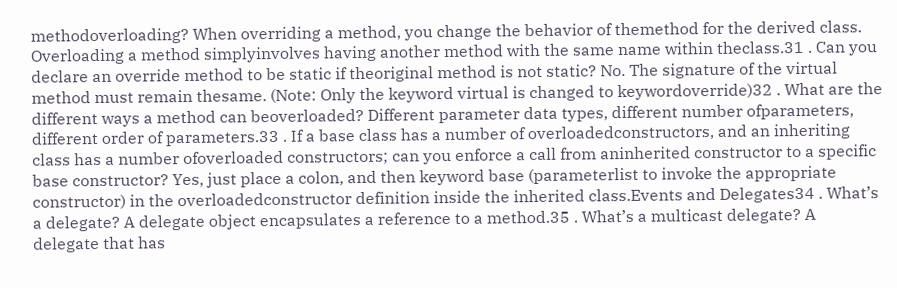methodoverloading? When overriding a method, you change the behavior of themethod for the derived class. Overloading a method simplyinvolves having another method with the same name within theclass.31 . Can you declare an override method to be static if theoriginal method is not static? No. The signature of the virtual method must remain thesame. (Note: Only the keyword virtual is changed to keywordoverride)32 . What are the different ways a method can beoverloaded? Different parameter data types, different number ofparameters, different order of parameters.33 . If a base class has a number of overloadedconstructors, and an inheriting class has a number ofoverloaded constructors; can you enforce a call from aninherited constructor to a specific base constructor? Yes, just place a colon, and then keyword base (parameterlist to invoke the appropriate constructor) in the overloadedconstructor definition inside the inherited class.Events and Delegates34 . What’s a delegate? A delegate object encapsulates a reference to a method.35 . What’s a multicast delegate? A delegate that has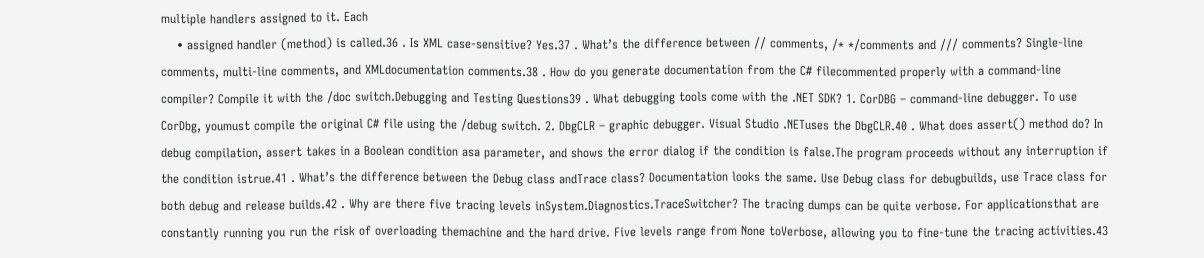multiple handlers assigned to it. Each
    • assigned handler (method) is called.36 . Is XML case-sensitive? Yes.37 . What’s the difference between // comments, /* */comments and /// comments? Single-line comments, multi-line comments, and XMLdocumentation comments.38 . How do you generate documentation from the C# filecommented properly with a command-line compiler? Compile it with the /doc switch.Debugging and Testing Questions39 . What debugging tools come with the .NET SDK? 1. CorDBG – command-line debugger. To use CorDbg, youmust compile the original C# file using the /debug switch. 2. DbgCLR – graphic debugger. Visual Studio .NETuses the DbgCLR.40 . What does assert() method do? In debug compilation, assert takes in a Boolean condition asa parameter, and shows the error dialog if the condition is false.The program proceeds without any interruption if the condition istrue.41 . What’s the difference between the Debug class andTrace class? Documentation looks the same. Use Debug class for debugbuilds, use Trace class for both debug and release builds.42 . Why are there five tracing levels inSystem.Diagnostics.TraceSwitcher? The tracing dumps can be quite verbose. For applicationsthat are constantly running you run the risk of overloading themachine and the hard drive. Five levels range from None toVerbose, allowing you to fine-tune the tracing activities.43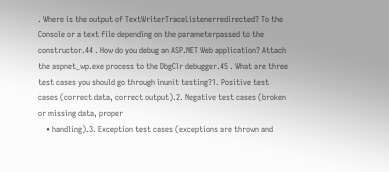. Where is the output of TextWriterTraceListenerredirected? To the Console or a text file depending on the parameterpassed to the constructor.44 . How do you debug an ASP.NET Web application? Attach the aspnet_wp.exe process to the DbgClr debugger.45 . What are three test cases you should go through inunit testing?1. Positive test cases (correct data, correct output).2. Negative test cases (broken or missing data, proper
    • handling).3. Exception test cases (exceptions are thrown and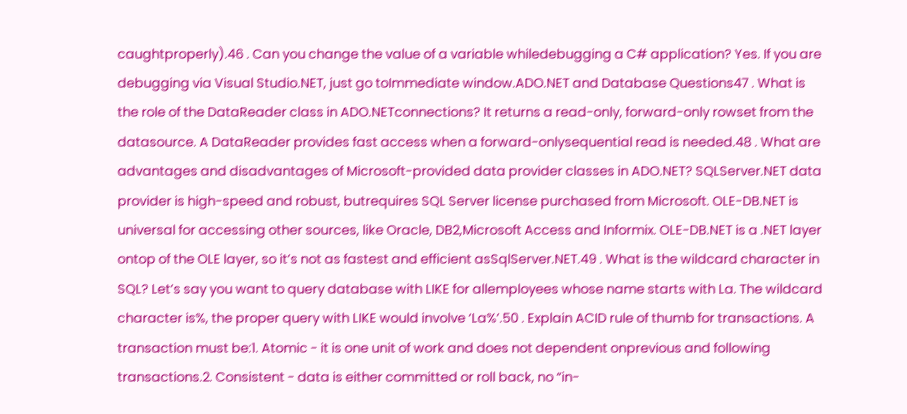caughtproperly).46 . Can you change the value of a variable whiledebugging a C# application? Yes. If you are debugging via Visual Studio.NET, just go toImmediate window.ADO.NET and Database Questions47 . What is the role of the DataReader class in ADO.NETconnections? It returns a read-only, forward-only rowset from the datasource. A DataReader provides fast access when a forward-onlysequential read is needed.48 . What are advantages and disadvantages of Microsoft-provided data provider classes in ADO.NET? SQLServer.NET data provider is high-speed and robust, butrequires SQL Server license purchased from Microsoft. OLE-DB.NET is universal for accessing other sources, like Oracle, DB2,Microsoft Access and Informix. OLE-DB.NET is a .NET layer ontop of the OLE layer, so it’s not as fastest and efficient asSqlServer.NET.49 . What is the wildcard character in SQL? Let’s say you want to query database with LIKE for allemployees whose name starts with La. The wildcard character is%, the proper query with LIKE would involve ‘La%’.50 . Explain ACID rule of thumb for transactions. A transaction must be:1. Atomic - it is one unit of work and does not dependent onprevious and following transactions.2. Consistent - data is either committed or roll back, no “in-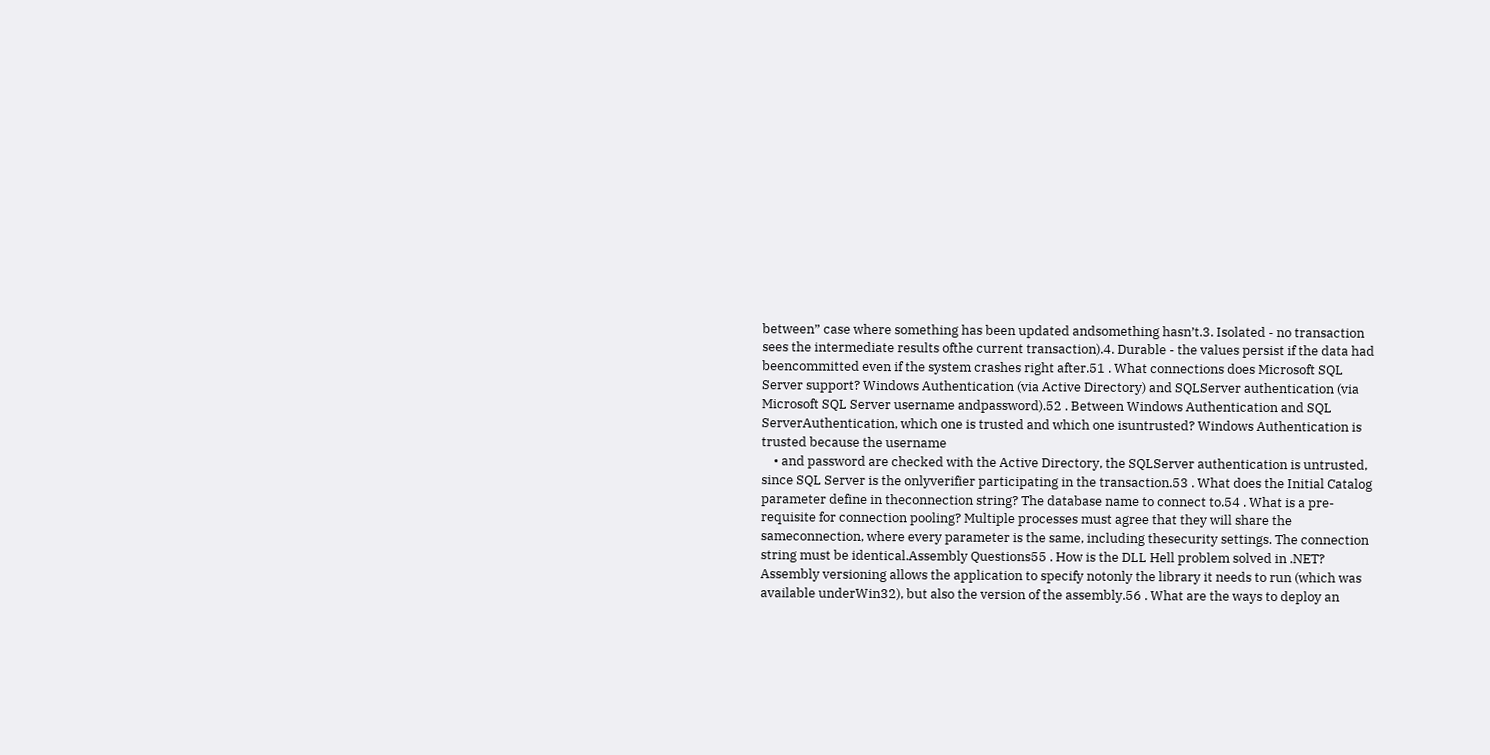between” case where something has been updated andsomething hasn’t.3. Isolated - no transaction sees the intermediate results ofthe current transaction).4. Durable - the values persist if the data had beencommitted even if the system crashes right after.51 . What connections does Microsoft SQL Server support? Windows Authentication (via Active Directory) and SQLServer authentication (via Microsoft SQL Server username andpassword).52 . Between Windows Authentication and SQL ServerAuthentication, which one is trusted and which one isuntrusted? Windows Authentication is trusted because the username
    • and password are checked with the Active Directory, the SQLServer authentication is untrusted, since SQL Server is the onlyverifier participating in the transaction.53 . What does the Initial Catalog parameter define in theconnection string? The database name to connect to.54 . What is a pre-requisite for connection pooling? Multiple processes must agree that they will share the sameconnection, where every parameter is the same, including thesecurity settings. The connection string must be identical.Assembly Questions55 . How is the DLL Hell problem solved in .NET? Assembly versioning allows the application to specify notonly the library it needs to run (which was available underWin32), but also the version of the assembly.56 . What are the ways to deploy an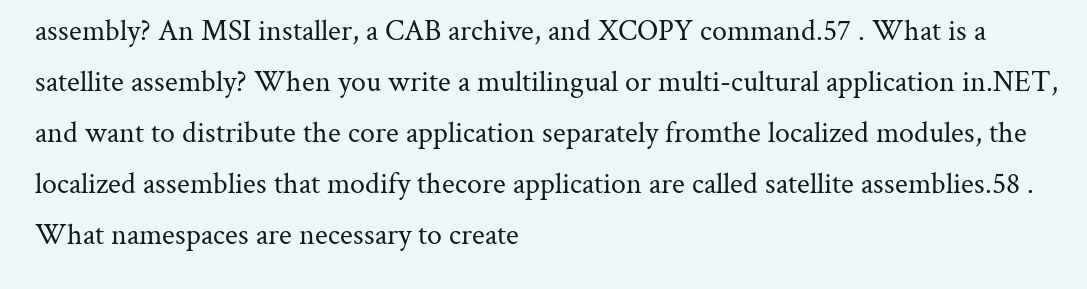assembly? An MSI installer, a CAB archive, and XCOPY command.57 . What is a satellite assembly? When you write a multilingual or multi-cultural application in.NET, and want to distribute the core application separately fromthe localized modules, the localized assemblies that modify thecore application are called satellite assemblies.58 . What namespaces are necessary to create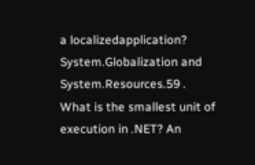a localizedapplication? System.Globalization and System.Resources.59 . What is the smallest unit of execution in .NET? An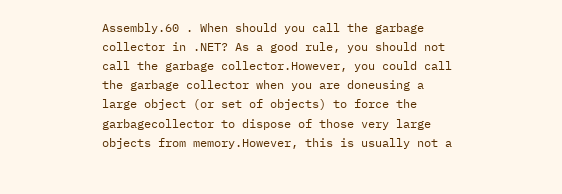Assembly.60 . When should you call the garbage collector in .NET? As a good rule, you should not call the garbage collector.However, you could call the garbage collector when you are doneusing a large object (or set of objects) to force the garbagecollector to dispose of those very large objects from memory.However, this is usually not a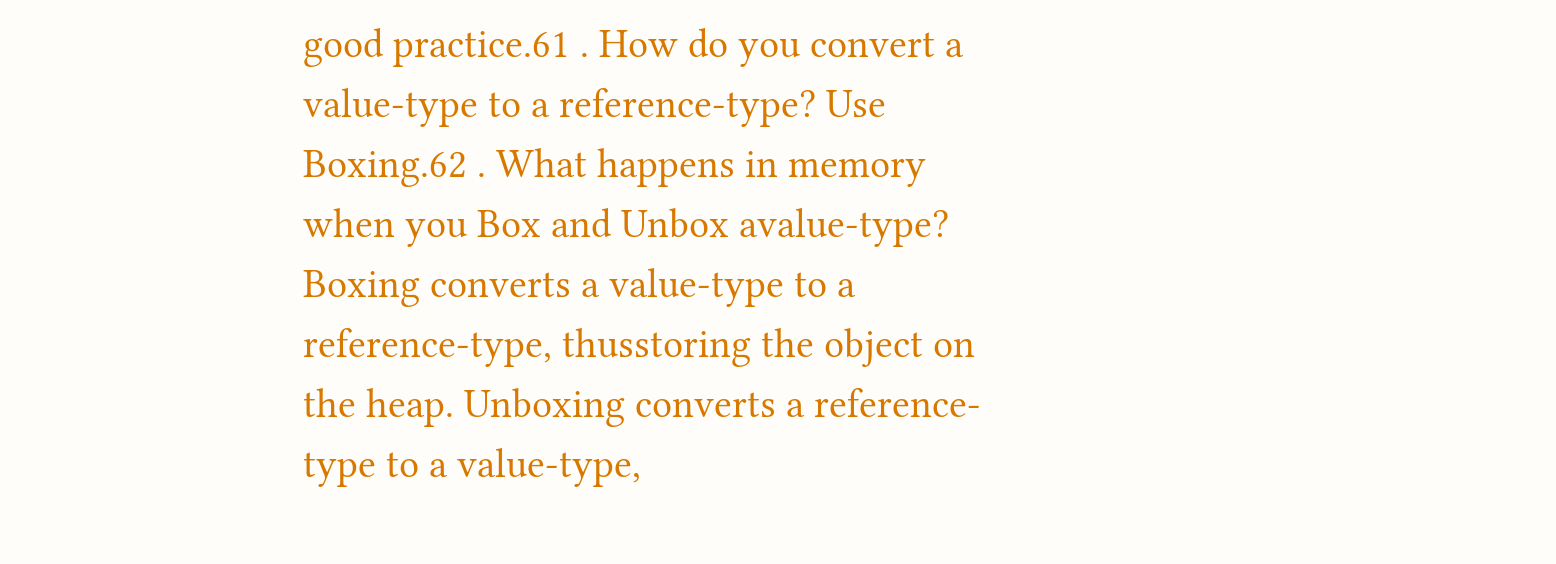good practice.61 . How do you convert a value-type to a reference-type? Use Boxing.62 . What happens in memory when you Box and Unbox avalue-type? Boxing converts a value-type to a reference-type, thusstoring the object on the heap. Unboxing converts a reference-type to a value-type,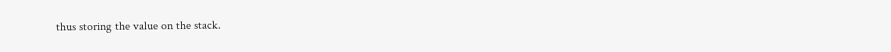thus storing the value on the stack.